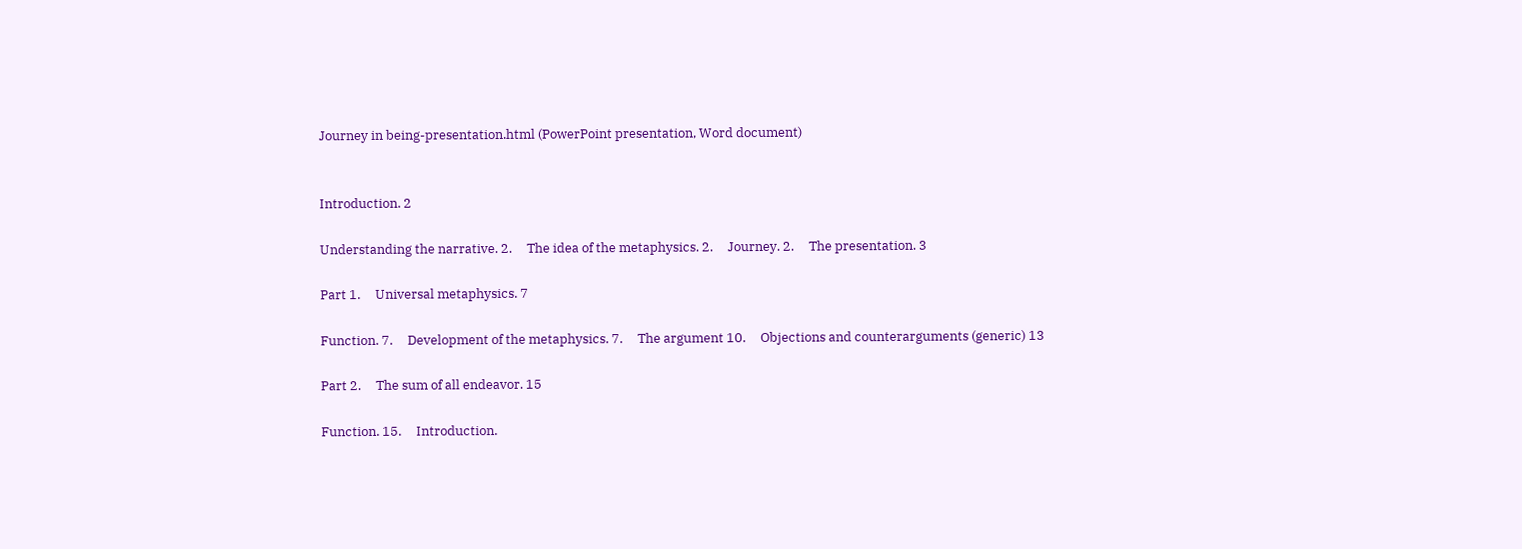Journey in being-presentation.html (PowerPoint presentation, Word document)


Introduction. 2

Understanding the narrative. 2.     The idea of the metaphysics. 2.     Journey. 2.     The presentation. 3

Part 1.     Universal metaphysics. 7

Function. 7.     Development of the metaphysics. 7.     The argument 10.     Objections and counterarguments (generic) 13

Part 2.     The sum of all endeavor. 15

Function. 15.     Introduction.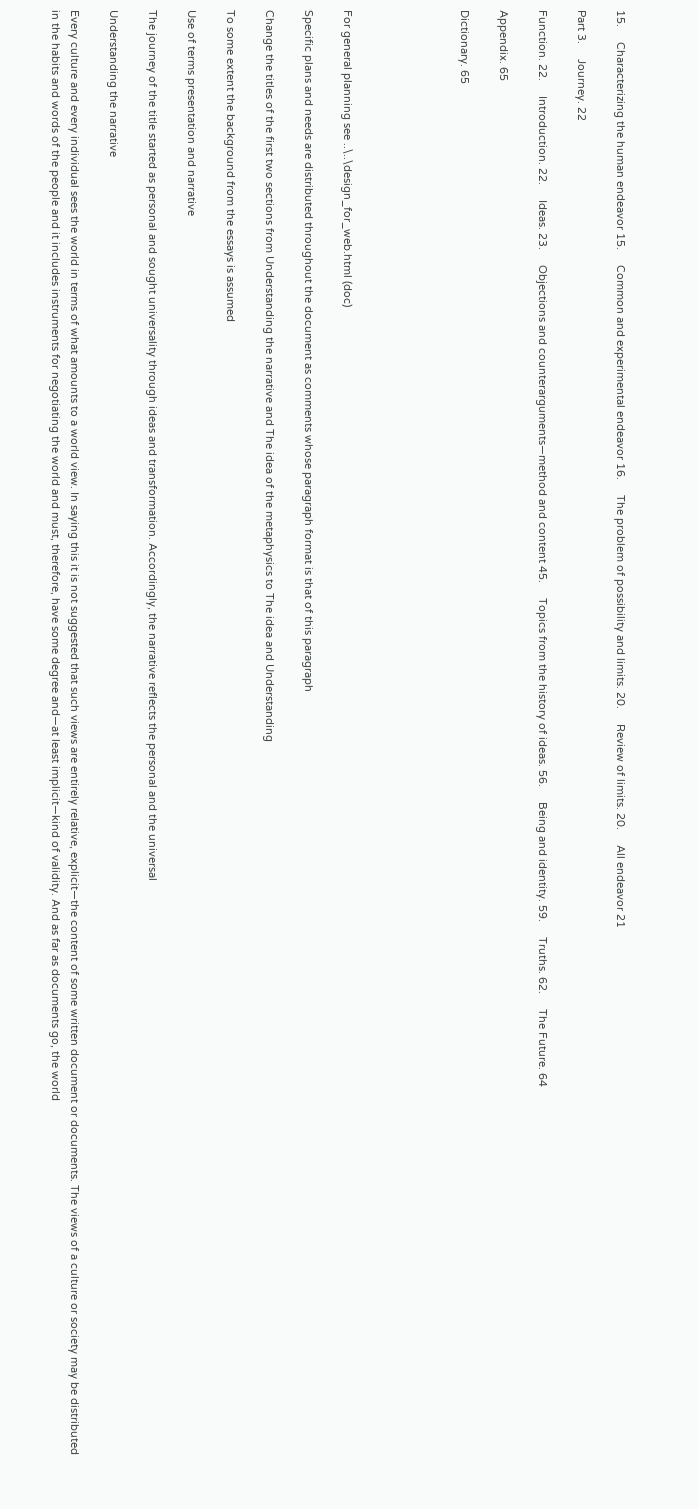15.     Characterizing the human endeavor 15.     Common and experimental endeavor 16.     The problem of possibility and limits. 20.     Review of limits. 20.     All endeavor 21

Part 3.     Journey. 22

Function. 22.     Introduction. 22.     Ideas. 23.     Objections and counterarguments—method and content 45.     Topics from the history of ideas. 56.     Being and identity. 59.     Truths. 62.     The Future. 64

Appendix. 65

Dictionary. 65





For general planning see ..\..\design_for_web.html (doc)

Specific plans and needs are distributed throughout the document as comments whose paragraph format is that of this paragraph

Change the titles of the first two sections from Understanding the narrative and The idea of the metaphysics to The idea and Understanding

To some extent the background from the essays is assumed

Use of terms presentation and narrative

The journey of the title started as personal and sought universality through ideas and transformation. Accordingly, the narrative reflects the personal and the universal

Understanding the narrative

Every culture and every individual sees the world in terms of what amounts to a world view. In saying this it is not suggested that such views are entirely relative, explicit—the content of some written document or documents. The views of a culture or society may be distributed in the habits and words of the people and it includes instruments for negotiating the world and must, therefore, have some degree and—at least implicit—kind of validity. And as far as documents go, the world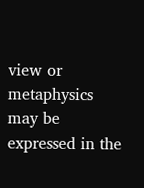view or metaphysics may be expressed in the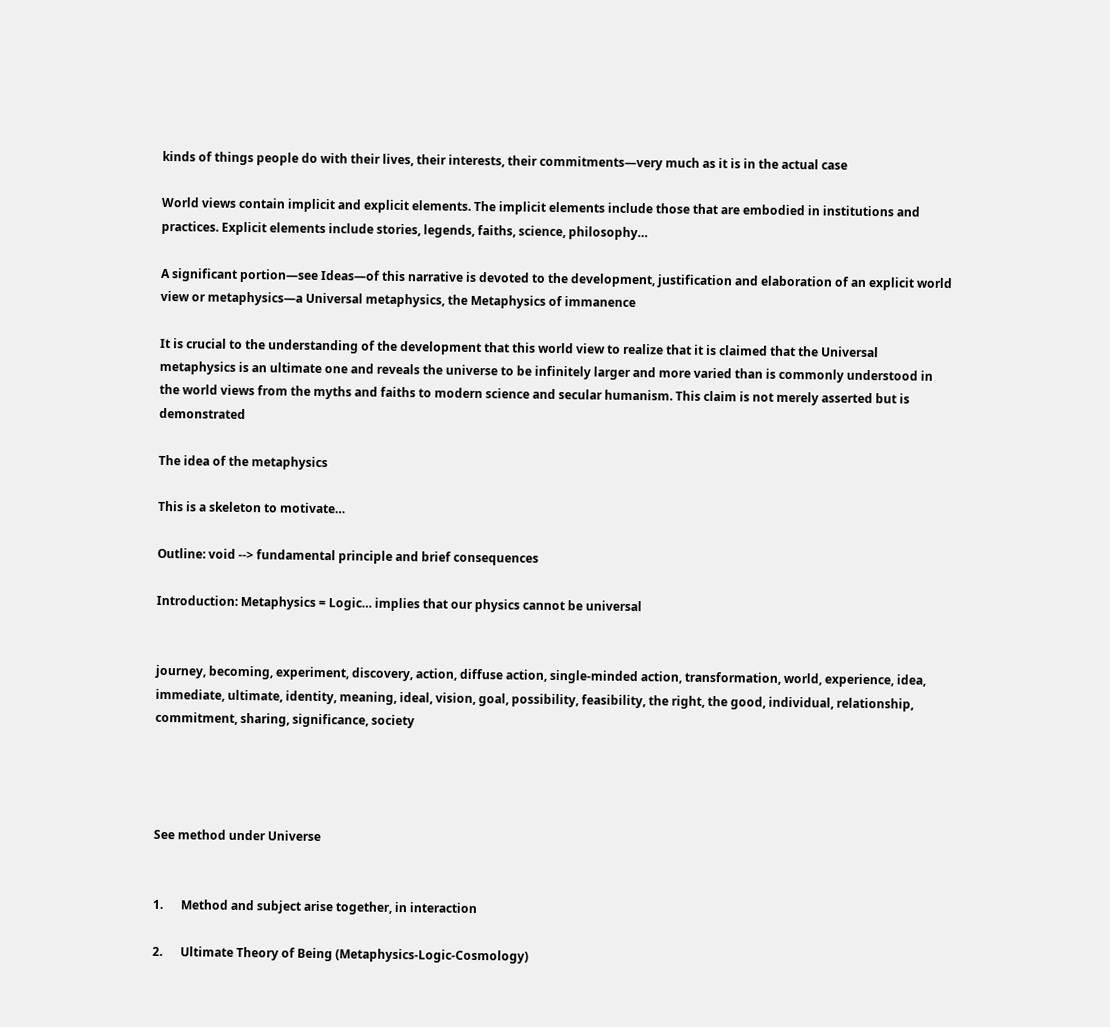kinds of things people do with their lives, their interests, their commitments—very much as it is in the actual case

World views contain implicit and explicit elements. The implicit elements include those that are embodied in institutions and practices. Explicit elements include stories, legends, faiths, science, philosophy…

A significant portion—see Ideas—of this narrative is devoted to the development, justification and elaboration of an explicit world view or metaphysics—a Universal metaphysics, the Metaphysics of immanence

It is crucial to the understanding of the development that this world view to realize that it is claimed that the Universal metaphysics is an ultimate one and reveals the universe to be infinitely larger and more varied than is commonly understood in the world views from the myths and faiths to modern science and secular humanism. This claim is not merely asserted but is demonstrated

The idea of the metaphysics

This is a skeleton to motivate…

Outline: void --> fundamental principle and brief consequences

Introduction: Metaphysics = Logic… implies that our physics cannot be universal


journey, becoming, experiment, discovery, action, diffuse action, single-minded action, transformation, world, experience, idea, immediate, ultimate, identity, meaning, ideal, vision, goal, possibility, feasibility, the right, the good, individual, relationship, commitment, sharing, significance, society




See method under Universe


1.      Method and subject arise together, in interaction

2.      Ultimate Theory of Being (Metaphysics-Logic-Cosmology)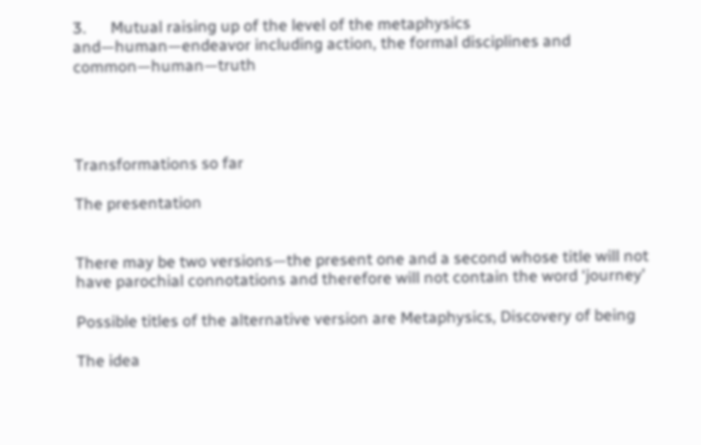3.      Mutual raising up of the level of the metaphysics and—human—endeavor including action, the formal disciplines and common—human—truth




Transformations so far

The presentation


There may be two versions—the present one and a second whose title will not have parochial connotations and therefore will not contain the word ‘journey’

Possible titles of the alternative version are Metaphysics, Discovery of being

The idea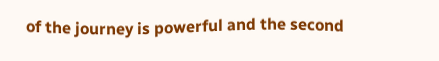of the journey is powerful and the second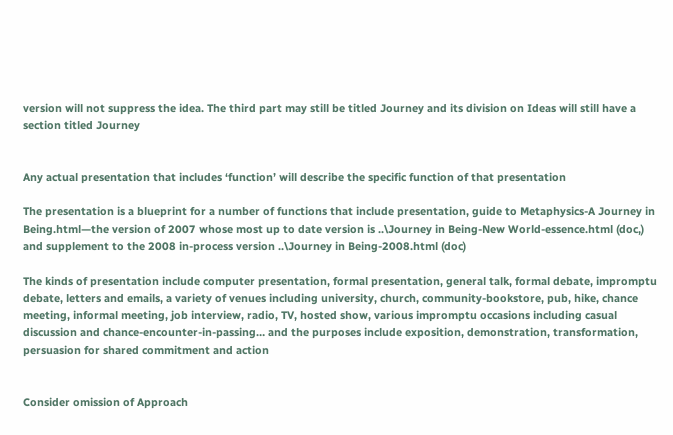version will not suppress the idea. The third part may still be titled Journey and its division on Ideas will still have a section titled Journey


Any actual presentation that includes ‘function’ will describe the specific function of that presentation

The presentation is a blueprint for a number of functions that include presentation, guide to Metaphysics-A Journey in Being.html—the version of 2007 whose most up to date version is ..\Journey in Being-New World-essence.html (doc,) and supplement to the 2008 in-process version ..\Journey in Being-2008.html (doc)

The kinds of presentation include computer presentation, formal presentation, general talk, formal debate, impromptu debate, letters and emails, a variety of venues including university, church, community-bookstore, pub, hike, chance meeting, informal meeting, job interview, radio, TV, hosted show, various impromptu occasions including casual discussion and chance-encounter-in-passing… and the purposes include exposition, demonstration, transformation, persuasion for shared commitment and action


Consider omission of Approach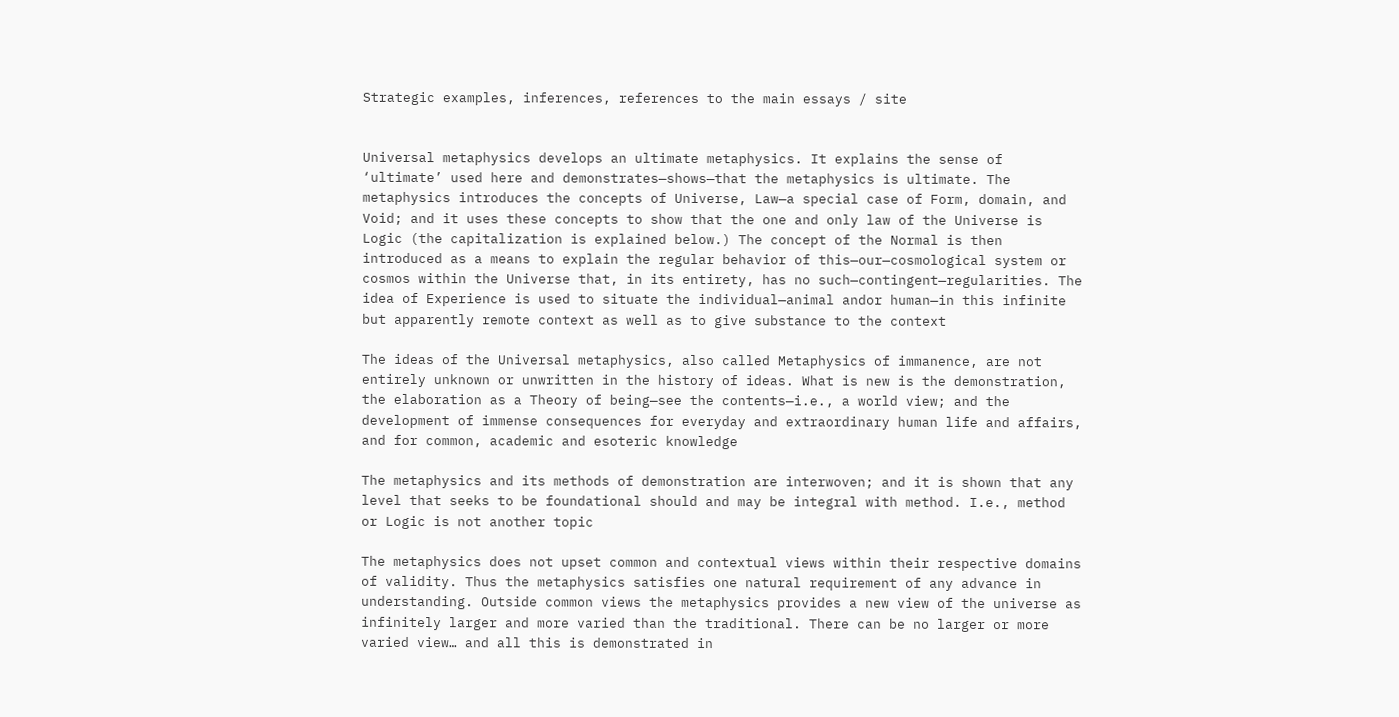Strategic examples, inferences, references to the main essays / site


Universal metaphysics develops an ultimate metaphysics. It explains the sense of ‘ultimate’ used here and demonstrates—shows—that the metaphysics is ultimate. The metaphysics introduces the concepts of Universe, Law—a special case of Form, domain, and Void; and it uses these concepts to show that the one and only law of the Universe is Logic (the capitalization is explained below.) The concept of the Normal is then introduced as a means to explain the regular behavior of this—our—cosmological system or cosmos within the Universe that, in its entirety, has no such—contingent—regularities. The idea of Experience is used to situate the individual—animal andor human—in this infinite but apparently remote context as well as to give substance to the context

The ideas of the Universal metaphysics, also called Metaphysics of immanence, are not entirely unknown or unwritten in the history of ideas. What is new is the demonstration, the elaboration as a Theory of being—see the contents—i.e., a world view; and the development of immense consequences for everyday and extraordinary human life and affairs, and for common, academic and esoteric knowledge

The metaphysics and its methods of demonstration are interwoven; and it is shown that any level that seeks to be foundational should and may be integral with method. I.e., method or Logic is not another topic

The metaphysics does not upset common and contextual views within their respective domains of validity. Thus the metaphysics satisfies one natural requirement of any advance in understanding. Outside common views the metaphysics provides a new view of the universe as infinitely larger and more varied than the traditional. There can be no larger or more varied view… and all this is demonstrated in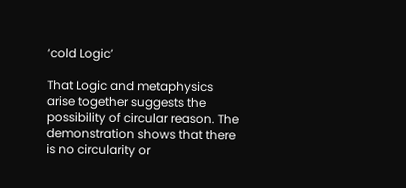‘cold Logic’

That Logic and metaphysics arise together suggests the possibility of circular reason. The demonstration shows that there is no circularity or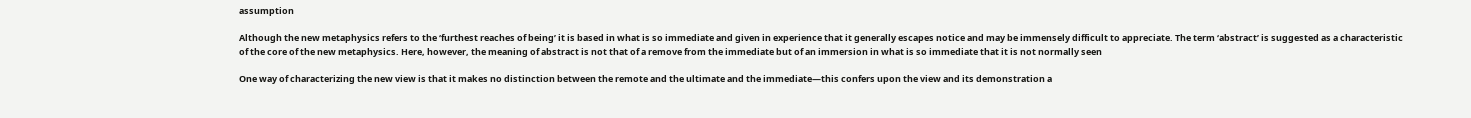assumption

Although the new metaphysics refers to the ‘furthest reaches of being’ it is based in what is so immediate and given in experience that it generally escapes notice and may be immensely difficult to appreciate. The term ‘abstract’ is suggested as a characteristic of the core of the new metaphysics. Here, however, the meaning of abstract is not that of a remove from the immediate but of an immersion in what is so immediate that it is not normally seen

One way of characterizing the new view is that it makes no distinction between the remote and the ultimate and the immediate—this confers upon the view and its demonstration a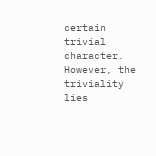certain trivial character. However, the triviality lies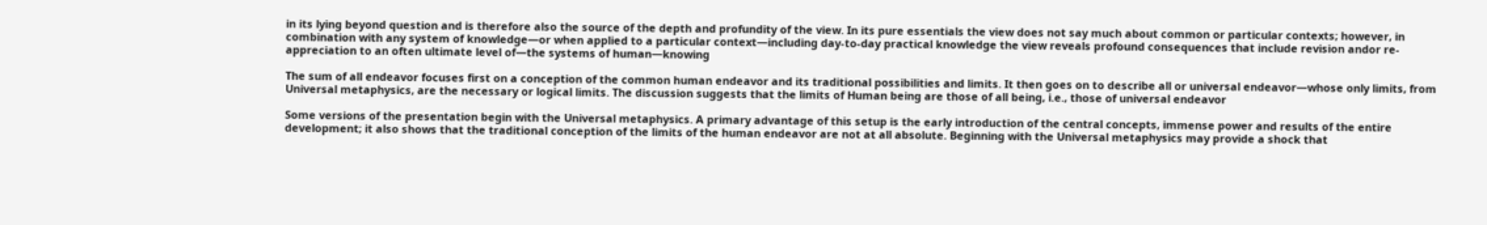in its lying beyond question and is therefore also the source of the depth and profundity of the view. In its pure essentials the view does not say much about common or particular contexts; however, in combination with any system of knowledge—or when applied to a particular context—including day-to-day practical knowledge the view reveals profound consequences that include revision andor re-appreciation to an often ultimate level of—the systems of human—knowing

The sum of all endeavor focuses first on a conception of the common human endeavor and its traditional possibilities and limits. It then goes on to describe all or universal endeavor—whose only limits, from Universal metaphysics, are the necessary or logical limits. The discussion suggests that the limits of Human being are those of all being, i.e., those of universal endeavor

Some versions of the presentation begin with the Universal metaphysics. A primary advantage of this setup is the early introduction of the central concepts, immense power and results of the entire development; it also shows that the traditional conception of the limits of the human endeavor are not at all absolute. Beginning with the Universal metaphysics may provide a shock that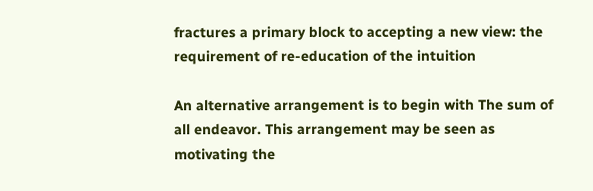fractures a primary block to accepting a new view: the requirement of re-education of the intuition

An alternative arrangement is to begin with The sum of all endeavor. This arrangement may be seen as motivating the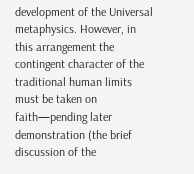development of the Universal metaphysics. However, in this arrangement the contingent character of the traditional human limits must be taken on faith—pending later demonstration (the brief discussion of the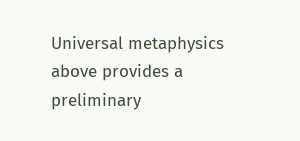Universal metaphysics above provides a preliminary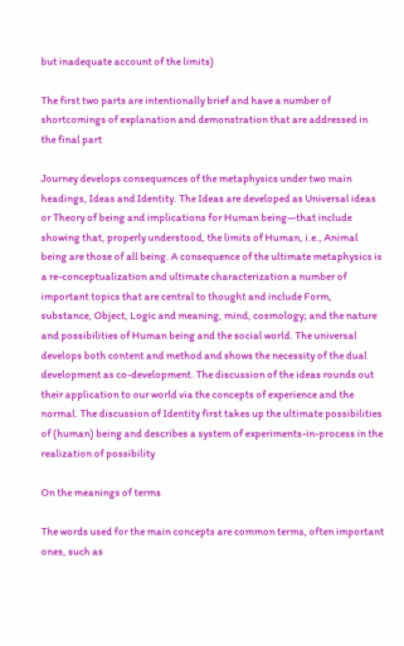but inadequate account of the limits)

The first two parts are intentionally brief and have a number of shortcomings of explanation and demonstration that are addressed in the final part

Journey develops consequences of the metaphysics under two main headings, Ideas and Identity. The Ideas are developed as Universal ideas or Theory of being and implications for Human being—that include showing that, properly understood, the limits of Human, i.e., Animal being are those of all being. A consequence of the ultimate metaphysics is a re-conceptualization and ultimate characterization a number of important topics that are central to thought and include Form, substance, Object, Logic and meaning, mind, cosmology; and the nature and possibilities of Human being and the social world. The universal develops both content and method and shows the necessity of the dual development as co-development. The discussion of the ideas rounds out their application to our world via the concepts of experience and the normal. The discussion of Identity first takes up the ultimate possibilities of (human) being and describes a system of experiments-in-process in the realization of possibility

On the meanings of terms

The words used for the main concepts are common terms, often important ones, such as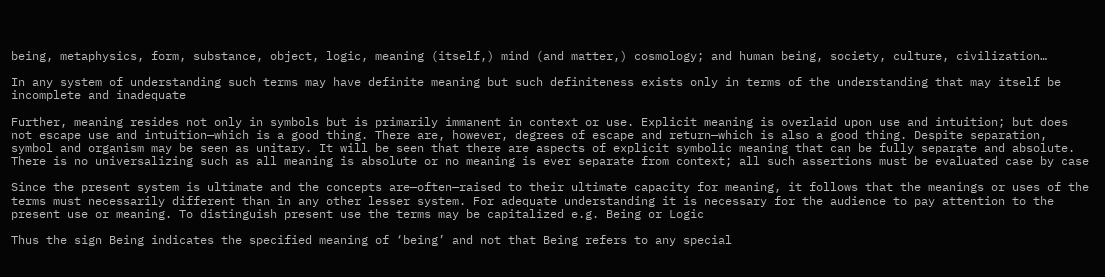being, metaphysics, form, substance, object, logic, meaning (itself,) mind (and matter,) cosmology; and human being, society, culture, civilization…

In any system of understanding such terms may have definite meaning but such definiteness exists only in terms of the understanding that may itself be incomplete and inadequate

Further, meaning resides not only in symbols but is primarily immanent in context or use. Explicit meaning is overlaid upon use and intuition; but does not escape use and intuition—which is a good thing. There are, however, degrees of escape and return—which is also a good thing. Despite separation, symbol and organism may be seen as unitary. It will be seen that there are aspects of explicit symbolic meaning that can be fully separate and absolute. There is no universalizing such as all meaning is absolute or no meaning is ever separate from context; all such assertions must be evaluated case by case

Since the present system is ultimate and the concepts are—often—raised to their ultimate capacity for meaning, it follows that the meanings or uses of the terms must necessarily different than in any other lesser system. For adequate understanding it is necessary for the audience to pay attention to the present use or meaning. To distinguish present use the terms may be capitalized e.g. Being or Logic

Thus the sign Being indicates the specified meaning of ‘being’ and not that Being refers to any special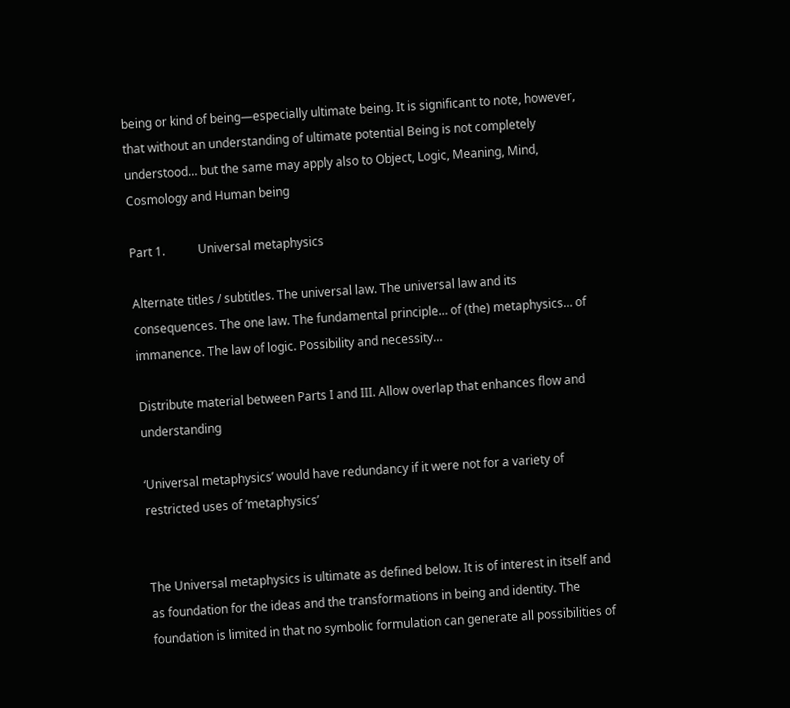being or kind of being—especially ultimate being. It is significant to note, however, that without an understanding of ultimate potential Being is not completely understood… but the same may apply also to Object, Logic, Meaning, Mind, Cosmology and Human being

Part 1.           Universal metaphysics

Alternate titles / subtitles. The universal law. The universal law and its consequences. The one law. The fundamental principle… of (the) metaphysics… of immanence. The law of logic. Possibility and necessity…

Distribute material between Parts I and III. Allow overlap that enhances flow and understanding

‘Universal metaphysics’ would have redundancy if it were not for a variety of restricted uses of ‘metaphysics’


The Universal metaphysics is ultimate as defined below. It is of interest in itself and as foundation for the ideas and the transformations in being and identity. The foundation is limited in that no symbolic formulation can generate all possibilities of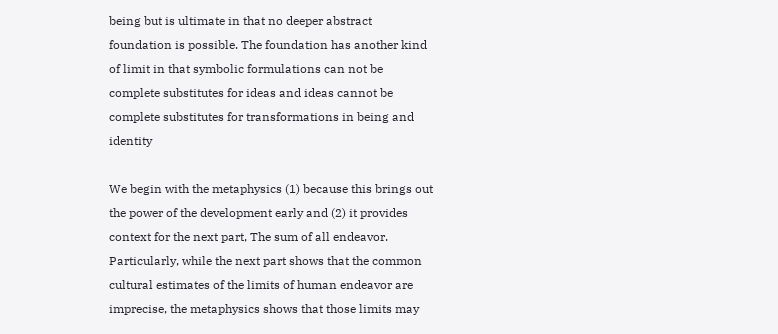being but is ultimate in that no deeper abstract foundation is possible. The foundation has another kind of limit in that symbolic formulations can not be complete substitutes for ideas and ideas cannot be complete substitutes for transformations in being and identity

We begin with the metaphysics (1) because this brings out the power of the development early and (2) it provides context for the next part, The sum of all endeavor. Particularly, while the next part shows that the common cultural estimates of the limits of human endeavor are imprecise, the metaphysics shows that those limits may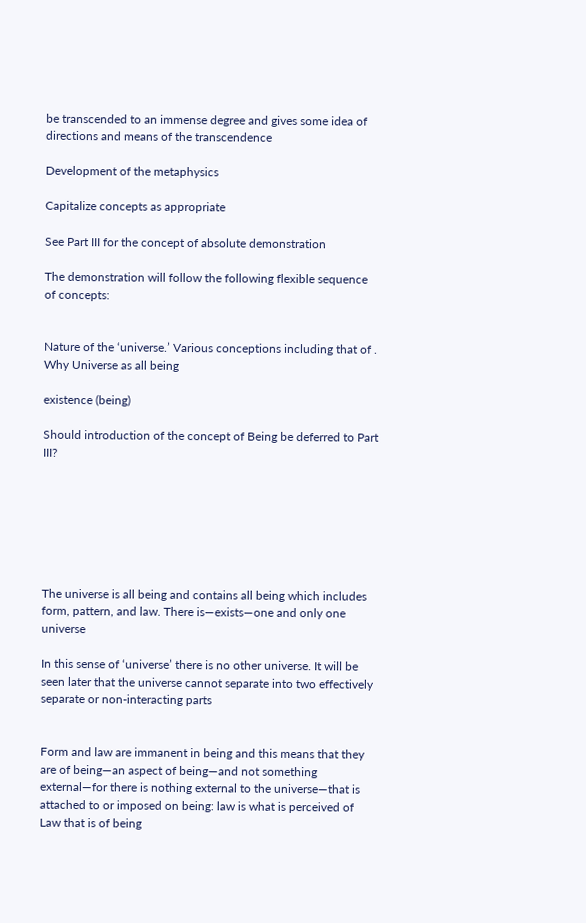be transcended to an immense degree and gives some idea of directions and means of the transcendence

Development of the metaphysics

Capitalize concepts as appropriate

See Part III for the concept of absolute demonstration

The demonstration will follow the following flexible sequence of concepts:


Nature of the ‘universe.’ Various conceptions including that of . Why Universe as all being

existence (being)

Should introduction of the concept of Being be deferred to Part III?







The universe is all being and contains all being which includes form, pattern, and law. There is—exists—one and only one universe

In this sense of ‘universe’ there is no other universe. It will be seen later that the universe cannot separate into two effectively separate or non-interacting parts


Form and law are immanent in being and this means that they are of being—an aspect of being—and not something external—for there is nothing external to the universe—that is attached to or imposed on being: law is what is perceived of Law that is of being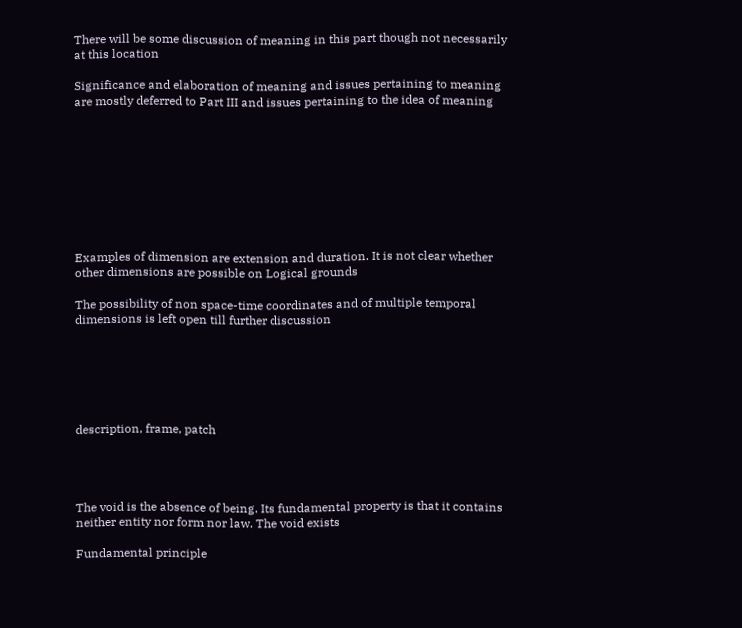There will be some discussion of meaning in this part though not necessarily at this location

Significance and elaboration of meaning and issues pertaining to meaning are mostly deferred to Part III and issues pertaining to the idea of meaning









Examples of dimension are extension and duration. It is not clear whether other dimensions are possible on Logical grounds

The possibility of non space-time coordinates and of multiple temporal dimensions is left open till further discussion






description, frame, patch




The void is the absence of being. Its fundamental property is that it contains neither entity nor form nor law. The void exists

Fundamental principle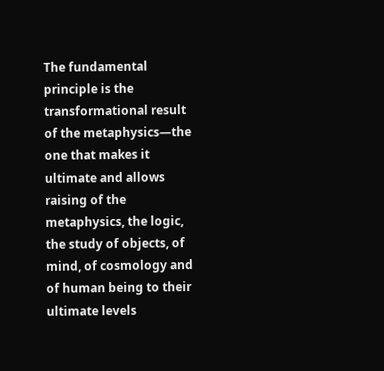The fundamental principle is the transformational result of the metaphysics—the one that makes it ultimate and allows raising of the metaphysics, the logic, the study of objects, of mind, of cosmology and of human being to their ultimate levels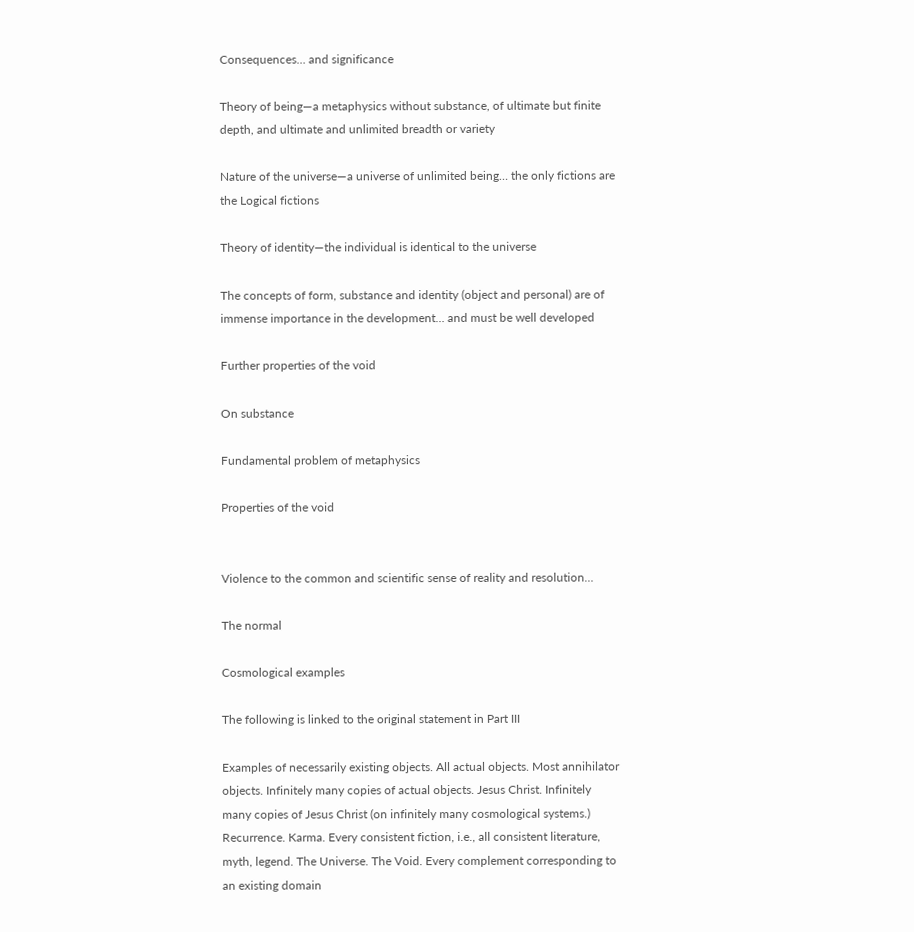Consequences… and significance

Theory of being—a metaphysics without substance, of ultimate but finite depth, and ultimate and unlimited breadth or variety

Nature of the universe—a universe of unlimited being… the only fictions are the Logical fictions

Theory of identity—the individual is identical to the universe

The concepts of form, substance and identity (object and personal) are of immense importance in the development… and must be well developed

Further properties of the void

On substance

Fundamental problem of metaphysics

Properties of the void


Violence to the common and scientific sense of reality and resolution…

The normal

Cosmological examples

The following is linked to the original statement in Part III

Examples of necessarily existing objects. All actual objects. Most annihilator objects. Infinitely many copies of actual objects. Jesus Christ. Infinitely many copies of Jesus Christ (on infinitely many cosmological systems.) Recurrence. Karma. Every consistent fiction, i.e., all consistent literature, myth, legend. The Universe. The Void. Every complement corresponding to an existing domain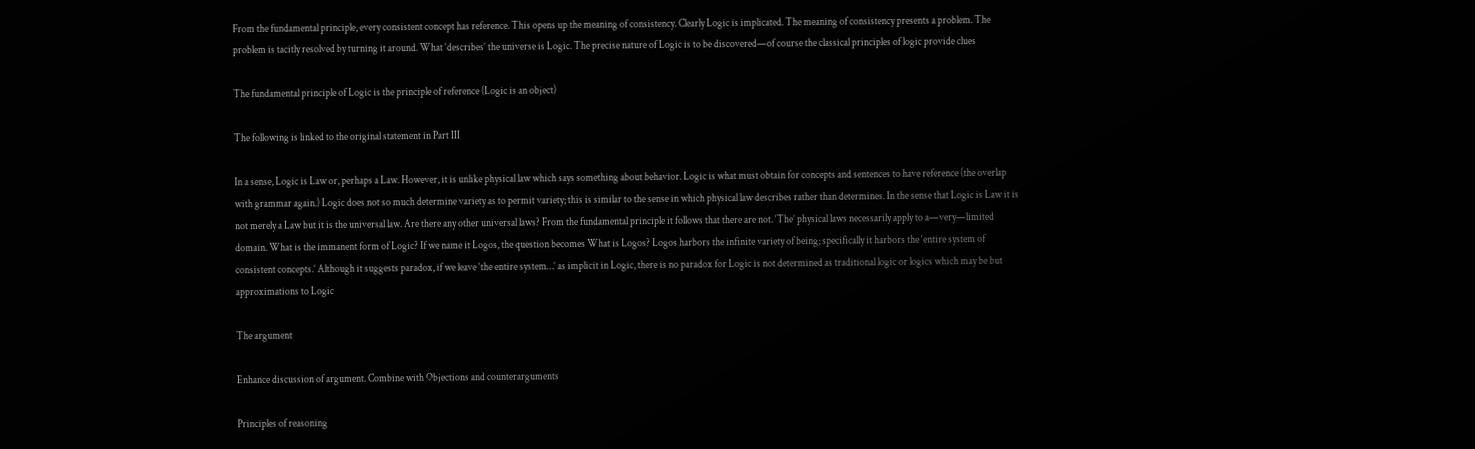From the fundamental principle, every consistent concept has reference. This opens up the meaning of consistency. Clearly Logic is implicated. The meaning of consistency presents a problem. The problem is tacitly resolved by turning it around. What ‘describes’ the universe is Logic. The precise nature of Logic is to be discovered—of course the classical principles of logic provide clues

The fundamental principle of Logic is the principle of reference (Logic is an object)

The following is linked to the original statement in Part III

In a sense, Logic is Law or, perhaps a Law. However, it is unlike physical law which says something about behavior. Logic is what must obtain for concepts and sentences to have reference (the overlap with grammar again.) Logic does not so much determine variety as to permit variety; this is similar to the sense in which physical law describes rather than determines. In the sense that Logic is Law it is not merely a Law but it is the universal law. Are there any other universal laws? From the fundamental principle it follows that there are not. ‘The’ physical laws necessarily apply to a—very—limited domain. What is the immanent form of Logic? If we name it Logos, the question becomes What is Logos? Logos harbors the infinite variety of being; specifically it harbors the ‘entire system of consistent concepts.’ Although it suggests paradox, if we leave ‘the entire system…’ as implicit in Logic, there is no paradox for Logic is not determined as traditional logic or logics which may be but approximations to Logic

The argument

Enhance discussion of argument. Combine with Objections and counterarguments

Principles of reasoning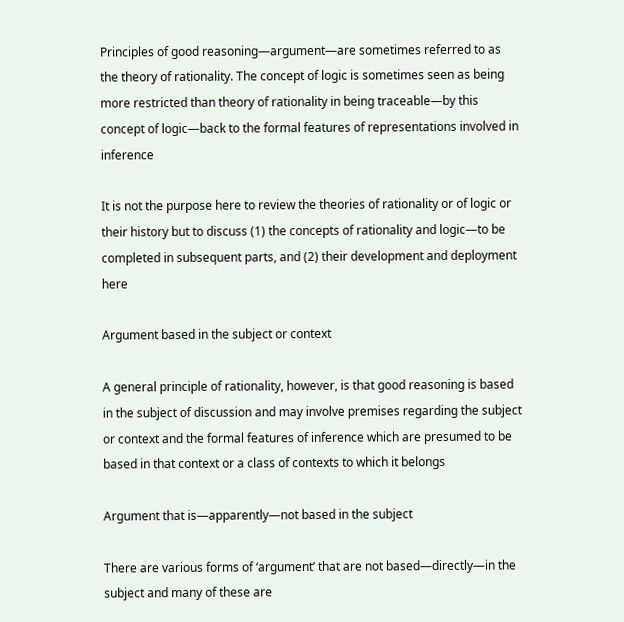Principles of good reasoning—argument—are sometimes referred to as the theory of rationality. The concept of logic is sometimes seen as being more restricted than theory of rationality in being traceable—by this concept of logic—back to the formal features of representations involved in inference

It is not the purpose here to review the theories of rationality or of logic or their history but to discuss (1) the concepts of rationality and logic—to be completed in subsequent parts, and (2) their development and deployment here

Argument based in the subject or context

A general principle of rationality, however, is that good reasoning is based in the subject of discussion and may involve premises regarding the subject or context and the formal features of inference which are presumed to be based in that context or a class of contexts to which it belongs

Argument that is—apparently—not based in the subject

There are various forms of ‘argument’ that are not based—directly—in the subject and many of these are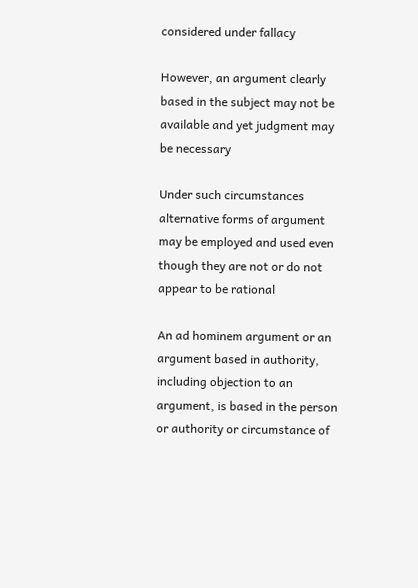considered under fallacy

However, an argument clearly based in the subject may not be available and yet judgment may be necessary

Under such circumstances alternative forms of argument may be employed and used even though they are not or do not appear to be rational

An ad hominem argument or an argument based in authority, including objection to an argument, is based in the person or authority or circumstance of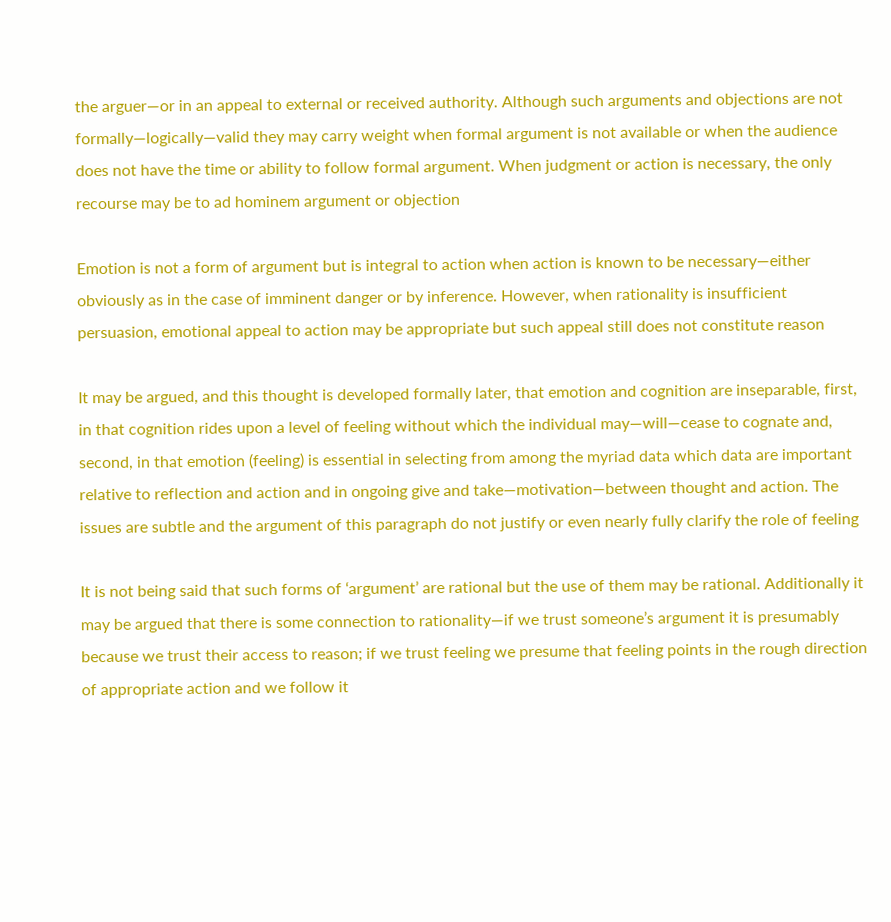the arguer—or in an appeal to external or received authority. Although such arguments and objections are not formally—logically—valid they may carry weight when formal argument is not available or when the audience does not have the time or ability to follow formal argument. When judgment or action is necessary, the only recourse may be to ad hominem argument or objection

Emotion is not a form of argument but is integral to action when action is known to be necessary—either obviously as in the case of imminent danger or by inference. However, when rationality is insufficient persuasion, emotional appeal to action may be appropriate but such appeal still does not constitute reason

It may be argued, and this thought is developed formally later, that emotion and cognition are inseparable, first, in that cognition rides upon a level of feeling without which the individual may—will—cease to cognate and, second, in that emotion (feeling) is essential in selecting from among the myriad data which data are important relative to reflection and action and in ongoing give and take—motivation—between thought and action. The issues are subtle and the argument of this paragraph do not justify or even nearly fully clarify the role of feeling

It is not being said that such forms of ‘argument’ are rational but the use of them may be rational. Additionally it may be argued that there is some connection to rationality—if we trust someone’s argument it is presumably because we trust their access to reason; if we trust feeling we presume that feeling points in the rough direction of appropriate action and we follow it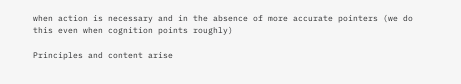when action is necessary and in the absence of more accurate pointers (we do this even when cognition points roughly)

Principles and content arise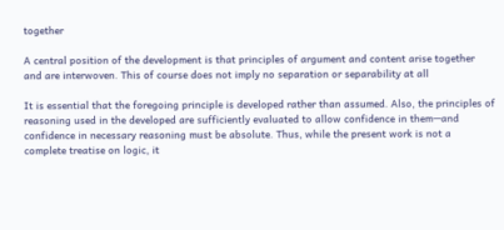together

A central position of the development is that principles of argument and content arise together and are interwoven. This of course does not imply no separation or separability at all

It is essential that the foregoing principle is developed rather than assumed. Also, the principles of reasoning used in the developed are sufficiently evaluated to allow confidence in them—and confidence in necessary reasoning must be absolute. Thus, while the present work is not a complete treatise on logic, it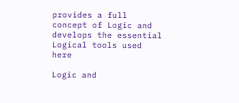provides a full concept of Logic and develops the essential Logical tools used here

Logic and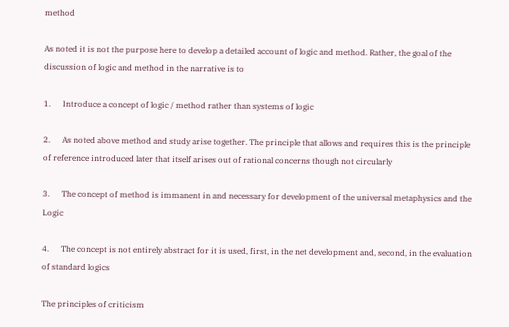method

As noted it is not the purpose here to develop a detailed account of logic and method. Rather, the goal of the discussion of logic and method in the narrative is to

1.      Introduce a concept of logic / method rather than systems of logic

2.      As noted above method and study arise together. The principle that allows and requires this is the principle of reference introduced later that itself arises out of rational concerns though not circularly

3.      The concept of method is immanent in and necessary for development of the universal metaphysics and the Logic

4.      The concept is not entirely abstract for it is used, first, in the net development and, second, in the evaluation of standard logics

The principles of criticism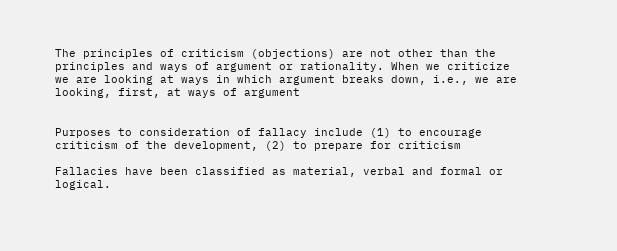The principles of criticism (objections) are not other than the principles and ways of argument or rationality. When we criticize we are looking at ways in which argument breaks down, i.e., we are looking, first, at ways of argument


Purposes to consideration of fallacy include (1) to encourage criticism of the development, (2) to prepare for criticism

Fallacies have been classified as material, verbal and formal or logical.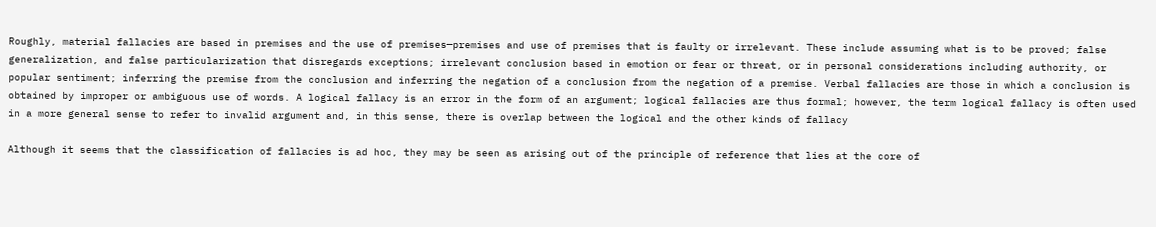Roughly, material fallacies are based in premises and the use of premises—premises and use of premises that is faulty or irrelevant. These include assuming what is to be proved; false generalization, and false particularization that disregards exceptions; irrelevant conclusion based in emotion or fear or threat, or in personal considerations including authority, or popular sentiment; inferring the premise from the conclusion and inferring the negation of a conclusion from the negation of a premise. Verbal fallacies are those in which a conclusion is obtained by improper or ambiguous use of words. A logical fallacy is an error in the form of an argument; logical fallacies are thus formal; however, the term logical fallacy is often used in a more general sense to refer to invalid argument and, in this sense, there is overlap between the logical and the other kinds of fallacy

Although it seems that the classification of fallacies is ad hoc, they may be seen as arising out of the principle of reference that lies at the core of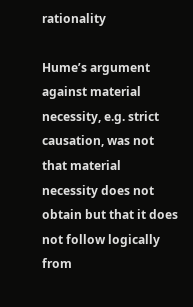rationality

Hume’s argument against material necessity, e.g. strict causation, was not that material necessity does not obtain but that it does not follow logically from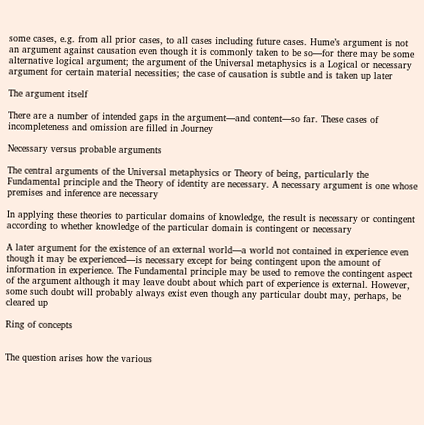some cases, e.g. from all prior cases, to all cases including future cases. Hume’s argument is not an argument against causation even though it is commonly taken to be so—for there may be some alternative logical argument; the argument of the Universal metaphysics is a Logical or necessary argument for certain material necessities; the case of causation is subtle and is taken up later

The argument itself

There are a number of intended gaps in the argument—and content—so far. These cases of incompleteness and omission are filled in Journey

Necessary versus probable arguments

The central arguments of the Universal metaphysics or Theory of being, particularly the Fundamental principle and the Theory of identity are necessary. A necessary argument is one whose premises and inference are necessary

In applying these theories to particular domains of knowledge, the result is necessary or contingent according to whether knowledge of the particular domain is contingent or necessary

A later argument for the existence of an external world—a world not contained in experience even though it may be experienced—is necessary except for being contingent upon the amount of information in experience. The Fundamental principle may be used to remove the contingent aspect of the argument although it may leave doubt about which part of experience is external. However, some such doubt will probably always exist even though any particular doubt may, perhaps, be cleared up

Ring of concepts


The question arises how the various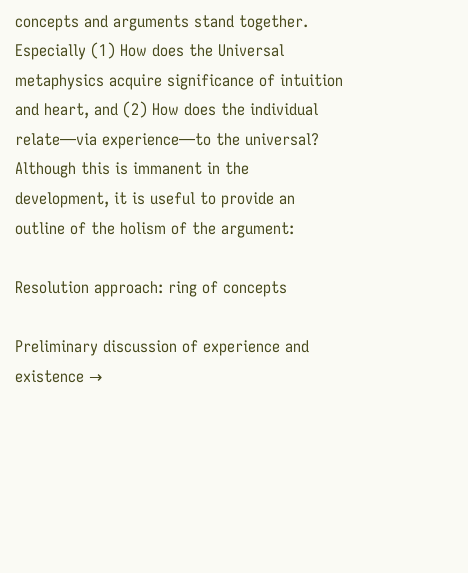concepts and arguments stand together. Especially (1) How does the Universal metaphysics acquire significance of intuition and heart, and (2) How does the individual relate—via experience—to the universal? Although this is immanent in the development, it is useful to provide an outline of the holism of the argument:

Resolution approach: ring of concepts

Preliminary discussion of experience and existence →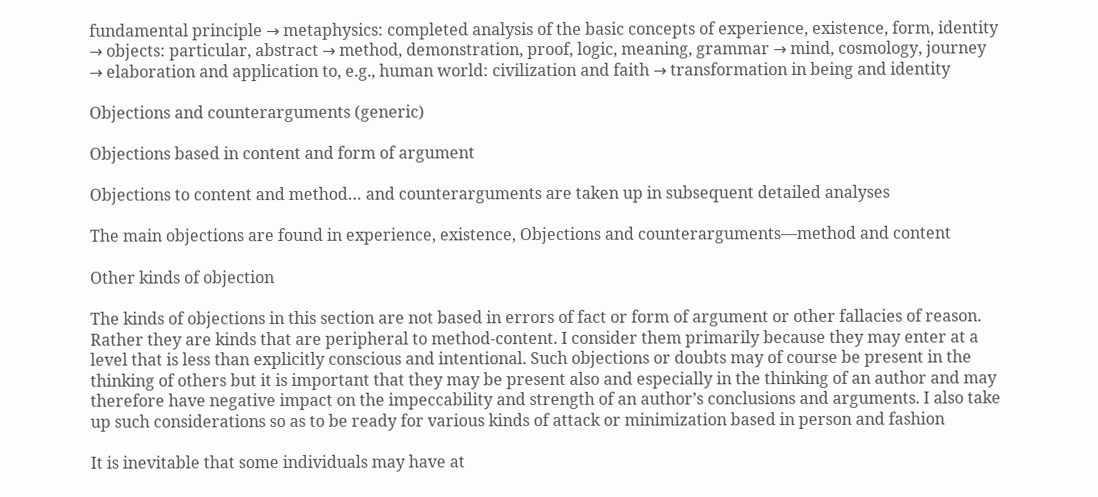fundamental principle → metaphysics: completed analysis of the basic concepts of experience, existence, form, identity → objects: particular, abstract → method, demonstration, proof, logic, meaning, grammar → mind, cosmology, journey → elaboration and application to, e.g., human world: civilization and faith → transformation in being and identity

Objections and counterarguments (generic)

Objections based in content and form of argument

Objections to content and method… and counterarguments are taken up in subsequent detailed analyses

The main objections are found in experience, existence, Objections and counterarguments—method and content

Other kinds of objection

The kinds of objections in this section are not based in errors of fact or form of argument or other fallacies of reason. Rather they are kinds that are peripheral to method-content. I consider them primarily because they may enter at a level that is less than explicitly conscious and intentional. Such objections or doubts may of course be present in the thinking of others but it is important that they may be present also and especially in the thinking of an author and may therefore have negative impact on the impeccability and strength of an author’s conclusions and arguments. I also take up such considerations so as to be ready for various kinds of attack or minimization based in person and fashion

It is inevitable that some individuals may have at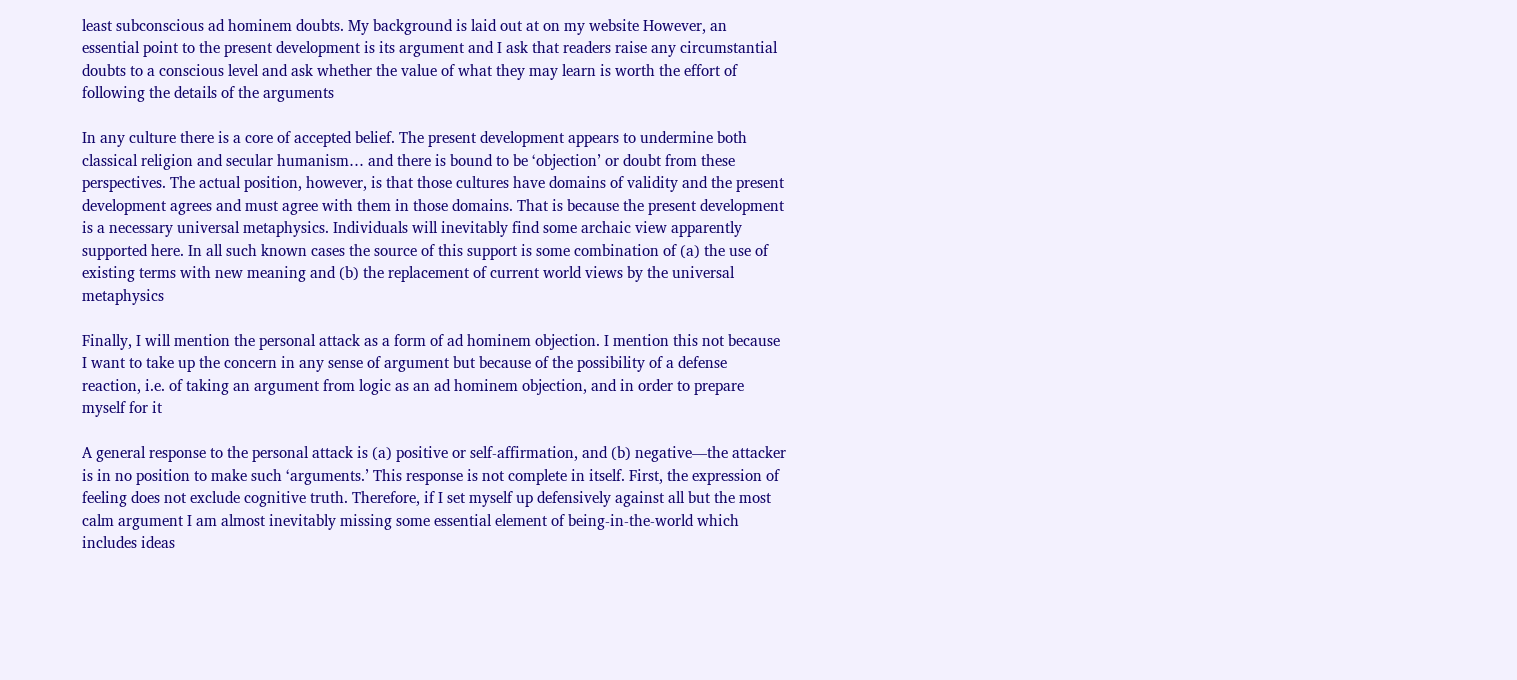least subconscious ad hominem doubts. My background is laid out at on my website However, an essential point to the present development is its argument and I ask that readers raise any circumstantial doubts to a conscious level and ask whether the value of what they may learn is worth the effort of following the details of the arguments

In any culture there is a core of accepted belief. The present development appears to undermine both classical religion and secular humanism… and there is bound to be ‘objection’ or doubt from these perspectives. The actual position, however, is that those cultures have domains of validity and the present development agrees and must agree with them in those domains. That is because the present development is a necessary universal metaphysics. Individuals will inevitably find some archaic view apparently supported here. In all such known cases the source of this support is some combination of (a) the use of existing terms with new meaning and (b) the replacement of current world views by the universal metaphysics

Finally, I will mention the personal attack as a form of ad hominem objection. I mention this not because I want to take up the concern in any sense of argument but because of the possibility of a defense reaction, i.e. of taking an argument from logic as an ad hominem objection, and in order to prepare myself for it

A general response to the personal attack is (a) positive or self-affirmation, and (b) negative—the attacker is in no position to make such ‘arguments.’ This response is not complete in itself. First, the expression of feeling does not exclude cognitive truth. Therefore, if I set myself up defensively against all but the most calm argument I am almost inevitably missing some essential element of being-in-the-world which includes ideas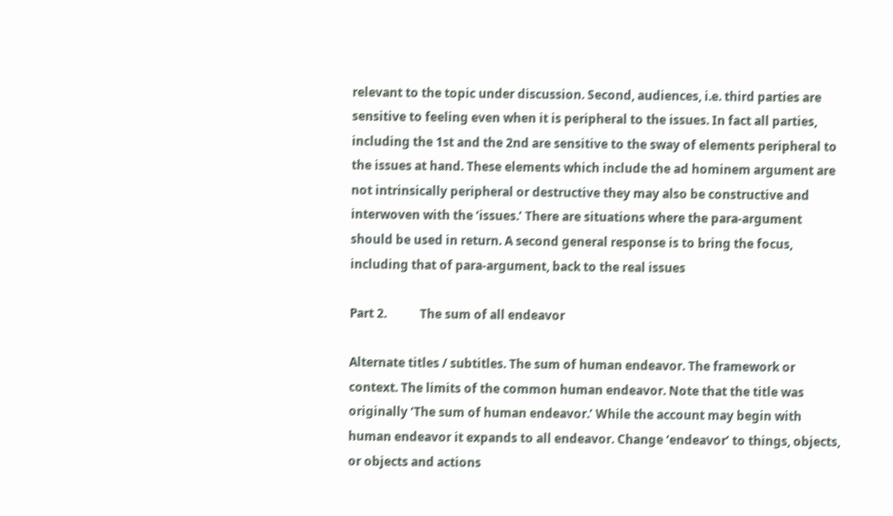relevant to the topic under discussion. Second, audiences, i.e. third parties are sensitive to feeling even when it is peripheral to the issues. In fact all parties, including the 1st and the 2nd are sensitive to the sway of elements peripheral to the issues at hand. These elements which include the ad hominem argument are not intrinsically peripheral or destructive they may also be constructive and interwoven with the ‘issues.’ There are situations where the para-argument should be used in return. A second general response is to bring the focus, including that of para-argument, back to the real issues

Part 2.           The sum of all endeavor

Alternate titles / subtitles. The sum of human endeavor. The framework or context. The limits of the common human endeavor. Note that the title was originally ‘The sum of human endeavor.’ While the account may begin with human endeavor it expands to all endeavor. Change ‘endeavor’ to things, objects, or objects and actions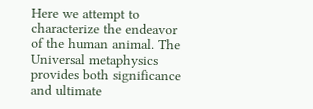Here we attempt to characterize the endeavor of the human animal. The Universal metaphysics provides both significance and ultimate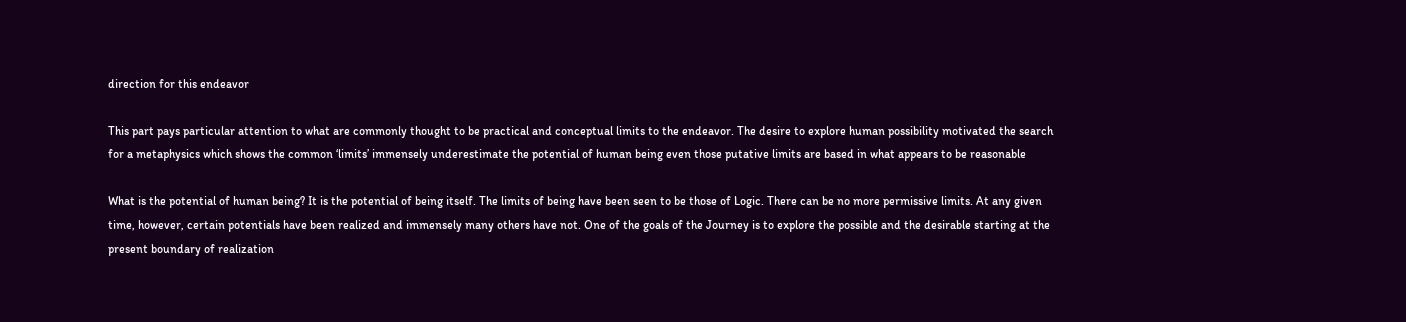direction for this endeavor

This part pays particular attention to what are commonly thought to be practical and conceptual limits to the endeavor. The desire to explore human possibility motivated the search for a metaphysics which shows the common ‘limits’ immensely underestimate the potential of human being even those putative limits are based in what appears to be reasonable

What is the potential of human being? It is the potential of being itself. The limits of being have been seen to be those of Logic. There can be no more permissive limits. At any given time, however, certain potentials have been realized and immensely many others have not. One of the goals of the Journey is to explore the possible and the desirable starting at the present boundary of realization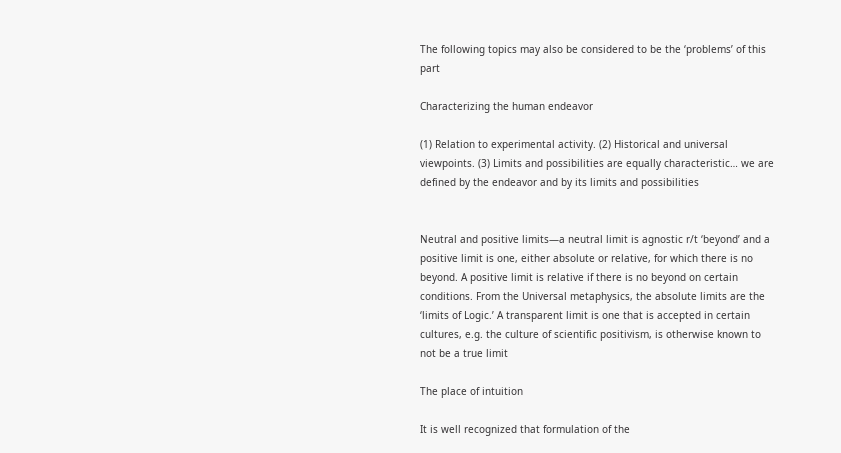The following topics may also be considered to be the ‘problems’ of this part

Characterizing the human endeavor

(1) Relation to experimental activity. (2) Historical and universal viewpoints. (3) Limits and possibilities are equally characteristic… we are defined by the endeavor and by its limits and possibilities


Neutral and positive limits—a neutral limit is agnostic r/t ‘beyond’ and a positive limit is one, either absolute or relative, for which there is no beyond. A positive limit is relative if there is no beyond on certain conditions. From the Universal metaphysics, the absolute limits are the ‘limits of Logic.’ A transparent limit is one that is accepted in certain cultures, e.g. the culture of scientific positivism, is otherwise known to not be a true limit

The place of intuition

It is well recognized that formulation of the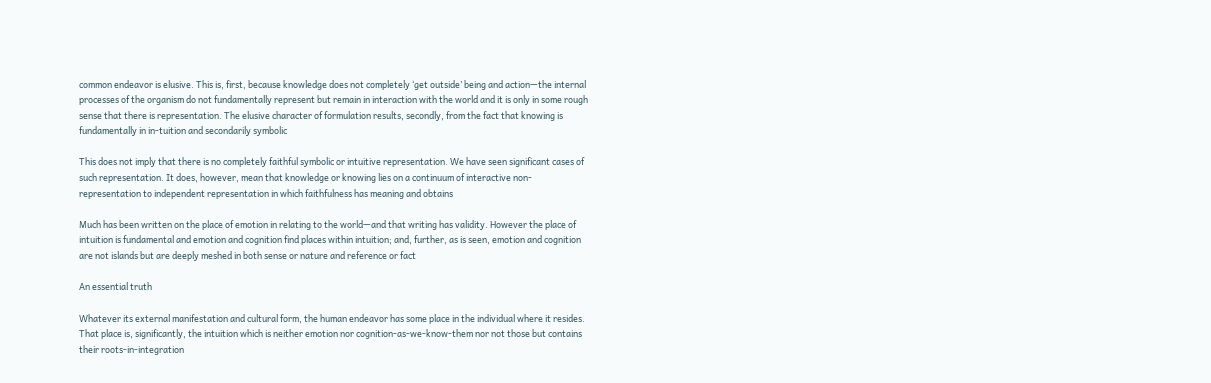common endeavor is elusive. This is, first, because knowledge does not completely ‘get outside’ being and action—the internal processes of the organism do not fundamentally represent but remain in interaction with the world and it is only in some rough sense that there is representation. The elusive character of formulation results, secondly, from the fact that knowing is fundamentally in in-tuition and secondarily symbolic

This does not imply that there is no completely faithful symbolic or intuitive representation. We have seen significant cases of such representation. It does, however, mean that knowledge or knowing lies on a continuum of interactive non-representation to independent representation in which faithfulness has meaning and obtains

Much has been written on the place of emotion in relating to the world—and that writing has validity. However the place of intuition is fundamental and emotion and cognition find places within intuition; and, further, as is seen, emotion and cognition are not islands but are deeply meshed in both sense or nature and reference or fact

An essential truth

Whatever its external manifestation and cultural form, the human endeavor has some place in the individual where it resides. That place is, significantly, the intuition which is neither emotion nor cognition-as-we-know-them nor not those but contains their roots-in-integration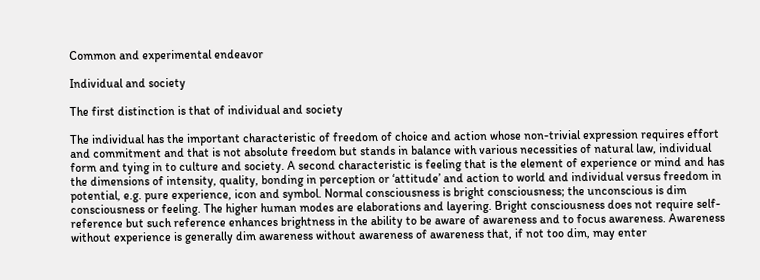Common and experimental endeavor

Individual and society

The first distinction is that of individual and society

The individual has the important characteristic of freedom of choice and action whose non-trivial expression requires effort and commitment and that is not absolute freedom but stands in balance with various necessities of natural law, individual form and tying in to culture and society. A second characteristic is feeling that is the element of experience or mind and has the dimensions of intensity, quality, bonding in perception or ‘attitude’ and action to world and individual versus freedom in potential, e.g. pure experience, icon and symbol. Normal consciousness is bright consciousness; the unconscious is dim consciousness or feeling. The higher human modes are elaborations and layering. Bright consciousness does not require self-reference but such reference enhances brightness in the ability to be aware of awareness and to focus awareness. Awareness without experience is generally dim awareness without awareness of awareness that, if not too dim, may enter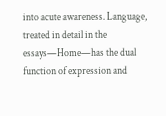into acute awareness. Language, treated in detail in the essays—Home—has the dual function of expression and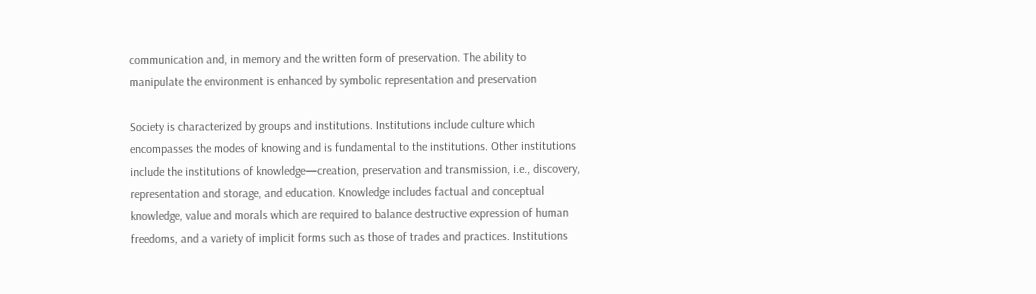communication and, in memory and the written form of preservation. The ability to manipulate the environment is enhanced by symbolic representation and preservation

Society is characterized by groups and institutions. Institutions include culture which encompasses the modes of knowing and is fundamental to the institutions. Other institutions include the institutions of knowledge—creation, preservation and transmission, i.e., discovery, representation and storage, and education. Knowledge includes factual and conceptual knowledge, value and morals which are required to balance destructive expression of human freedoms, and a variety of implicit forms such as those of trades and practices. Institutions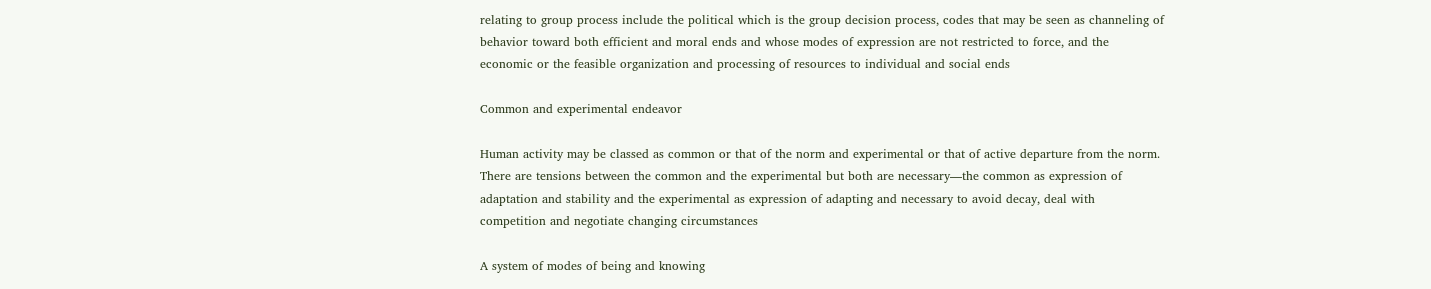relating to group process include the political which is the group decision process, codes that may be seen as channeling of behavior toward both efficient and moral ends and whose modes of expression are not restricted to force, and the economic or the feasible organization and processing of resources to individual and social ends

Common and experimental endeavor

Human activity may be classed as common or that of the norm and experimental or that of active departure from the norm. There are tensions between the common and the experimental but both are necessary—the common as expression of adaptation and stability and the experimental as expression of adapting and necessary to avoid decay, deal with competition and negotiate changing circumstances

A system of modes of being and knowing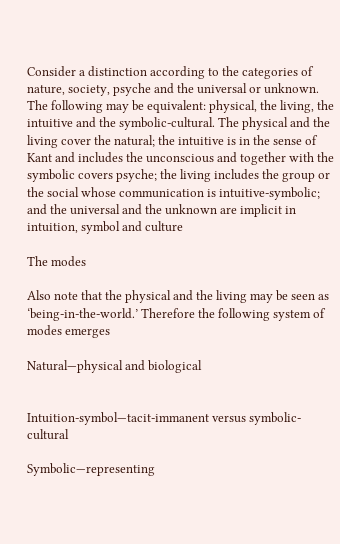Consider a distinction according to the categories of nature, society, psyche and the universal or unknown. The following may be equivalent: physical, the living, the intuitive and the symbolic-cultural. The physical and the living cover the natural; the intuitive is in the sense of Kant and includes the unconscious and together with the symbolic covers psyche; the living includes the group or the social whose communication is intuitive-symbolic; and the universal and the unknown are implicit in intuition, symbol and culture

The modes

Also note that the physical and the living may be seen as ‘being-in-the-world.’ Therefore the following system of modes emerges

Natural—physical and biological


Intuition-symbol—tacit-immanent versus symbolic-cultural

Symbolic—representing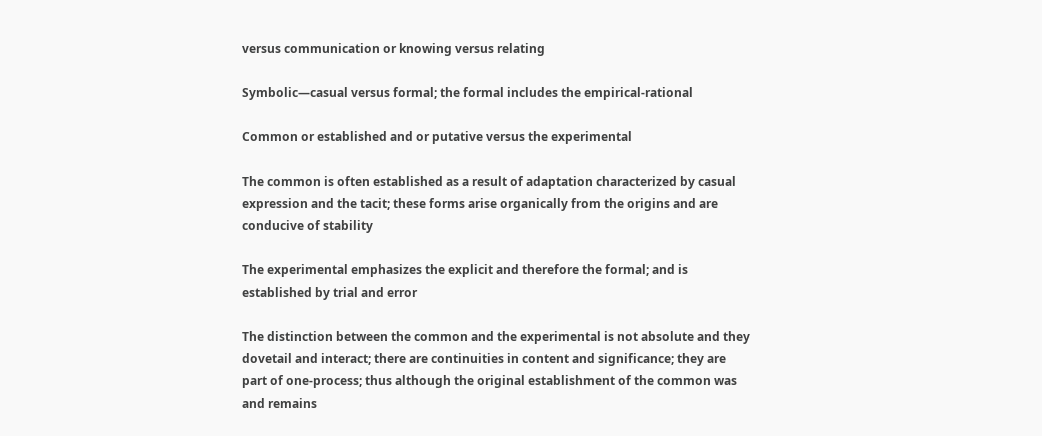versus communication or knowing versus relating

Symbolic—casual versus formal; the formal includes the empirical-rational

Common or established and or putative versus the experimental

The common is often established as a result of adaptation characterized by casual expression and the tacit; these forms arise organically from the origins and are conducive of stability

The experimental emphasizes the explicit and therefore the formal; and is established by trial and error

The distinction between the common and the experimental is not absolute and they dovetail and interact; there are continuities in content and significance; they are part of one-process; thus although the original establishment of the common was and remains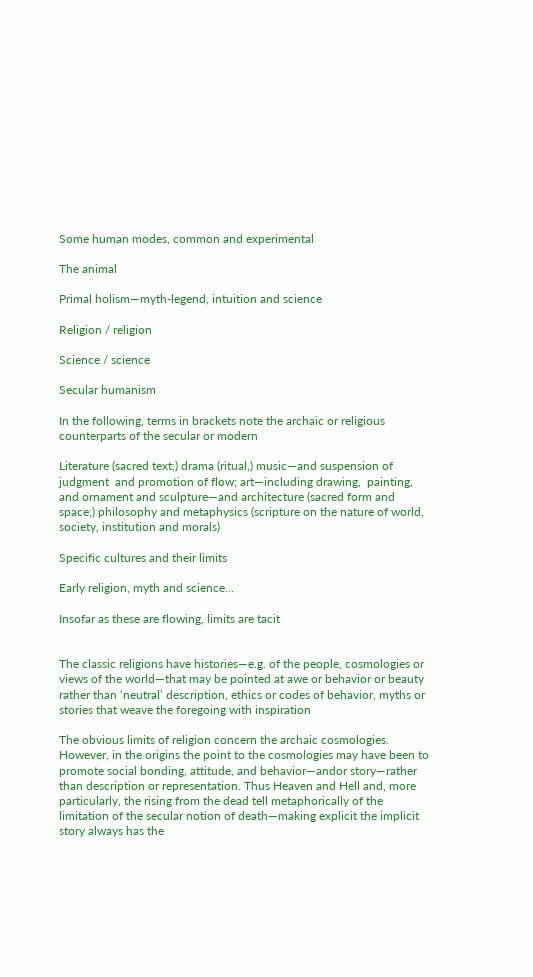Some human modes, common and experimental

The animal

Primal holism—myth-legend, intuition and science

Religion / religion

Science / science

Secular humanism

In the following, terms in brackets note the archaic or religious counterparts of the secular or modern

Literature (sacred text;) drama (ritual,) music—and suspension of judgment  and promotion of flow; art—including drawing,  painting, and ornament and sculpture—and architecture (sacred form and space;) philosophy and metaphysics (scripture on the nature of world, society, institution and morals)

Specific cultures and their limits

Early religion, myth and science…

Insofar as these are flowing, limits are tacit


The classic religions have histories—e.g. of the people, cosmologies or views of the world—that may be pointed at awe or behavior or beauty rather than ‘neutral’ description, ethics or codes of behavior, myths or stories that weave the foregoing with inspiration

The obvious limits of religion concern the archaic cosmologies. However, in the origins the point to the cosmologies may have been to promote social bonding, attitude, and behavior—andor story—rather than description or representation. Thus Heaven and Hell and, more particularly, the rising from the dead tell metaphorically of the limitation of the secular notion of death—making explicit the implicit story always has the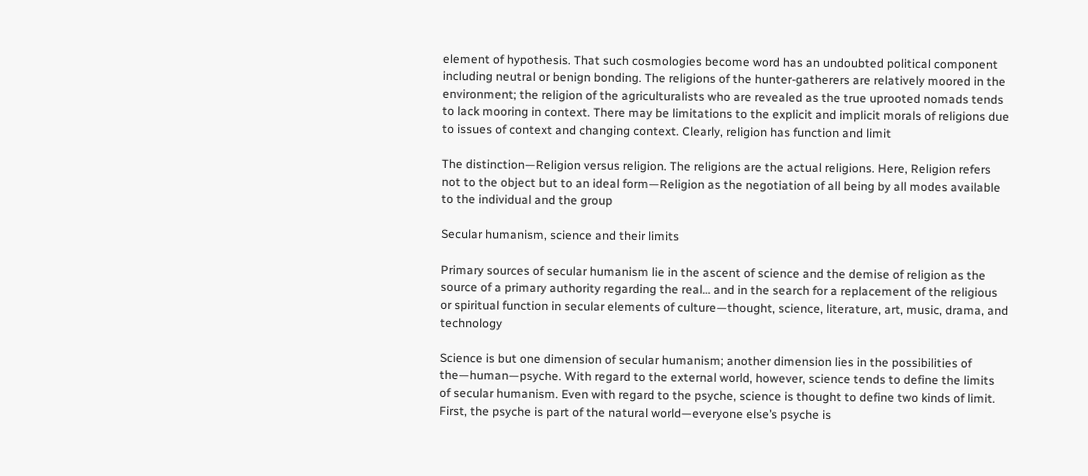element of hypothesis. That such cosmologies become word has an undoubted political component including neutral or benign bonding. The religions of the hunter-gatherers are relatively moored in the environment; the religion of the agriculturalists who are revealed as the true uprooted nomads tends to lack mooring in context. There may be limitations to the explicit and implicit morals of religions due to issues of context and changing context. Clearly, religion has function and limit

The distinction—Religion versus religion. The religions are the actual religions. Here, Religion refers not to the object but to an ideal form—Religion as the negotiation of all being by all modes available to the individual and the group

Secular humanism, science and their limits

Primary sources of secular humanism lie in the ascent of science and the demise of religion as the source of a primary authority regarding the real… and in the search for a replacement of the religious or spiritual function in secular elements of culture—thought, science, literature, art, music, drama, and technology

Science is but one dimension of secular humanism; another dimension lies in the possibilities of the—human—psyche. With regard to the external world, however, science tends to define the limits of secular humanism. Even with regard to the psyche, science is thought to define two kinds of limit. First, the psyche is part of the natural world—everyone else’s psyche is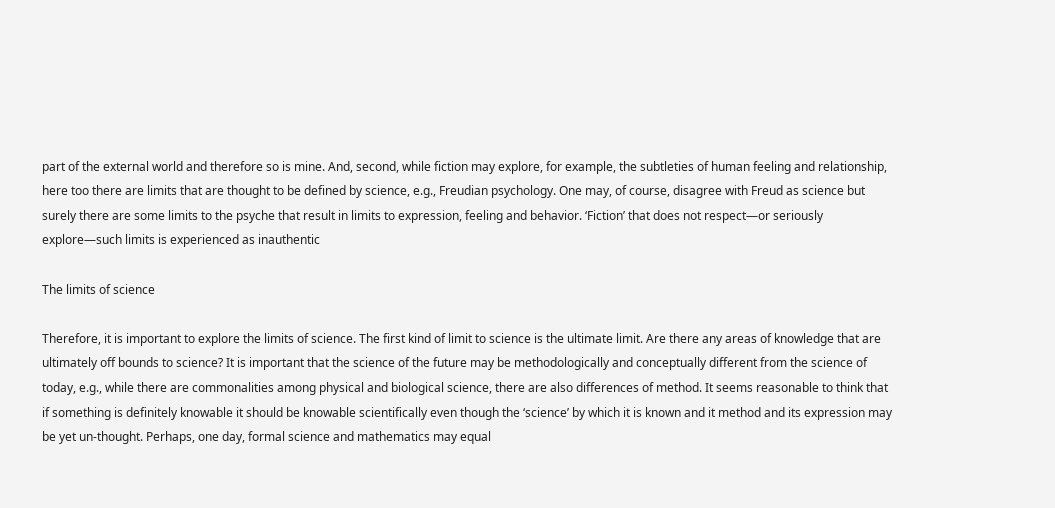part of the external world and therefore so is mine. And, second, while fiction may explore, for example, the subtleties of human feeling and relationship, here too there are limits that are thought to be defined by science, e.g., Freudian psychology. One may, of course, disagree with Freud as science but surely there are some limits to the psyche that result in limits to expression, feeling and behavior. ‘Fiction’ that does not respect—or seriously explore—such limits is experienced as inauthentic

The limits of science

Therefore, it is important to explore the limits of science. The first kind of limit to science is the ultimate limit. Are there any areas of knowledge that are ultimately off bounds to science? It is important that the science of the future may be methodologically and conceptually different from the science of today, e.g., while there are commonalities among physical and biological science, there are also differences of method. It seems reasonable to think that if something is definitely knowable it should be knowable scientifically even though the ‘science’ by which it is known and it method and its expression may be yet un-thought. Perhaps, one day, formal science and mathematics may equal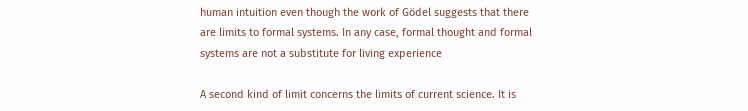human intuition even though the work of Gödel suggests that there are limits to formal systems. In any case, formal thought and formal systems are not a substitute for living experience

A second kind of limit concerns the limits of current science. It is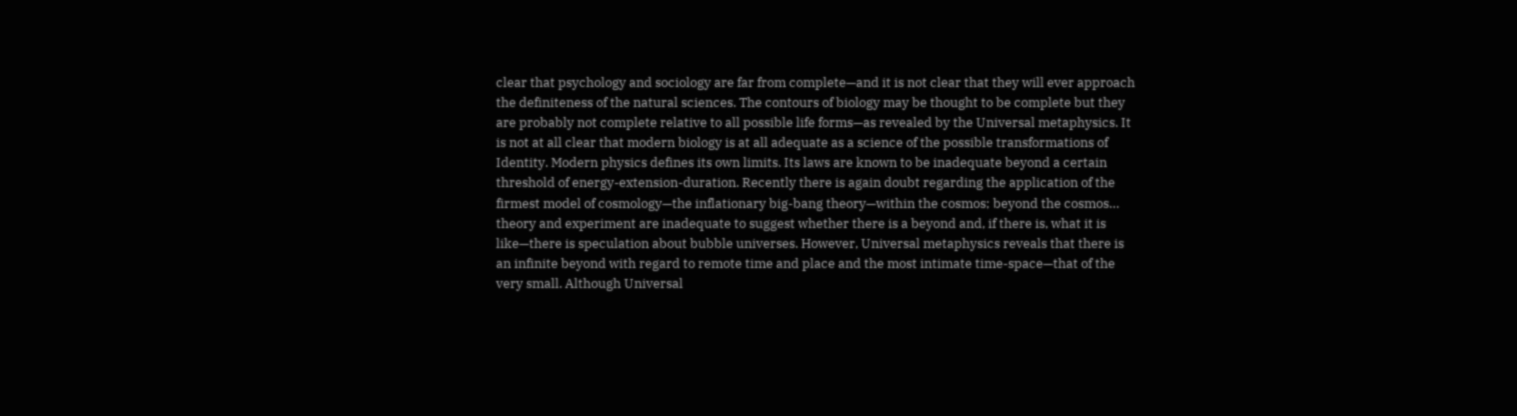clear that psychology and sociology are far from complete—and it is not clear that they will ever approach the definiteness of the natural sciences. The contours of biology may be thought to be complete but they are probably not complete relative to all possible life forms—as revealed by the Universal metaphysics. It is not at all clear that modern biology is at all adequate as a science of the possible transformations of Identity. Modern physics defines its own limits. Its laws are known to be inadequate beyond a certain threshold of energy-extension-duration. Recently there is again doubt regarding the application of the firmest model of cosmology—the inflationary big-bang theory—within the cosmos; beyond the cosmos… theory and experiment are inadequate to suggest whether there is a beyond and, if there is, what it is like—there is speculation about bubble universes. However, Universal metaphysics reveals that there is an infinite beyond with regard to remote time and place and the most intimate time-space—that of the very small. Although Universal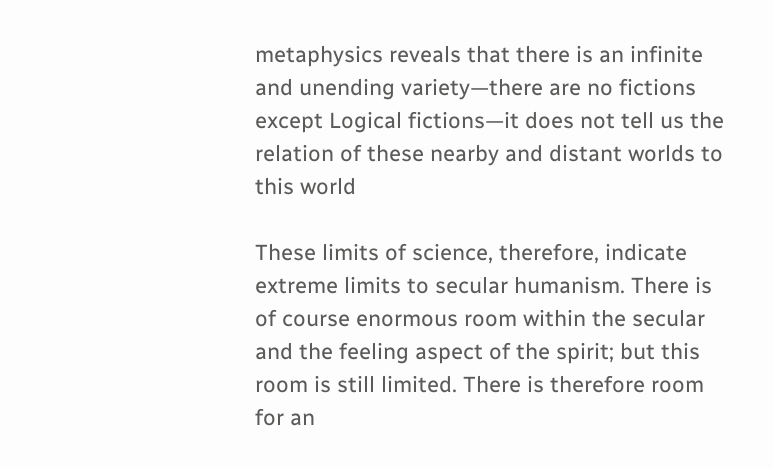metaphysics reveals that there is an infinite and unending variety—there are no fictions except Logical fictions—it does not tell us the relation of these nearby and distant worlds to this world

These limits of science, therefore, indicate extreme limits to secular humanism. There is of course enormous room within the secular and the feeling aspect of the spirit; but this room is still limited. There is therefore room for an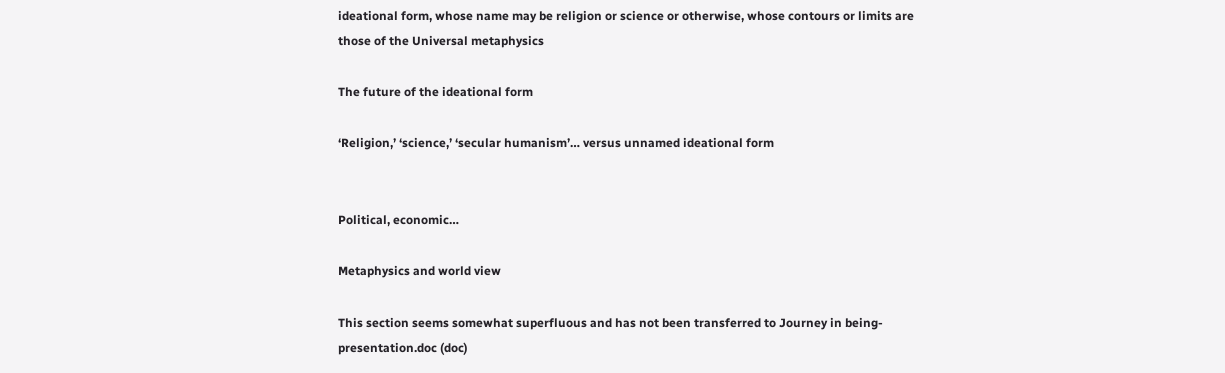ideational form, whose name may be religion or science or otherwise, whose contours or limits are those of the Universal metaphysics

The future of the ideational form

‘Religion,’ ‘science,’ ‘secular humanism’… versus unnamed ideational form


Political, economic…

Metaphysics and world view

This section seems somewhat superfluous and has not been transferred to Journey in being-presentation.doc (doc)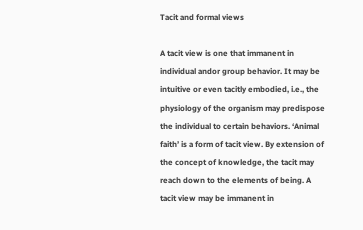Tacit and formal views

A tacit view is one that immanent in individual andor group behavior. It may be intuitive or even tacitly embodied, i.e., the physiology of the organism may predispose the individual to certain behaviors. ‘Animal faith’ is a form of tacit view. By extension of the concept of knowledge, the tacit may reach down to the elements of being. A tacit view may be immanent in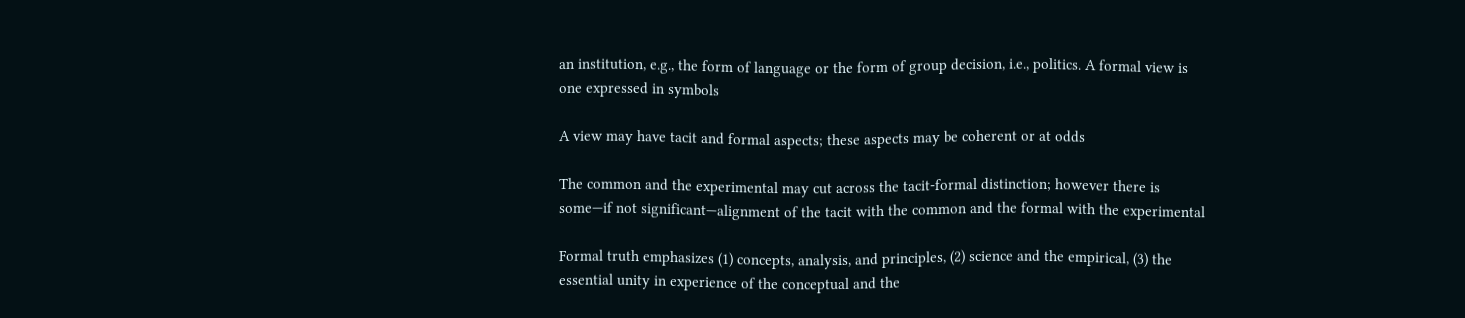an institution, e.g., the form of language or the form of group decision, i.e., politics. A formal view is one expressed in symbols

A view may have tacit and formal aspects; these aspects may be coherent or at odds

The common and the experimental may cut across the tacit-formal distinction; however there is some—if not significant—alignment of the tacit with the common and the formal with the experimental

Formal truth emphasizes (1) concepts, analysis, and principles, (2) science and the empirical, (3) the essential unity in experience of the conceptual and the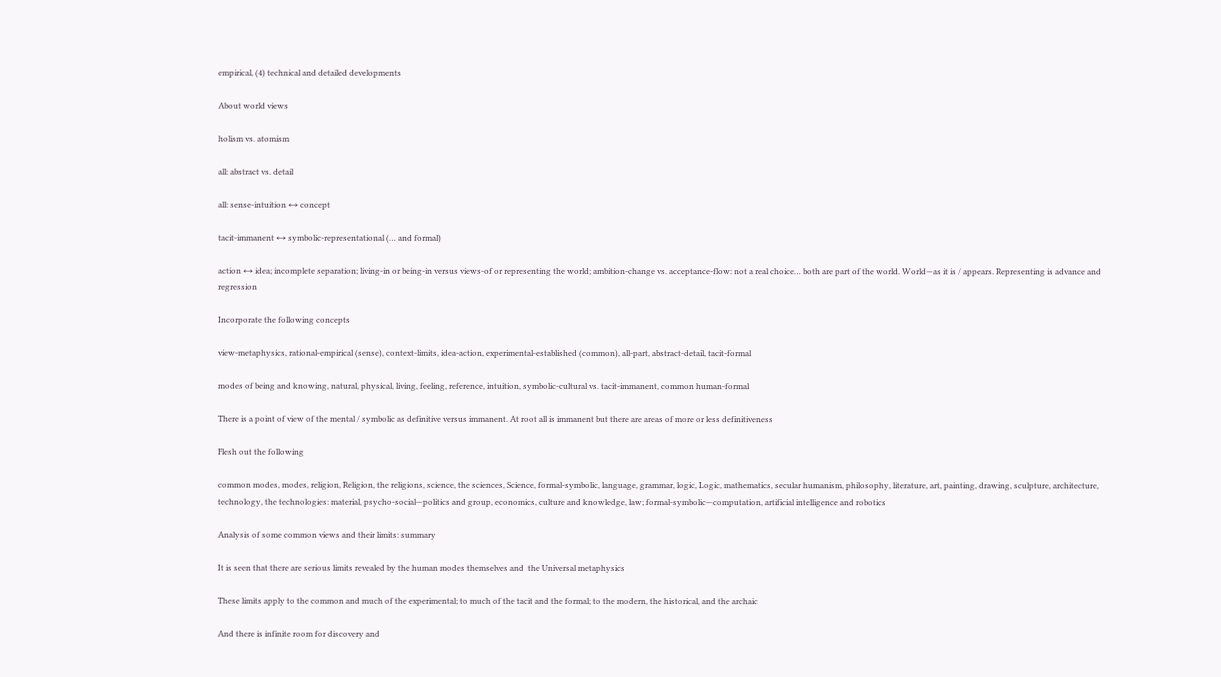empirical, (4) technical and detailed developments

About world views

holism vs. atomism

all: abstract vs. detail

all: sense-intuition ↔ concept

tacit-immanent ↔ symbolic-representational (… and formal)

action ↔ idea; incomplete separation; living-in or being-in versus views-of or representing the world; ambition-change vs. acceptance-flow: not a real choice… both are part of the world. World—as it is / appears. Representing is advance and regression

Incorporate the following concepts

view-metaphysics, rational-empirical (sense), context-limits, idea-action, experimental-established (common), all-part, abstract-detail, tacit-formal

modes of being and knowing, natural, physical, living, feeling, reference, intuition, symbolic-cultural vs. tacit-immanent, common human-formal

There is a point of view of the mental / symbolic as definitive versus immanent. At root all is immanent but there are areas of more or less definitiveness

Flesh out the following

common modes, modes, religion, Religion, the religions, science, the sciences, Science, formal-symbolic, language, grammar, logic, Logic, mathematics, secular humanism, philosophy, literature, art, painting, drawing, sculpture, architecture, technology, the technologies: material, psycho-social—politics and group, economics, culture and knowledge, law; formal-symbolic—computation, artificial intelligence and robotics

Analysis of some common views and their limits: summary

It is seen that there are serious limits revealed by the human modes themselves and  the Universal metaphysics

These limits apply to the common and much of the experimental; to much of the tacit and the formal; to the modern, the historical, and the archaic

And there is infinite room for discovery and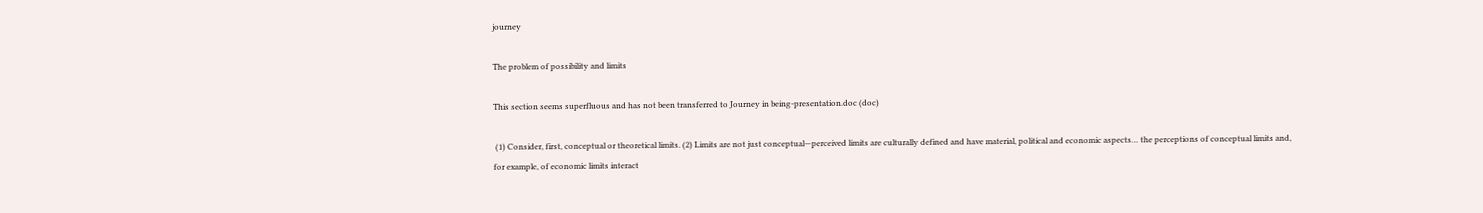journey

The problem of possibility and limits

This section seems superfluous and has not been transferred to Journey in being-presentation.doc (doc)

 (1) Consider, first, conceptual or theoretical limits. (2) Limits are not just conceptual—perceived limits are culturally defined and have material, political and economic aspects… the perceptions of conceptual limits and, for example, of economic limits interact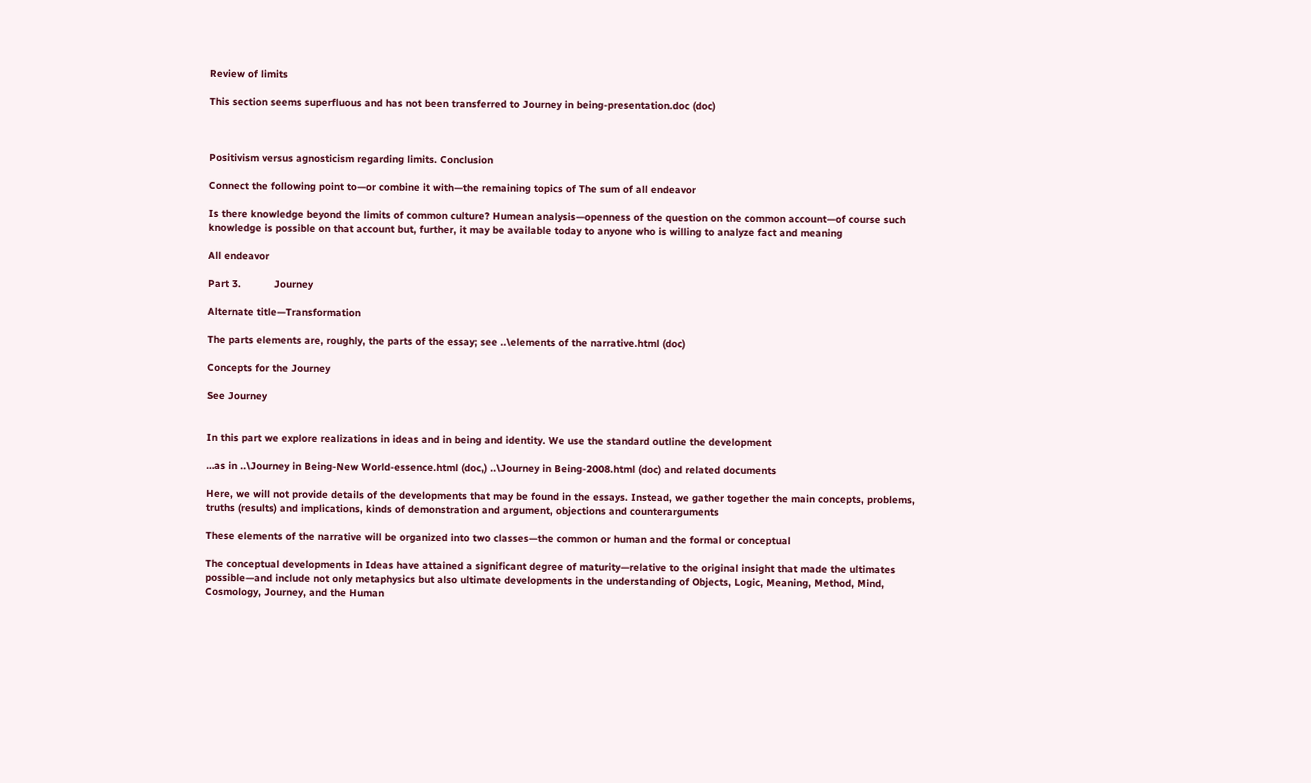Review of limits

This section seems superfluous and has not been transferred to Journey in being-presentation.doc (doc)



Positivism versus agnosticism regarding limits. Conclusion

Connect the following point to—or combine it with—the remaining topics of The sum of all endeavor

Is there knowledge beyond the limits of common culture? Humean analysis—openness of the question on the common account—of course such knowledge is possible on that account but, further, it may be available today to anyone who is willing to analyze fact and meaning

All endeavor

Part 3.           Journey

Alternate title—Transformation

The parts elements are, roughly, the parts of the essay; see ..\elements of the narrative.html (doc)

Concepts for the Journey

See Journey


In this part we explore realizations in ideas and in being and identity. We use the standard outline the development

…as in ..\Journey in Being-New World-essence.html (doc,) ..\Journey in Being-2008.html (doc) and related documents

Here, we will not provide details of the developments that may be found in the essays. Instead, we gather together the main concepts, problems, truths (results) and implications, kinds of demonstration and argument, objections and counterarguments

These elements of the narrative will be organized into two classes—the common or human and the formal or conceptual

The conceptual developments in Ideas have attained a significant degree of maturity—relative to the original insight that made the ultimates possible—and include not only metaphysics but also ultimate developments in the understanding of Objects, Logic, Meaning, Method, Mind, Cosmology, Journey, and the Human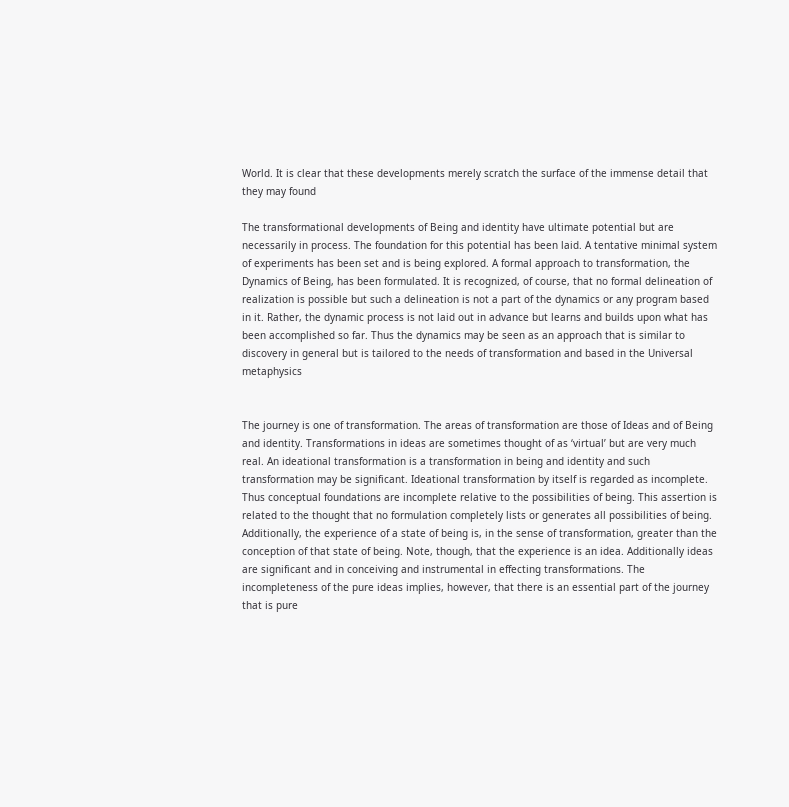World. It is clear that these developments merely scratch the surface of the immense detail that they may found

The transformational developments of Being and identity have ultimate potential but are necessarily in process. The foundation for this potential has been laid. A tentative minimal system of experiments has been set and is being explored. A formal approach to transformation, the Dynamics of Being, has been formulated. It is recognized, of course, that no formal delineation of realization is possible but such a delineation is not a part of the dynamics or any program based in it. Rather, the dynamic process is not laid out in advance but learns and builds upon what has been accomplished so far. Thus the dynamics may be seen as an approach that is similar to discovery in general but is tailored to the needs of transformation and based in the Universal metaphysics


The journey is one of transformation. The areas of transformation are those of Ideas and of Being and identity. Transformations in ideas are sometimes thought of as ‘virtual’ but are very much real. An ideational transformation is a transformation in being and identity and such transformation may be significant. Ideational transformation by itself is regarded as incomplete. Thus conceptual foundations are incomplete relative to the possibilities of being. This assertion is related to the thought that no formulation completely lists or generates all possibilities of being. Additionally, the experience of a state of being is, in the sense of transformation, greater than the conception of that state of being. Note, though, that the experience is an idea. Additionally ideas are significant and in conceiving and instrumental in effecting transformations. The incompleteness of the pure ideas implies, however, that there is an essential part of the journey that is pure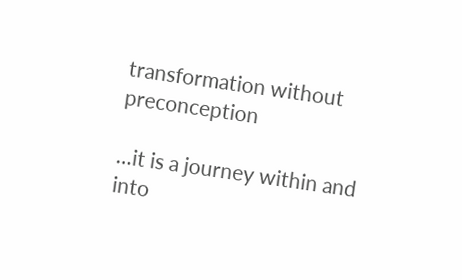transformation without preconception

…it is a journey within and into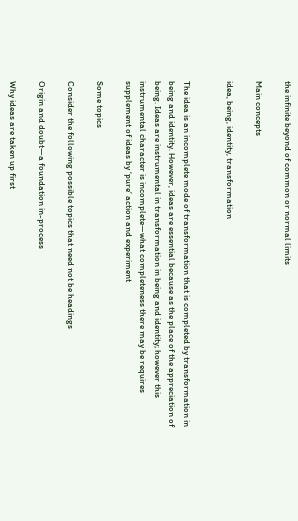the infinite beyond of common or normal limits

Main concepts

idea, being, identity, transformation


The idea is an incomplete mode of transformation that is completed by transformation in being and identity. However, ideas are essential because as the place of the appreciation of being. Ideas are instrumental in transformation in being and identity; however this instrumental character is incomplete—what completeness there may be requires supplement of ideas by ‘pure’ action and experiment

Some topics

Consider the following possible topics that need not be headings

Origin and doubt—a foundation in-process

Why ideas are taken up first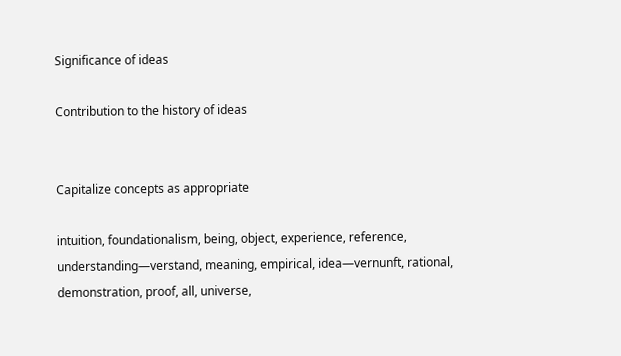Significance of ideas

Contribution to the history of ideas


Capitalize concepts as appropriate

intuition, foundationalism, being, object, experience, reference, understanding—verstand, meaning, empirical, idea—vernunft, rational, demonstration, proof, all, universe,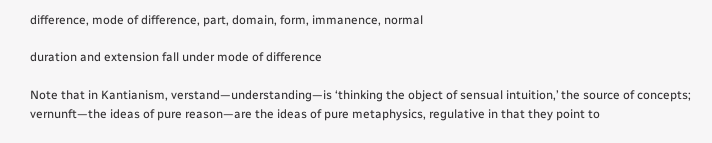difference, mode of difference, part, domain, form, immanence, normal

duration and extension fall under mode of difference

Note that in Kantianism, verstand—understanding—is ‘thinking the object of sensual intuition,’ the source of concepts; vernunft—the ideas of pure reason—are the ideas of pure metaphysics, regulative in that they point to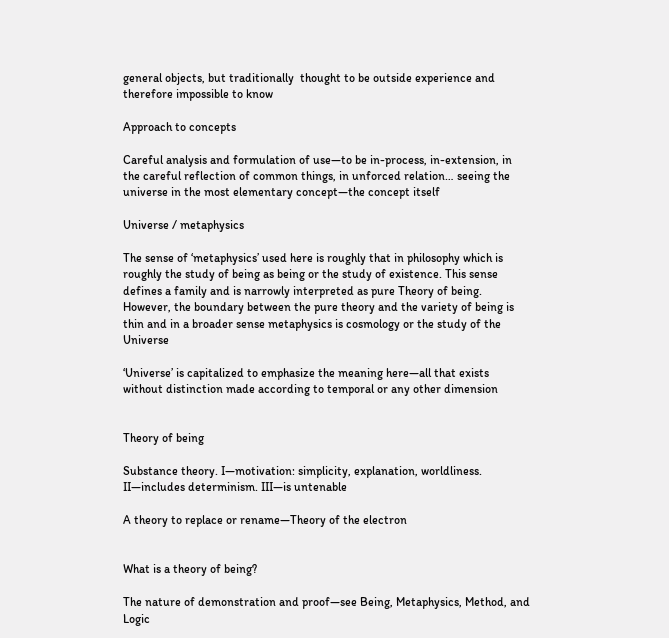general objects, but traditionally  thought to be outside experience and therefore impossible to know

Approach to concepts

Careful analysis and formulation of use—to be in-process, in-extension, in the careful reflection of common things, in unforced relation… seeing the universe in the most elementary concept—the concept itself

Universe / metaphysics

The sense of ‘metaphysics’ used here is roughly that in philosophy which is roughly the study of being as being or the study of existence. This sense defines a family and is narrowly interpreted as pure Theory of being. However, the boundary between the pure theory and the variety of being is thin and in a broader sense metaphysics is cosmology or the study of the Universe

‘Universe’ is capitalized to emphasize the meaning here—all that exists without distinction made according to temporal or any other dimension


Theory of being

Substance theory. I—motivation: simplicity, explanation, worldliness. II—includes determinism. III—is untenable

A theory to replace or rename—Theory of the electron


What is a theory of being?

The nature of demonstration and proof—see Being, Metaphysics, Method, and Logic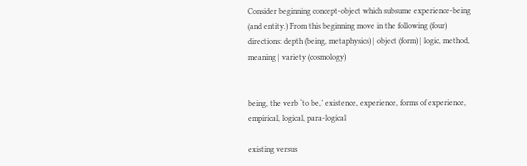Consider beginning concept-object which subsume experience-being (and entity.) From this beginning move in the following (four) directions: depth (being, metaphysics) | object (form) | logic, method, meaning | variety (cosmology)


being, the verb ‘to be,’ existence, experience, forms of experience, empirical, logical, para-logical

existing versus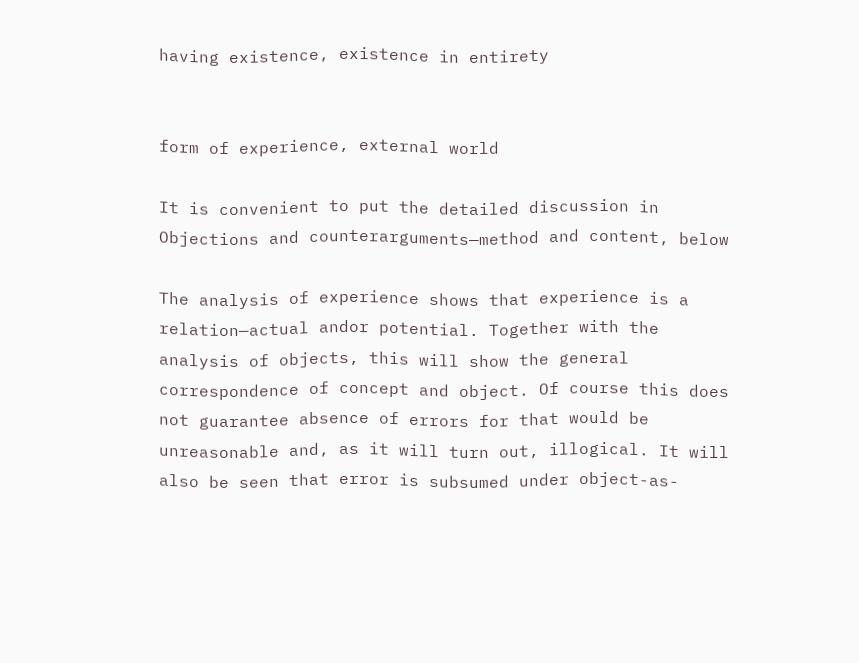having existence, existence in entirety


form of experience, external world

It is convenient to put the detailed discussion in Objections and counterarguments—method and content, below

The analysis of experience shows that experience is a relation—actual andor potential. Together with the analysis of objects, this will show the general correspondence of concept and object. Of course this does not guarantee absence of errors for that would be unreasonable and, as it will turn out, illogical. It will also be seen that error is subsumed under object-as-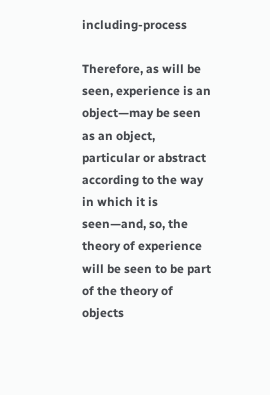including-process

Therefore, as will be seen, experience is an object—may be seen as an object, particular or abstract according to the way in which it is seen—and, so, the theory of experience will be seen to be part of the theory of objects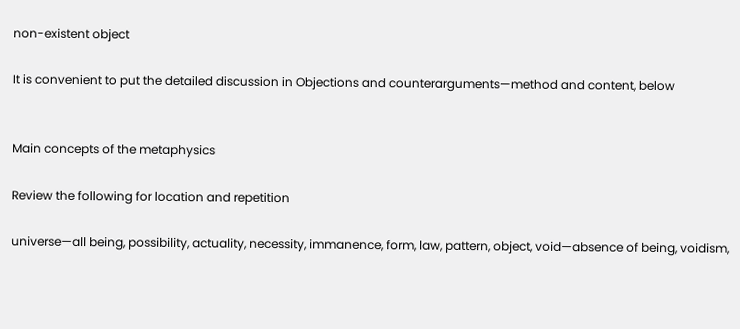non-existent object

It is convenient to put the detailed discussion in Objections and counterarguments—method and content, below


Main concepts of the metaphysics

Review the following for location and repetition

universe—all being, possibility, actuality, necessity, immanence, form, law, pattern, object, void—absence of being, voidism,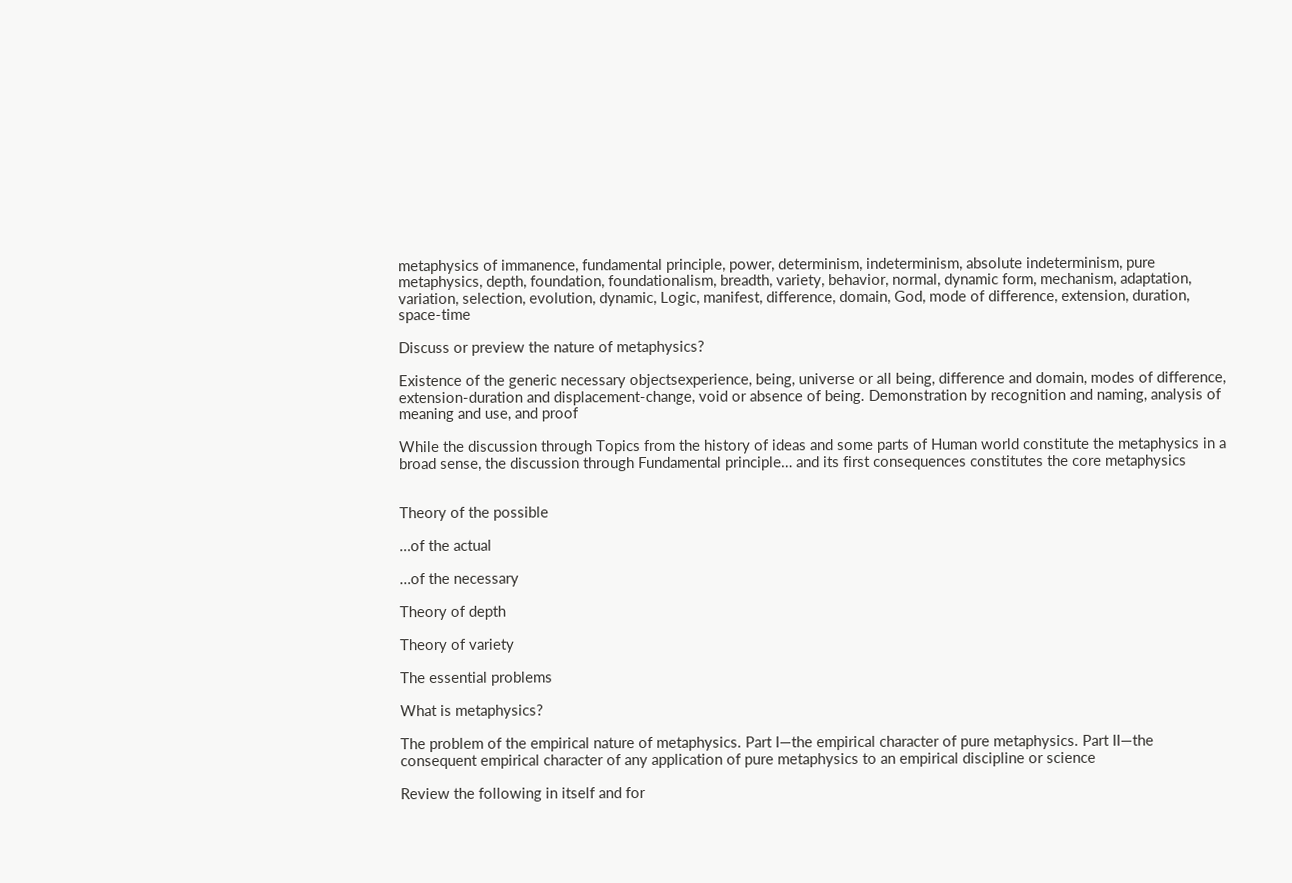metaphysics of immanence, fundamental principle, power, determinism, indeterminism, absolute indeterminism, pure metaphysics, depth, foundation, foundationalism, breadth, variety, behavior, normal, dynamic form, mechanism, adaptation, variation, selection, evolution, dynamic, Logic, manifest, difference, domain, God, mode of difference, extension, duration, space-time

Discuss or preview the nature of metaphysics?

Existence of the generic necessary objectsexperience, being, universe or all being, difference and domain, modes of difference, extension-duration and displacement-change, void or absence of being. Demonstration by recognition and naming, analysis of meaning and use, and proof

While the discussion through Topics from the history of ideas and some parts of Human world constitute the metaphysics in a broad sense, the discussion through Fundamental principle… and its first consequences constitutes the core metaphysics


Theory of the possible

…of the actual

…of the necessary

Theory of depth

Theory of variety

The essential problems

What is metaphysics?

The problem of the empirical nature of metaphysics. Part I—the empirical character of pure metaphysics. Part II—the consequent empirical character of any application of pure metaphysics to an empirical discipline or science

Review the following in itself and for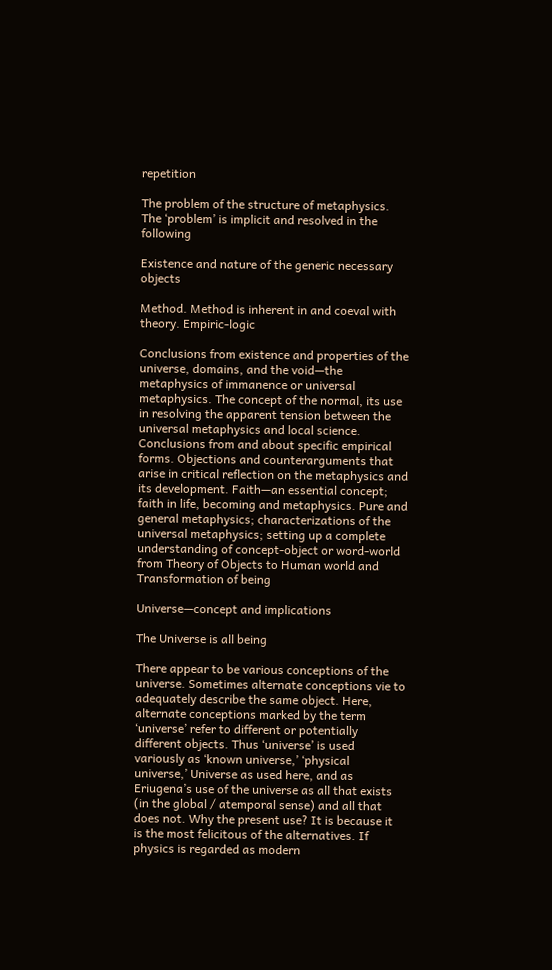repetition

The problem of the structure of metaphysics. The ‘problem’ is implicit and resolved in the following

Existence and nature of the generic necessary objects

Method. Method is inherent in and coeval with theory. Empiric-logic

Conclusions from existence and properties of the universe, domains, and the void—the metaphysics of immanence or universal metaphysics. The concept of the normal, its use in resolving the apparent tension between the universal metaphysics and local science. Conclusions from and about specific empirical forms. Objections and counterarguments that arise in critical reflection on the metaphysics and its development. Faith—an essential concept; faith in life, becoming and metaphysics. Pure and general metaphysics; characterizations of the universal metaphysics; setting up a complete understanding of concept-object or word-world from Theory of Objects to Human world and Transformation of being

Universe—concept and implications

The Universe is all being

There appear to be various conceptions of the universe. Sometimes alternate conceptions vie to adequately describe the same object. Here, alternate conceptions marked by the term ‘universe’ refer to different or potentially different objects. Thus ‘universe’ is used variously as ‘known universe,’ ‘physical universe,’ Universe as used here, and as Eriugena’s use of the universe as all that exists (in the global / atemporal sense) and all that does not. Why the present use? It is because it is the most felicitous of the alternatives. If physics is regarded as modern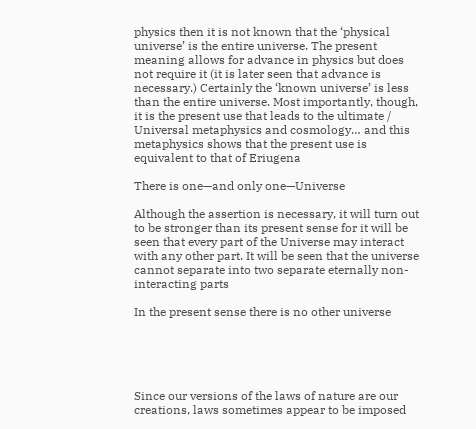physics then it is not known that the ‘physical universe’ is the entire universe. The present meaning allows for advance in physics but does not require it (it is later seen that advance is necessary.) Certainly the ‘known universe’ is less than the entire universe. Most importantly, though, it is the present use that leads to the ultimate / Universal metaphysics and cosmology… and this metaphysics shows that the present use is equivalent to that of Eriugena

There is one—and only one—Universe

Although the assertion is necessary, it will turn out to be stronger than its present sense for it will be seen that every part of the Universe may interact with any other part. It will be seen that the universe cannot separate into two separate eternally non-interacting parts

In the present sense there is no other universe





Since our versions of the laws of nature are our creations, laws sometimes appear to be imposed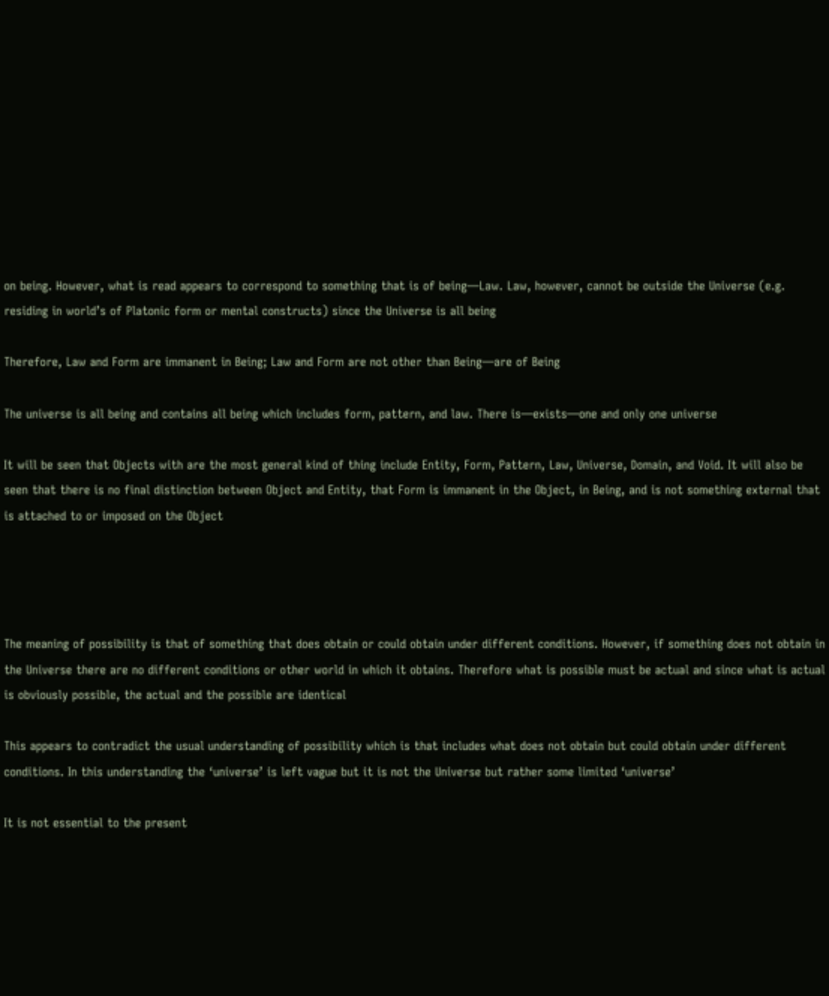on being. However, what is read appears to correspond to something that is of being—Law. Law, however, cannot be outside the Universe (e.g. residing in world’s of Platonic form or mental constructs) since the Universe is all being

Therefore, Law and Form are immanent in Being; Law and Form are not other than Being—are of Being

The universe is all being and contains all being which includes form, pattern, and law. There is—exists—one and only one universe

It will be seen that Objects with are the most general kind of thing include Entity, Form, Pattern, Law, Universe, Domain, and Void. It will also be seen that there is no final distinction between Object and Entity, that Form is immanent in the Object, in Being, and is not something external that is attached to or imposed on the Object




The meaning of possibility is that of something that does obtain or could obtain under different conditions. However, if something does not obtain in the Universe there are no different conditions or other world in which it obtains. Therefore what is possible must be actual and since what is actual is obviously possible, the actual and the possible are identical

This appears to contradict the usual understanding of possibility which is that includes what does not obtain but could obtain under different conditions. In this understanding the ‘universe’ is left vague but it is not the Universe but rather some limited ‘universe’

It is not essential to the present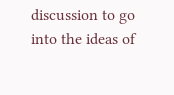discussion to go into the ideas of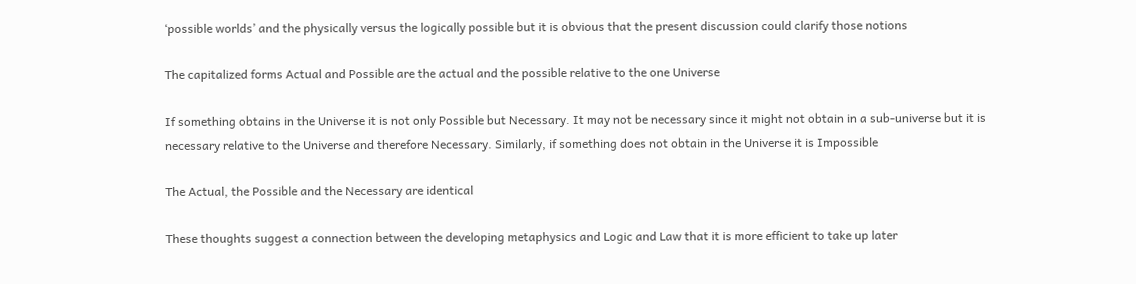‘possible worlds’ and the physically versus the logically possible but it is obvious that the present discussion could clarify those notions

The capitalized forms Actual and Possible are the actual and the possible relative to the one Universe

If something obtains in the Universe it is not only Possible but Necessary. It may not be necessary since it might not obtain in a sub-universe but it is necessary relative to the Universe and therefore Necessary. Similarly, if something does not obtain in the Universe it is Impossible

The Actual, the Possible and the Necessary are identical

These thoughts suggest a connection between the developing metaphysics and Logic and Law that it is more efficient to take up later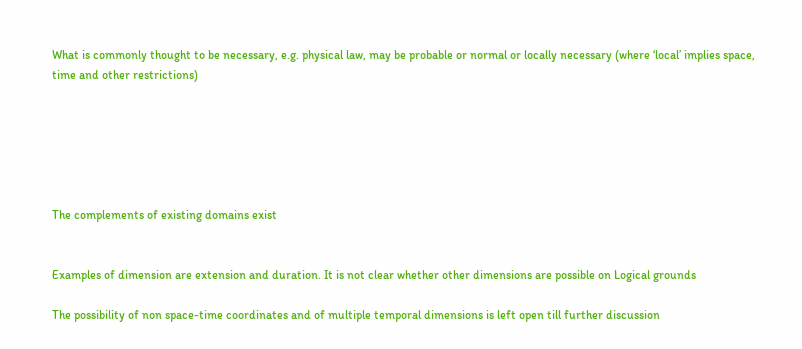What is commonly thought to be necessary, e.g. physical law, may be probable or normal or locally necessary (where ‘local’ implies space, time and other restrictions)






The complements of existing domains exist


Examples of dimension are extension and duration. It is not clear whether other dimensions are possible on Logical grounds

The possibility of non space-time coordinates and of multiple temporal dimensions is left open till further discussion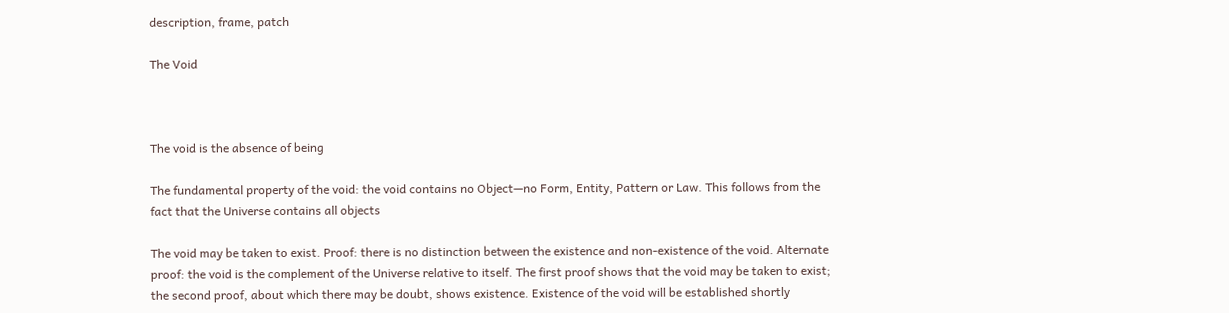description, frame, patch

The Void



The void is the absence of being

The fundamental property of the void: the void contains no Object—no Form, Entity, Pattern or Law. This follows from the fact that the Universe contains all objects

The void may be taken to exist. Proof: there is no distinction between the existence and non-existence of the void. Alternate proof: the void is the complement of the Universe relative to itself. The first proof shows that the void may be taken to exist; the second proof, about which there may be doubt, shows existence. Existence of the void will be established shortly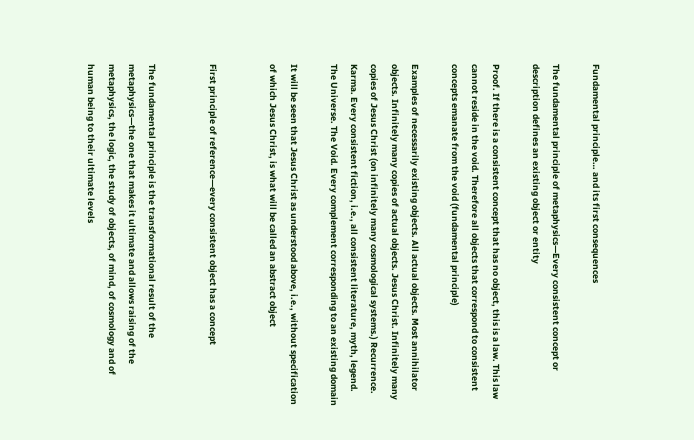Fundamental principle… and its first consequences

The fundamental principle of metaphysics—Every consistent concept or description defines an existing object or entity

Proof. If there is a consistent concept that has no object, this is a law. This law cannot reside in the void. Therefore all objects that correspond to consistent concepts emanate from the void (fundamental principle)

Examples of necessarily existing objects. All actual objects. Most annihilator objects. Infinitely many copies of actual objects. Jesus Christ. Infinitely many copies of Jesus Christ (on infinitely many cosmological systems.) Recurrence. Karma. Every consistent fiction, i.e., all consistent literature, myth, legend. The Universe. The Void. Every complement corresponding to an existing domain

It will be seen that Jesus Christ as understood above, i.e., without specification of which Jesus Christ, is what will be called an abstract object


First principle of reference—every consistent object has a concept


The fundamental principle is the transformational result of the metaphysics—the one that makes it ultimate and allows raising of the metaphysics, the logic, the study of objects, of mind, of cosmology and of human being to their ultimate levels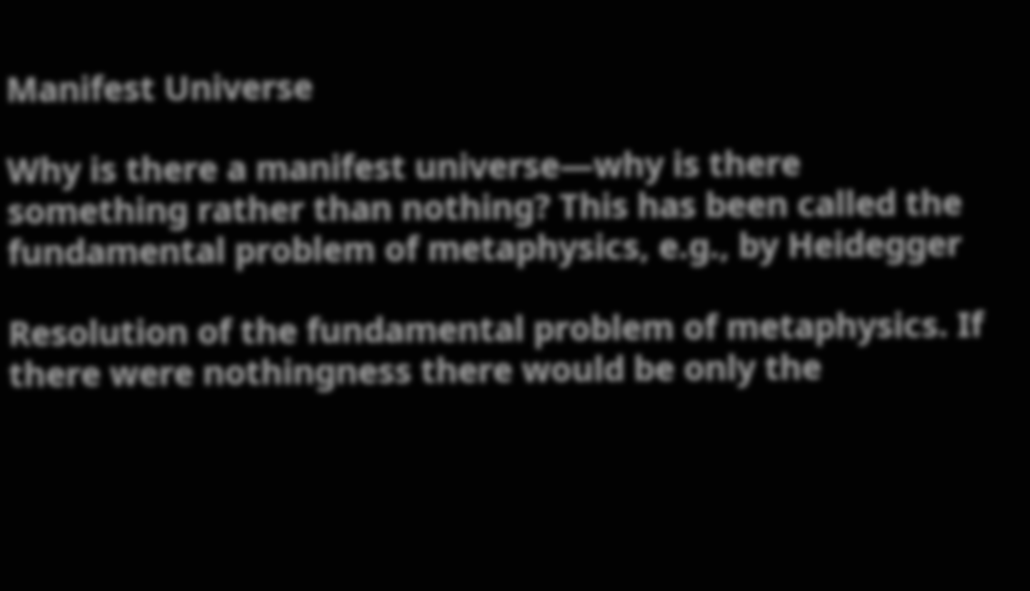Manifest Universe

Why is there a manifest universe—why is there something rather than nothing? This has been called the fundamental problem of metaphysics, e.g., by Heidegger

Resolution of the fundamental problem of metaphysics. If there were nothingness there would be only the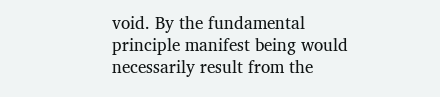void. By the fundamental principle manifest being would necessarily result from the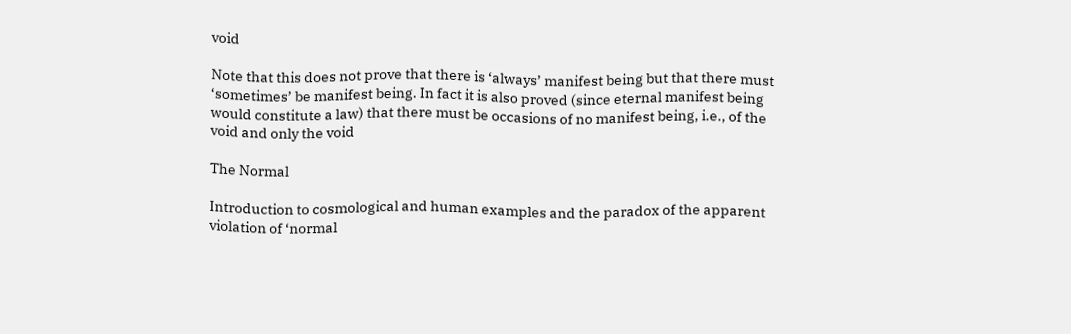void

Note that this does not prove that there is ‘always’ manifest being but that there must ‘sometimes’ be manifest being. In fact it is also proved (since eternal manifest being would constitute a law) that there must be occasions of no manifest being, i.e., of the void and only the void

The Normal

Introduction to cosmological and human examples and the paradox of the apparent violation of ‘normal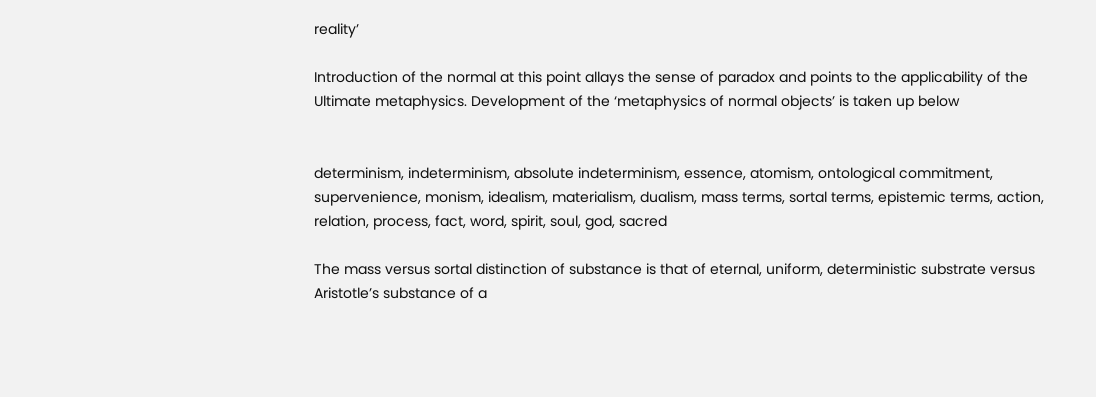reality’

Introduction of the normal at this point allays the sense of paradox and points to the applicability of the Ultimate metaphysics. Development of the ‘metaphysics of normal objects’ is taken up below


determinism, indeterminism, absolute indeterminism, essence, atomism, ontological commitment, supervenience, monism, idealism, materialism, dualism, mass terms, sortal terms, epistemic terms, action, relation, process, fact, word, spirit, soul, god, sacred

The mass versus sortal distinction of substance is that of eternal, uniform, deterministic substrate versus Aristotle’s substance of a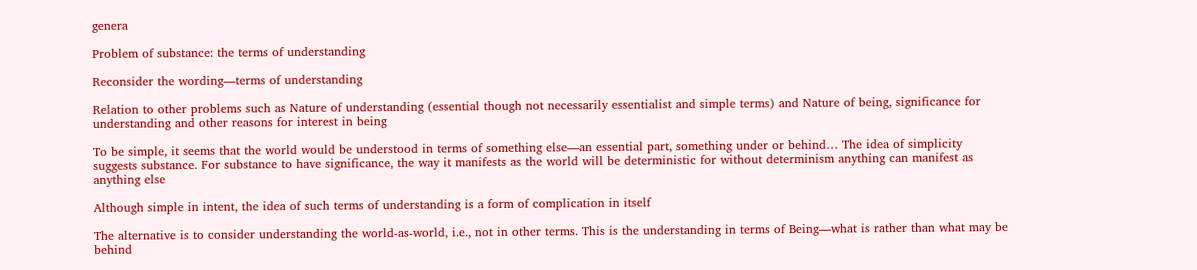genera

Problem of substance: the terms of understanding

Reconsider the wording—terms of understanding

Relation to other problems such as Nature of understanding (essential though not necessarily essentialist and simple terms) and Nature of being, significance for understanding and other reasons for interest in being

To be simple, it seems that the world would be understood in terms of something else—an essential part, something under or behind… The idea of simplicity suggests substance. For substance to have significance, the way it manifests as the world will be deterministic for without determinism anything can manifest as anything else

Although simple in intent, the idea of such terms of understanding is a form of complication in itself

The alternative is to consider understanding the world-as-world, i.e., not in other terms. This is the understanding in terms of Being—what is rather than what may be behind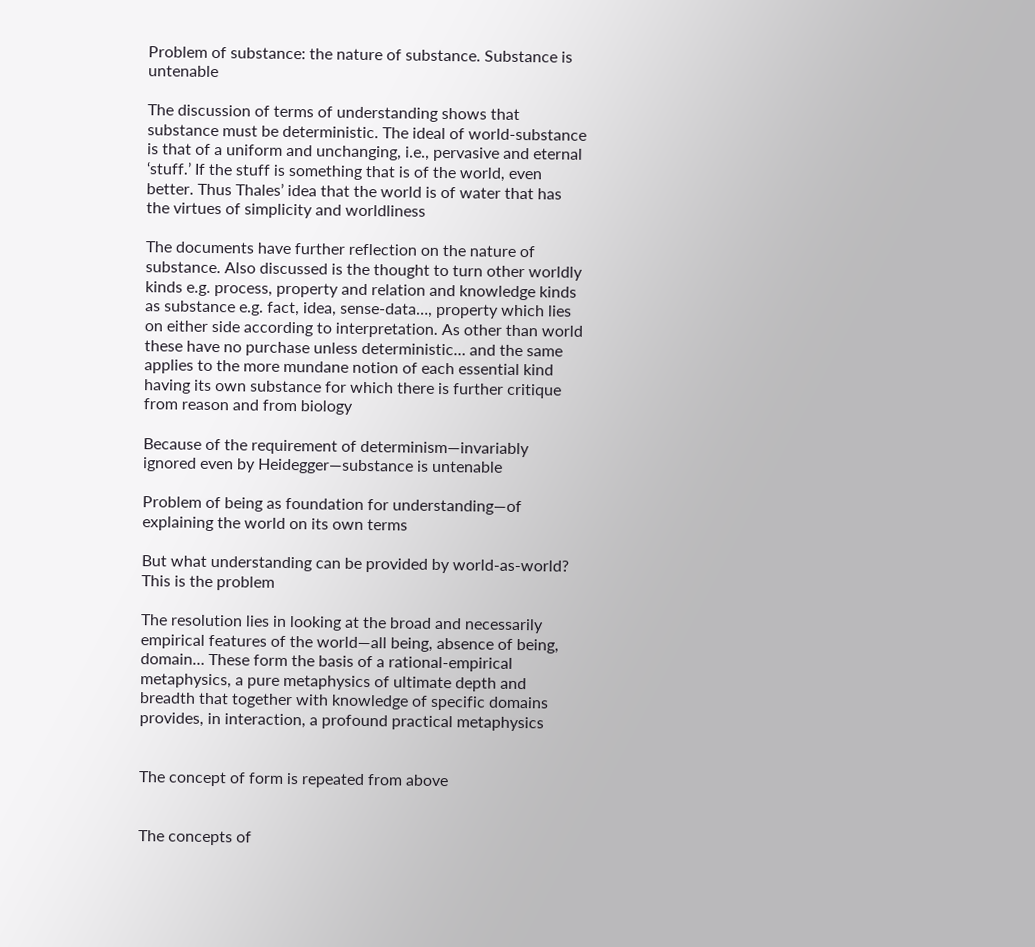Problem of substance: the nature of substance. Substance is untenable

The discussion of terms of understanding shows that substance must be deterministic. The ideal of world-substance is that of a uniform and unchanging, i.e., pervasive and eternal ‘stuff.’ If the stuff is something that is of the world, even better. Thus Thales’ idea that the world is of water that has the virtues of simplicity and worldliness

The documents have further reflection on the nature of substance. Also discussed is the thought to turn other worldly kinds e.g. process, property and relation and knowledge kinds as substance e.g. fact, idea, sense-data…, property which lies on either side according to interpretation. As other than world these have no purchase unless deterministic… and the same applies to the more mundane notion of each essential kind having its own substance for which there is further critique from reason and from biology

Because of the requirement of determinism—invariably ignored even by Heidegger—substance is untenable

Problem of being as foundation for understanding—of explaining the world on its own terms

But what understanding can be provided by world-as-world? This is the problem

The resolution lies in looking at the broad and necessarily empirical features of the world—all being, absence of being, domain… These form the basis of a rational-empirical metaphysics, a pure metaphysics of ultimate depth and breadth that together with knowledge of specific domains provides, in interaction, a profound practical metaphysics


The concept of form is repeated from above


The concepts of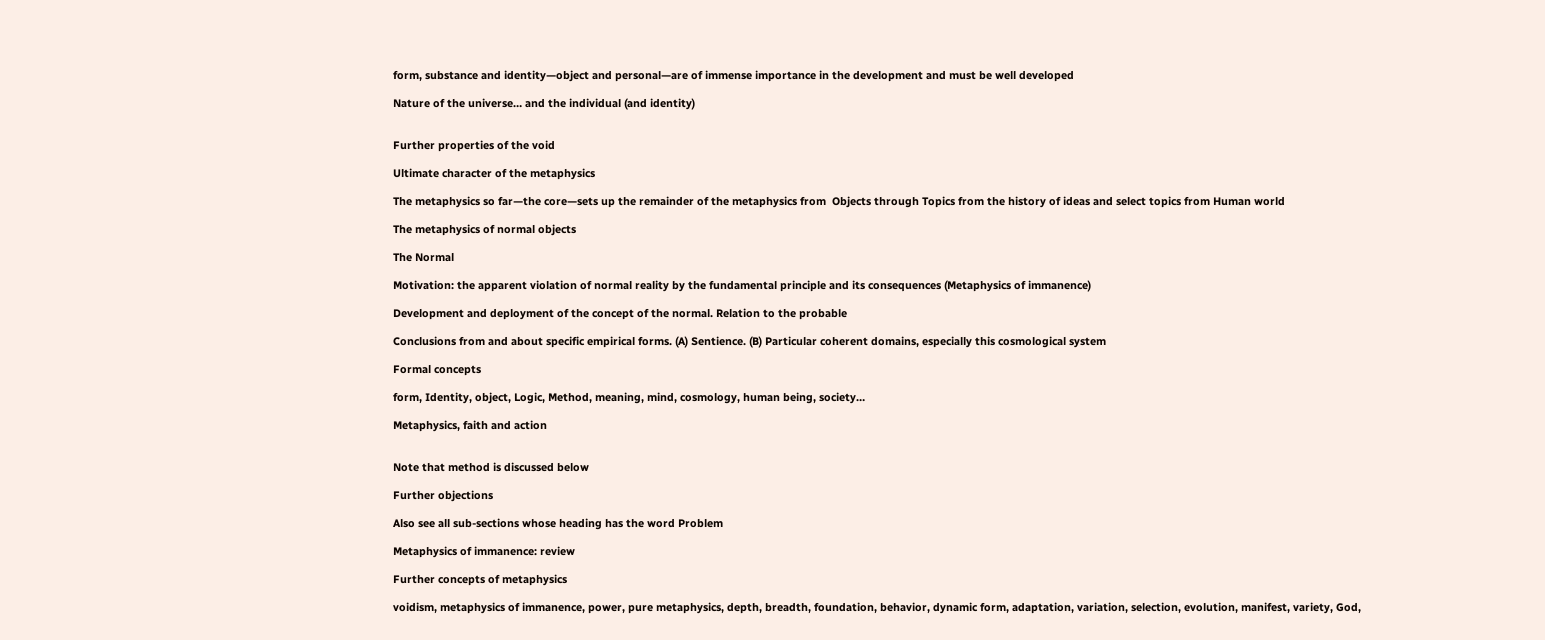form, substance and identity—object and personal—are of immense importance in the development and must be well developed

Nature of the universe… and the individual (and identity)


Further properties of the void

Ultimate character of the metaphysics

The metaphysics so far—the core—sets up the remainder of the metaphysics from  Objects through Topics from the history of ideas and select topics from Human world

The metaphysics of normal objects

The Normal

Motivation: the apparent violation of normal reality by the fundamental principle and its consequences (Metaphysics of immanence)

Development and deployment of the concept of the normal. Relation to the probable

Conclusions from and about specific empirical forms. (A) Sentience. (B) Particular coherent domains, especially this cosmological system

Formal concepts

form, Identity, object, Logic, Method, meaning, mind, cosmology, human being, society…

Metaphysics, faith and action


Note that method is discussed below

Further objections

Also see all sub-sections whose heading has the word Problem

Metaphysics of immanence: review

Further concepts of metaphysics

voidism, metaphysics of immanence, power, pure metaphysics, depth, breadth, foundation, behavior, dynamic form, adaptation, variation, selection, evolution, manifest, variety, God,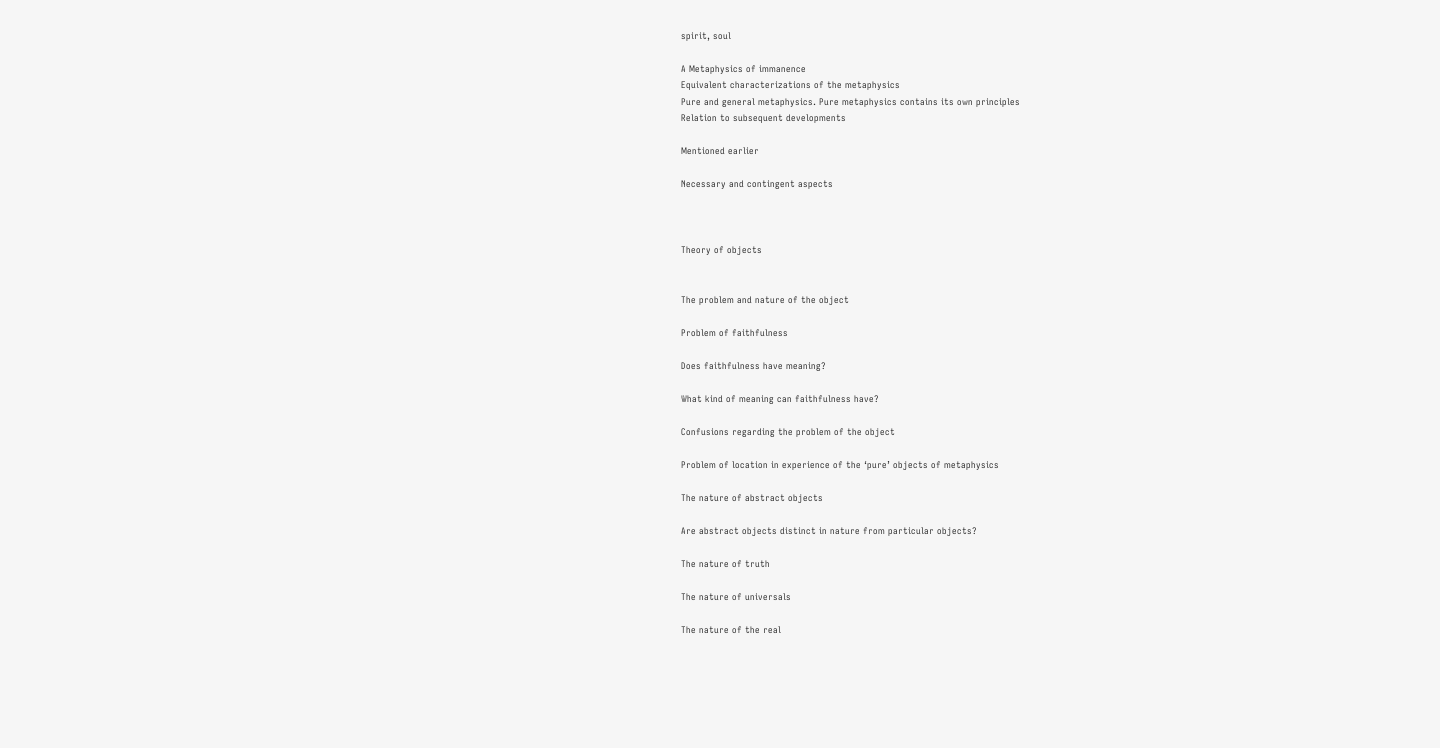spirit, soul

A Metaphysics of immanence
Equivalent characterizations of the metaphysics
Pure and general metaphysics. Pure metaphysics contains its own principles
Relation to subsequent developments

Mentioned earlier

Necessary and contingent aspects



Theory of objects


The problem and nature of the object

Problem of faithfulness

Does faithfulness have meaning?

What kind of meaning can faithfulness have?

Confusions regarding the problem of the object

Problem of location in experience of the ‘pure’ objects of metaphysics

The nature of abstract objects

Are abstract objects distinct in nature from particular objects?

The nature of truth

The nature of universals

The nature of the real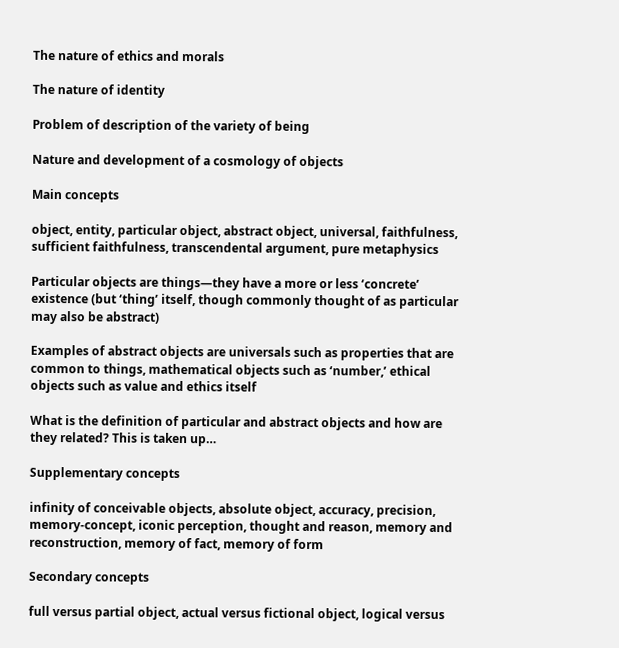The nature of ethics and morals

The nature of identity

Problem of description of the variety of being

Nature and development of a cosmology of objects

Main concepts

object, entity, particular object, abstract object, universal, faithfulness, sufficient faithfulness, transcendental argument, pure metaphysics

Particular objects are things—they have a more or less ‘concrete’ existence (but ‘thing’ itself, though commonly thought of as particular may also be abstract)

Examples of abstract objects are universals such as properties that are common to things, mathematical objects such as ‘number,’ ethical objects such as value and ethics itself

What is the definition of particular and abstract objects and how are they related? This is taken up…

Supplementary concepts

infinity of conceivable objects, absolute object, accuracy, precision, memory-concept, iconic perception, thought and reason, memory and reconstruction, memory of fact, memory of form

Secondary concepts

full versus partial object, actual versus fictional object, logical versus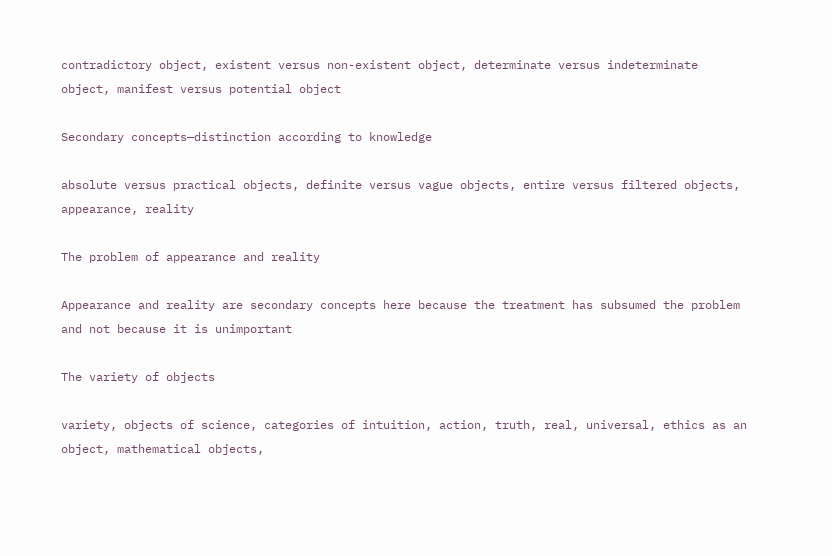contradictory object, existent versus non-existent object, determinate versus indeterminate object, manifest versus potential object

Secondary concepts—distinction according to knowledge

absolute versus practical objects, definite versus vague objects, entire versus filtered objects, appearance, reality

The problem of appearance and reality

Appearance and reality are secondary concepts here because the treatment has subsumed the problem and not because it is unimportant

The variety of objects

variety, objects of science, categories of intuition, action, truth, real, universal, ethics as an object, mathematical objects,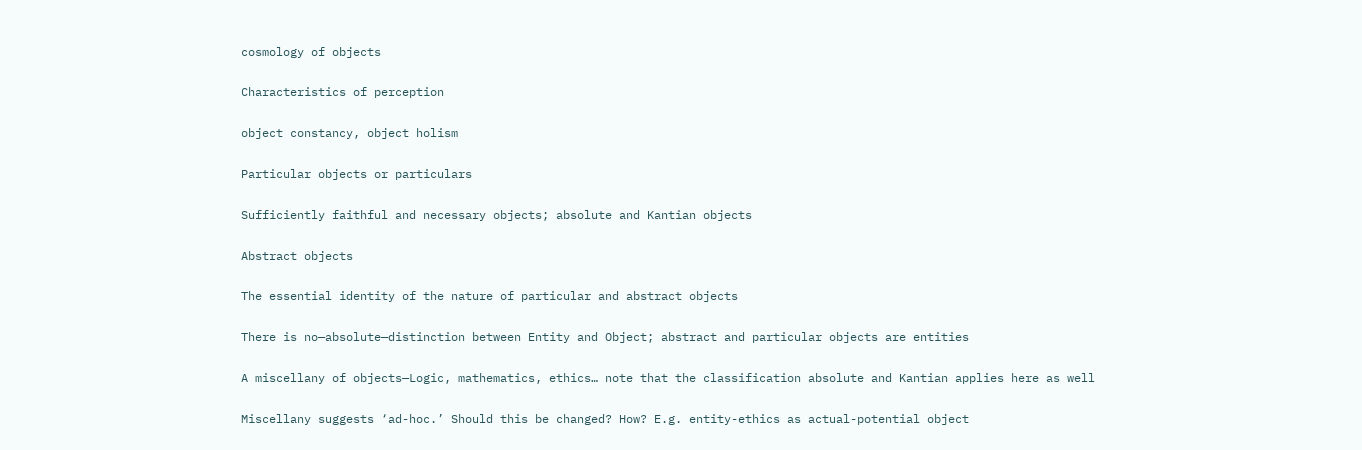cosmology of objects

Characteristics of perception

object constancy, object holism

Particular objects or particulars

Sufficiently faithful and necessary objects; absolute and Kantian objects

Abstract objects

The essential identity of the nature of particular and abstract objects

There is no—absolute—distinction between Entity and Object; abstract and particular objects are entities

A miscellany of objects—Logic, mathematics, ethics… note that the classification absolute and Kantian applies here as well

Miscellany suggests ‘ad-hoc.’ Should this be changed? How? E.g. entity-ethics as actual-potential object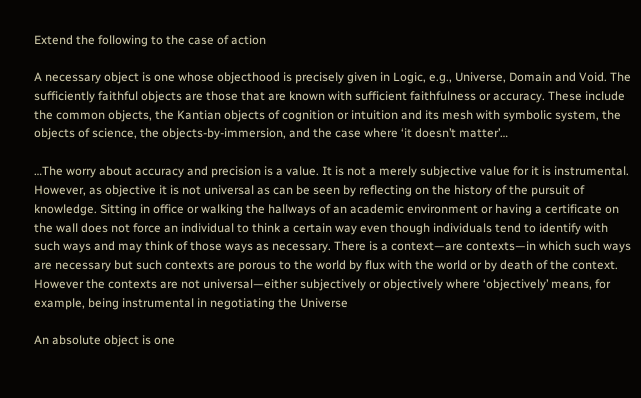Extend the following to the case of action

A necessary object is one whose objecthood is precisely given in Logic, e.g., Universe, Domain and Void. The sufficiently faithful objects are those that are known with sufficient faithfulness or accuracy. These include the common objects, the Kantian objects of cognition or intuition and its mesh with symbolic system, the objects of science, the objects-by-immersion, and the case where ‘it doesn’t matter’…

…The worry about accuracy and precision is a value. It is not a merely subjective value for it is instrumental. However, as objective it is not universal as can be seen by reflecting on the history of the pursuit of knowledge. Sitting in office or walking the hallways of an academic environment or having a certificate on the wall does not force an individual to think a certain way even though individuals tend to identify with such ways and may think of those ways as necessary. There is a context—are contexts—in which such ways are necessary but such contexts are porous to the world by flux with the world or by death of the context. However the contexts are not universal—either subjectively or objectively where ‘objectively’ means, for example, being instrumental in negotiating the Universe

An absolute object is one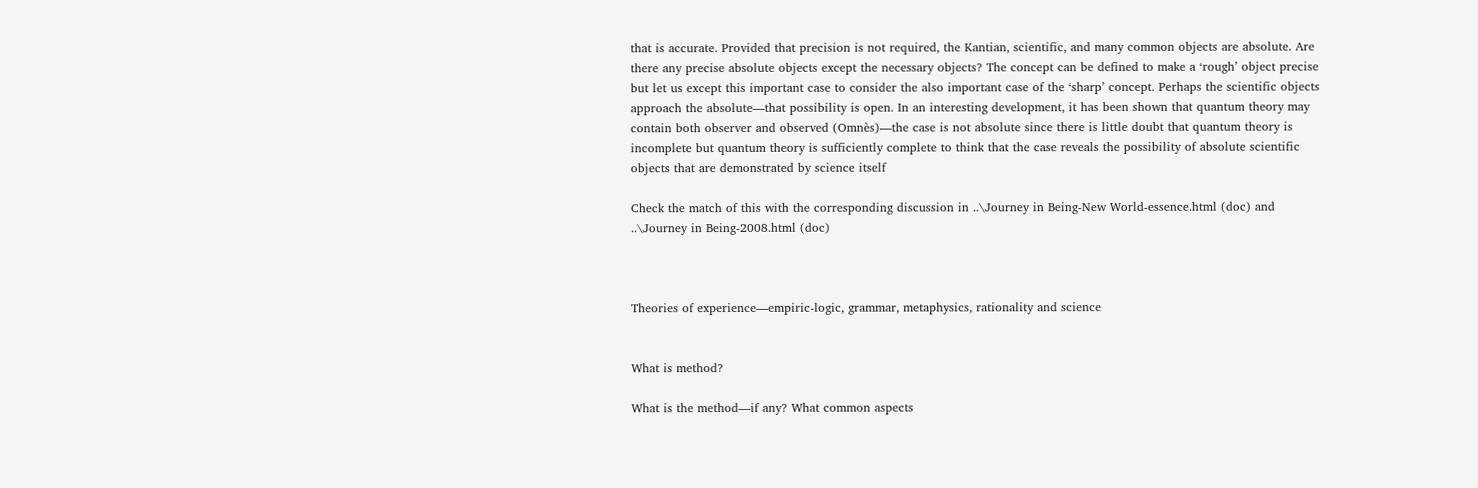that is accurate. Provided that precision is not required, the Kantian, scientific, and many common objects are absolute. Are there any precise absolute objects except the necessary objects? The concept can be defined to make a ‘rough’ object precise but let us except this important case to consider the also important case of the ‘sharp’ concept. Perhaps the scientific objects approach the absolute—that possibility is open. In an interesting development, it has been shown that quantum theory may contain both observer and observed (Omnès)—the case is not absolute since there is little doubt that quantum theory is incomplete but quantum theory is sufficiently complete to think that the case reveals the possibility of absolute scientific objects that are demonstrated by science itself

Check the match of this with the corresponding discussion in ..\Journey in Being-New World-essence.html (doc) and ..\Journey in Being-2008.html (doc)



Theories of experience—empiric-logic, grammar, metaphysics, rationality and science


What is method?

What is the method—if any? What common aspects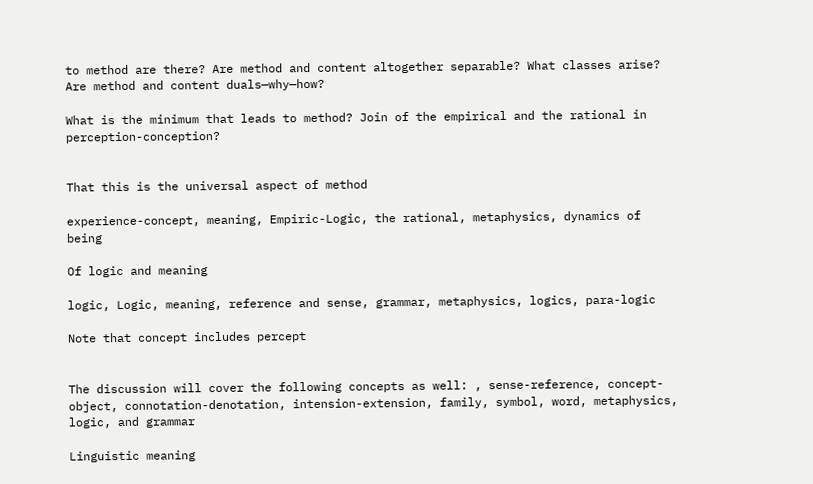to method are there? Are method and content altogether separable? What classes arise? Are method and content duals—why—how?

What is the minimum that leads to method? Join of the empirical and the rational in perception-conception?


That this is the universal aspect of method

experience-concept, meaning, Empiric-Logic, the rational, metaphysics, dynamics of being

Of logic and meaning

logic, Logic, meaning, reference and sense, grammar, metaphysics, logics, para-logic

Note that concept includes percept


The discussion will cover the following concepts as well: , sense-reference, concept-object, connotation-denotation, intension-extension, family, symbol, word, metaphysics, logic, and grammar

Linguistic meaning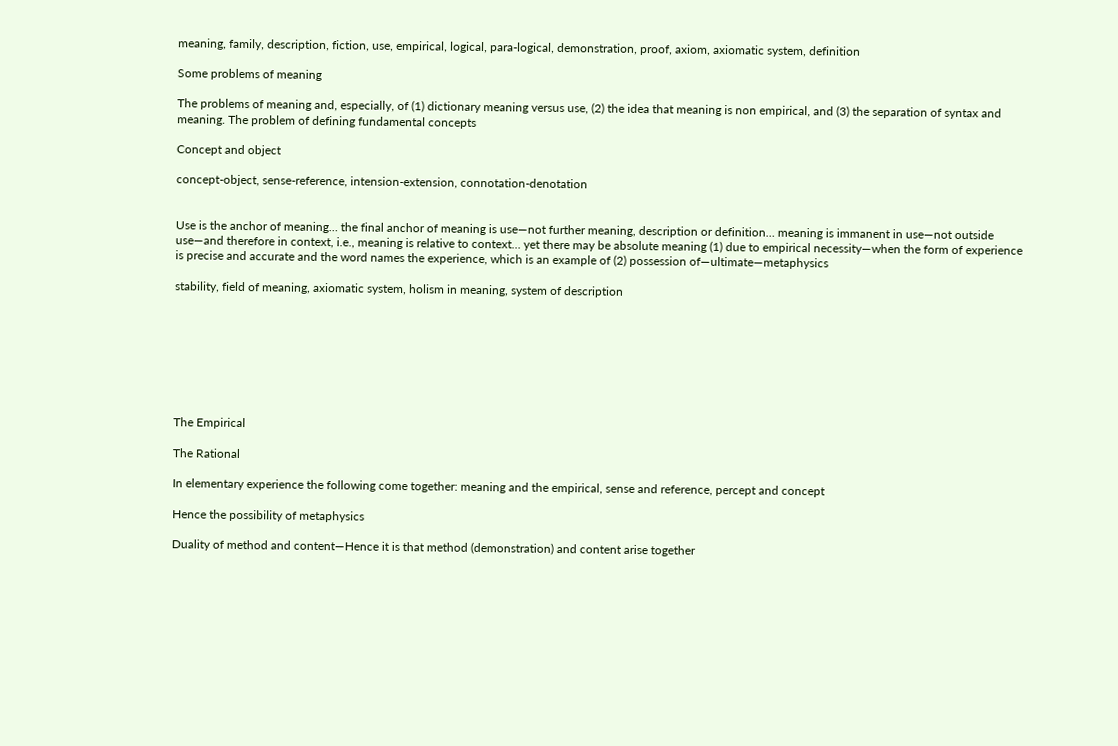meaning, family, description, fiction, use, empirical, logical, para-logical, demonstration, proof, axiom, axiomatic system, definition

Some problems of meaning

The problems of meaning and, especially, of (1) dictionary meaning versus use, (2) the idea that meaning is non empirical, and (3) the separation of syntax and meaning. The problem of defining fundamental concepts

Concept and object

concept-object, sense-reference, intension-extension, connotation-denotation


Use is the anchor of meaning… the final anchor of meaning is use—not further meaning, description or definition… meaning is immanent in use—not outside use—and therefore in context, i.e., meaning is relative to context… yet there may be absolute meaning (1) due to empirical necessity—when the form of experience is precise and accurate and the word names the experience, which is an example of (2) possession of—ultimate—metaphysics

stability, field of meaning, axiomatic system, holism in meaning, system of description








The Empirical

The Rational

In elementary experience the following come together: meaning and the empirical, sense and reference, percept and concept

Hence the possibility of metaphysics

Duality of method and content—Hence it is that method (demonstration) and content arise together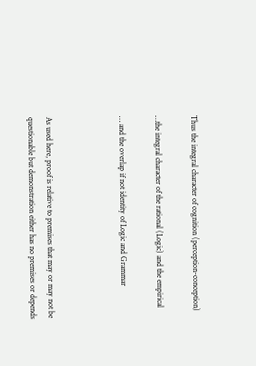Thus the integral character of cognition (perception-conception)

…the integral character of the rational (Logic) and the empirical

… and the overlap if not identity of Logic and Grammar



As used here, proof is relative to premises that may or may not be questionable but demonstration either has no premises or depends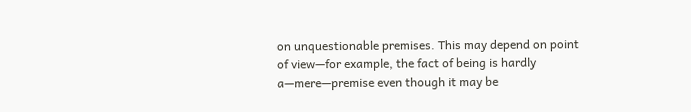on unquestionable premises. This may depend on point of view—for example, the fact of being is hardly a—mere—premise even though it may be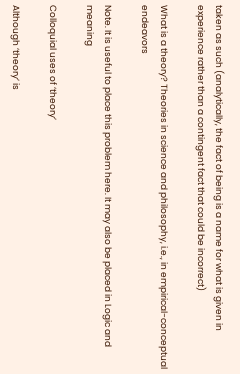taken as such (analytically, the fact of being is a name for what is given in experience rather than a contingent fact that could be incorrect)

What is a theory? Theories in science and philosophy, i.e., in empirical-conceptual endeavors

Note. It is useful to place this problem here. It may also be placed in Logic and meaning

Colloquial uses of ‘theory’

Although ‘theory’ is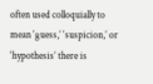often used colloquially to mean ‘guess,’ ‘suspicion,’ or ‘hypothesis’ there is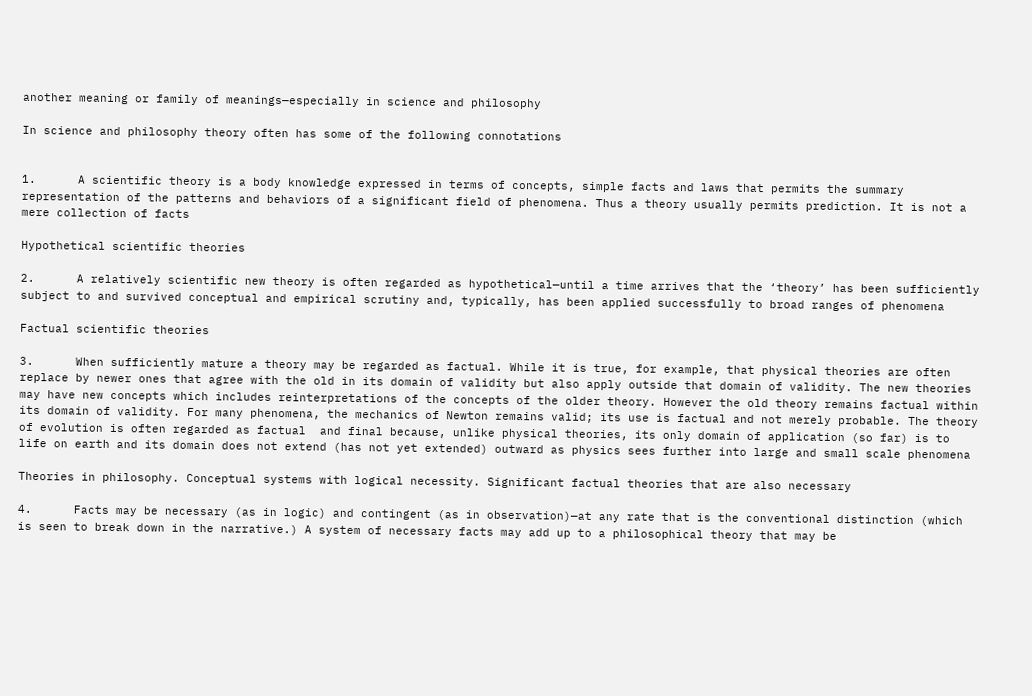another meaning or family of meanings—especially in science and philosophy

In science and philosophy theory often has some of the following connotations


1.      A scientific theory is a body knowledge expressed in terms of concepts, simple facts and laws that permits the summary representation of the patterns and behaviors of a significant field of phenomena. Thus a theory usually permits prediction. It is not a mere collection of facts

Hypothetical scientific theories

2.      A relatively scientific new theory is often regarded as hypothetical—until a time arrives that the ‘theory’ has been sufficiently subject to and survived conceptual and empirical scrutiny and, typically, has been applied successfully to broad ranges of phenomena

Factual scientific theories

3.      When sufficiently mature a theory may be regarded as factual. While it is true, for example, that physical theories are often replace by newer ones that agree with the old in its domain of validity but also apply outside that domain of validity. The new theories may have new concepts which includes reinterpretations of the concepts of the older theory. However the old theory remains factual within its domain of validity. For many phenomena, the mechanics of Newton remains valid; its use is factual and not merely probable. The theory of evolution is often regarded as factual  and final because, unlike physical theories, its only domain of application (so far) is to life on earth and its domain does not extend (has not yet extended) outward as physics sees further into large and small scale phenomena

Theories in philosophy. Conceptual systems with logical necessity. Significant factual theories that are also necessary

4.      Facts may be necessary (as in logic) and contingent (as in observation)—at any rate that is the conventional distinction (which is seen to break down in the narrative.) A system of necessary facts may add up to a philosophical theory that may be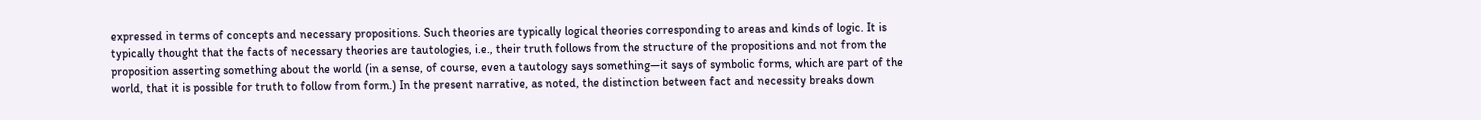expressed in terms of concepts and necessary propositions. Such theories are typically logical theories corresponding to areas and kinds of logic. It is typically thought that the facts of necessary theories are tautologies, i.e., their truth follows from the structure of the propositions and not from the proposition asserting something about the world (in a sense, of course, even a tautology says something—it says of symbolic forms, which are part of the world, that it is possible for truth to follow from form.) In the present narrative, as noted, the distinction between fact and necessity breaks down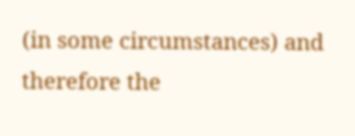(in some circumstances) and therefore the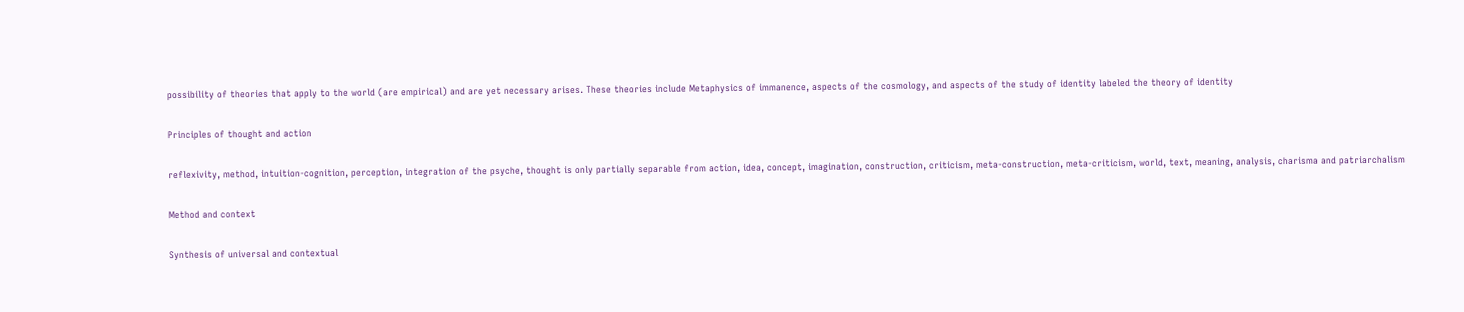possibility of theories that apply to the world (are empirical) and are yet necessary arises. These theories include Metaphysics of immanence, aspects of the cosmology, and aspects of the study of identity labeled the theory of identity

Principles of thought and action

reflexivity, method, intuition-cognition, perception, integration of the psyche, thought is only partially separable from action, idea, concept, imagination, construction, criticism, meta-construction, meta-criticism, world, text, meaning, analysis, charisma and patriarchalism

Method and context

Synthesis of universal and contextual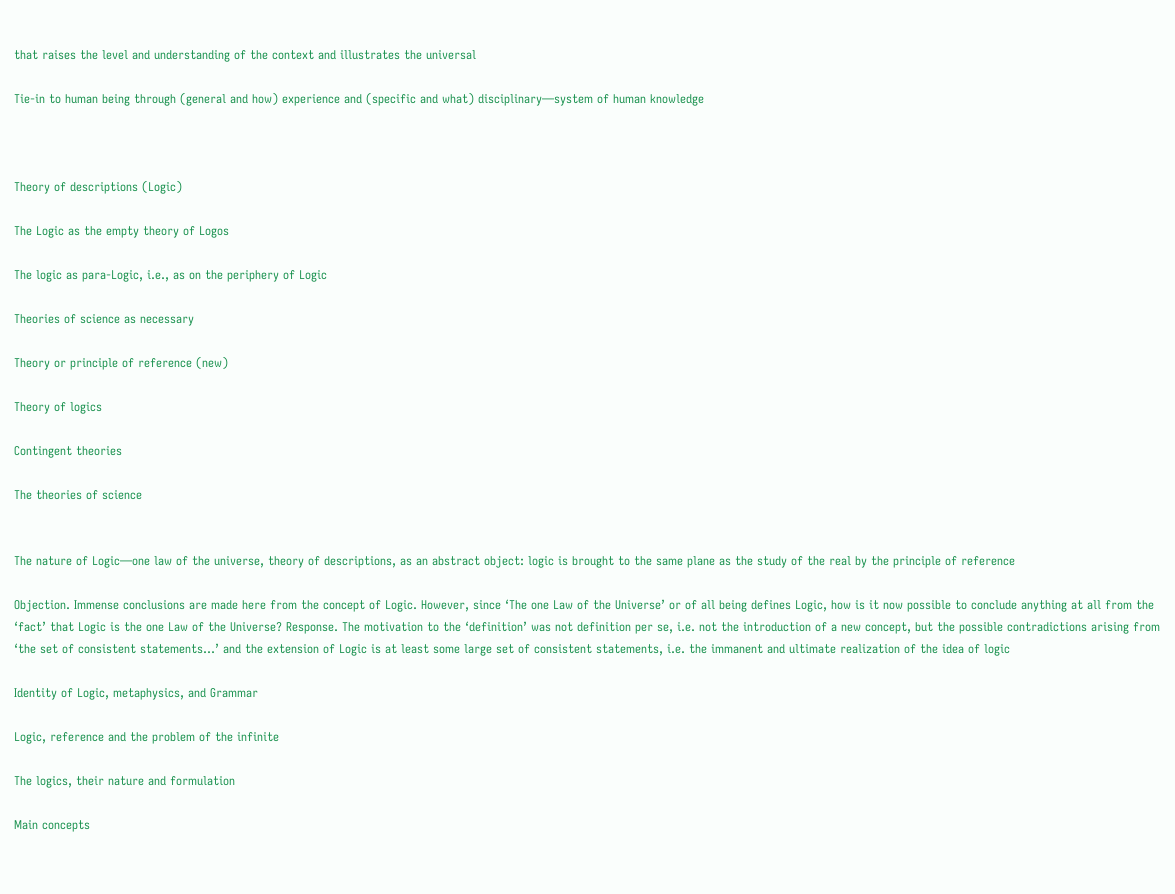that raises the level and understanding of the context and illustrates the universal

Tie-in to human being through (general and how) experience and (specific and what) disciplinary—system of human knowledge



Theory of descriptions (Logic)

The Logic as the empty theory of Logos

The logic as para-Logic, i.e., as on the periphery of Logic

Theories of science as necessary

Theory or principle of reference (new)

Theory of logics

Contingent theories

The theories of science


The nature of Logic—one law of the universe, theory of descriptions, as an abstract object: logic is brought to the same plane as the study of the real by the principle of reference

Objection. Immense conclusions are made here from the concept of Logic. However, since ‘The one Law of the Universe’ or of all being defines Logic, how is it now possible to conclude anything at all from the ‘fact’ that Logic is the one Law of the Universe? Response. The motivation to the ‘definition’ was not definition per se, i.e. not the introduction of a new concept, but the possible contradictions arising from ‘the set of consistent statements…’ and the extension of Logic is at least some large set of consistent statements, i.e. the immanent and ultimate realization of the idea of logic

Identity of Logic, metaphysics, and Grammar

Logic, reference and the problem of the infinite

The logics, their nature and formulation

Main concepts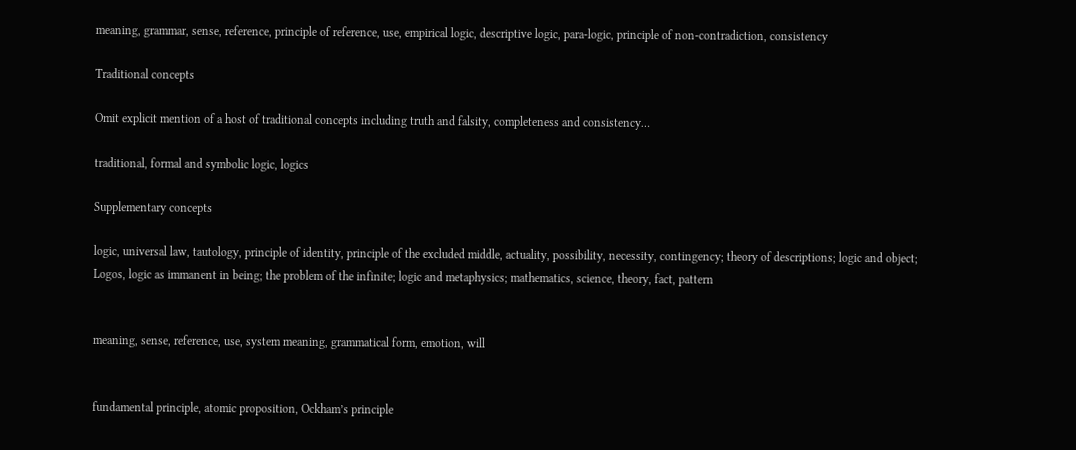meaning, grammar, sense, reference, principle of reference, use, empirical logic, descriptive logic, para-logic, principle of non-contradiction, consistency

Traditional concepts

Omit explicit mention of a host of traditional concepts including truth and falsity, completeness and consistency…

traditional, formal and symbolic logic, logics

Supplementary concepts

logic, universal law, tautology, principle of identity, principle of the excluded middle, actuality, possibility, necessity, contingency; theory of descriptions; logic and object; Logos, logic as immanent in being; the problem of the infinite; logic and metaphysics; mathematics, science, theory, fact, pattern


meaning, sense, reference, use, system meaning, grammatical form, emotion, will


fundamental principle, atomic proposition, Ockham’s principle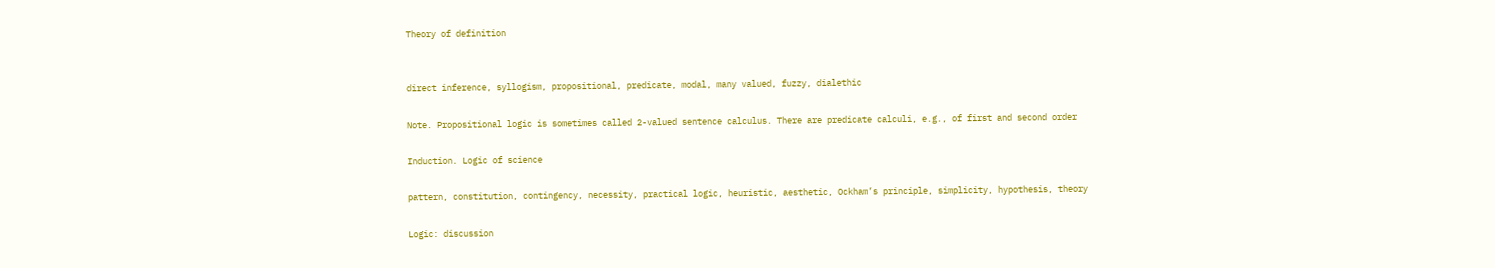Theory of definition


direct inference, syllogism, propositional, predicate, modal, many valued, fuzzy, dialethic

Note. Propositional logic is sometimes called 2-valued sentence calculus. There are predicate calculi, e.g., of first and second order

Induction. Logic of science

pattern, constitution, contingency, necessity, practical logic, heuristic, aesthetic, Ockham’s principle, simplicity, hypothesis, theory

Logic: discussion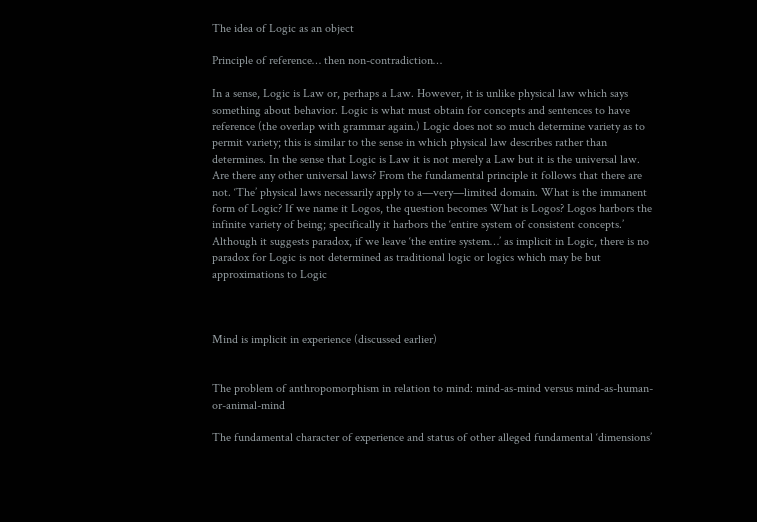The idea of Logic as an object

Principle of reference… then non-contradiction…

In a sense, Logic is Law or, perhaps a Law. However, it is unlike physical law which says something about behavior. Logic is what must obtain for concepts and sentences to have reference (the overlap with grammar again.) Logic does not so much determine variety as to permit variety; this is similar to the sense in which physical law describes rather than determines. In the sense that Logic is Law it is not merely a Law but it is the universal law. Are there any other universal laws? From the fundamental principle it follows that there are not. ‘The’ physical laws necessarily apply to a—very—limited domain. What is the immanent form of Logic? If we name it Logos, the question becomes What is Logos? Logos harbors the infinite variety of being; specifically it harbors the ‘entire system of consistent concepts.’ Although it suggests paradox, if we leave ‘the entire system…’ as implicit in Logic, there is no paradox for Logic is not determined as traditional logic or logics which may be but approximations to Logic



Mind is implicit in experience (discussed earlier)


The problem of anthropomorphism in relation to mind: mind-as-mind versus mind-as-human-or-animal-mind

The fundamental character of experience and status of other alleged fundamental ‘dimensions’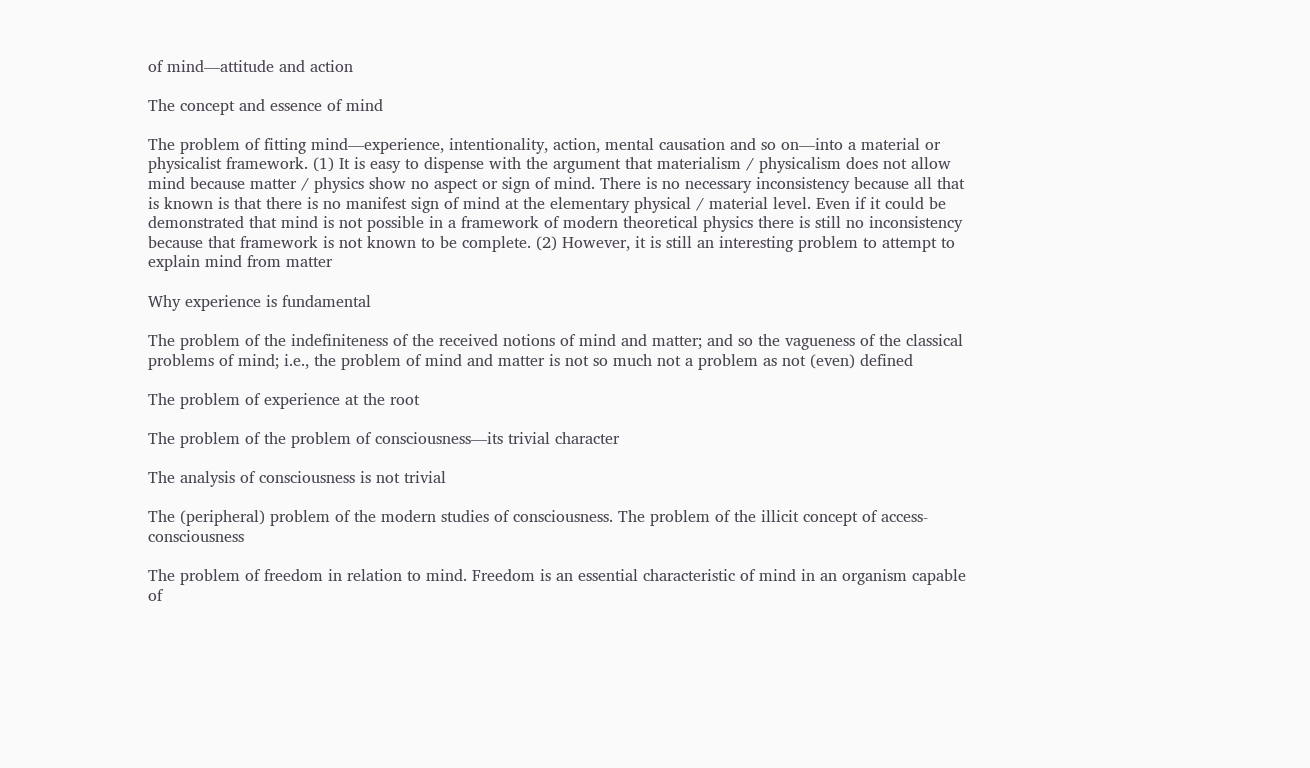of mind—attitude and action

The concept and essence of mind

The problem of fitting mind—experience, intentionality, action, mental causation and so on—into a material or physicalist framework. (1) It is easy to dispense with the argument that materialism / physicalism does not allow mind because matter / physics show no aspect or sign of mind. There is no necessary inconsistency because all that is known is that there is no manifest sign of mind at the elementary physical / material level. Even if it could be demonstrated that mind is not possible in a framework of modern theoretical physics there is still no inconsistency because that framework is not known to be complete. (2) However, it is still an interesting problem to attempt to explain mind from matter

Why experience is fundamental

The problem of the indefiniteness of the received notions of mind and matter; and so the vagueness of the classical problems of mind; i.e., the problem of mind and matter is not so much not a problem as not (even) defined

The problem of experience at the root

The problem of the problem of consciousness—its trivial character

The analysis of consciousness is not trivial

The (peripheral) problem of the modern studies of consciousness. The problem of the illicit concept of access-consciousness

The problem of freedom in relation to mind. Freedom is an essential characteristic of mind in an organism capable of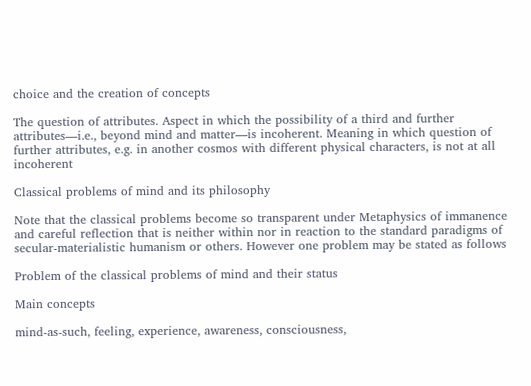choice and the creation of concepts

The question of attributes. Aspect in which the possibility of a third and further attributes—i.e., beyond mind and matter—is incoherent. Meaning in which question of further attributes, e.g. in another cosmos with different physical characters, is not at all incoherent

Classical problems of mind and its philosophy

Note that the classical problems become so transparent under Metaphysics of immanence and careful reflection that is neither within nor in reaction to the standard paradigms of secular-materialistic humanism or others. However one problem may be stated as follows

Problem of the classical problems of mind and their status

Main concepts

mind-as-such, feeling, experience, awareness, consciousness,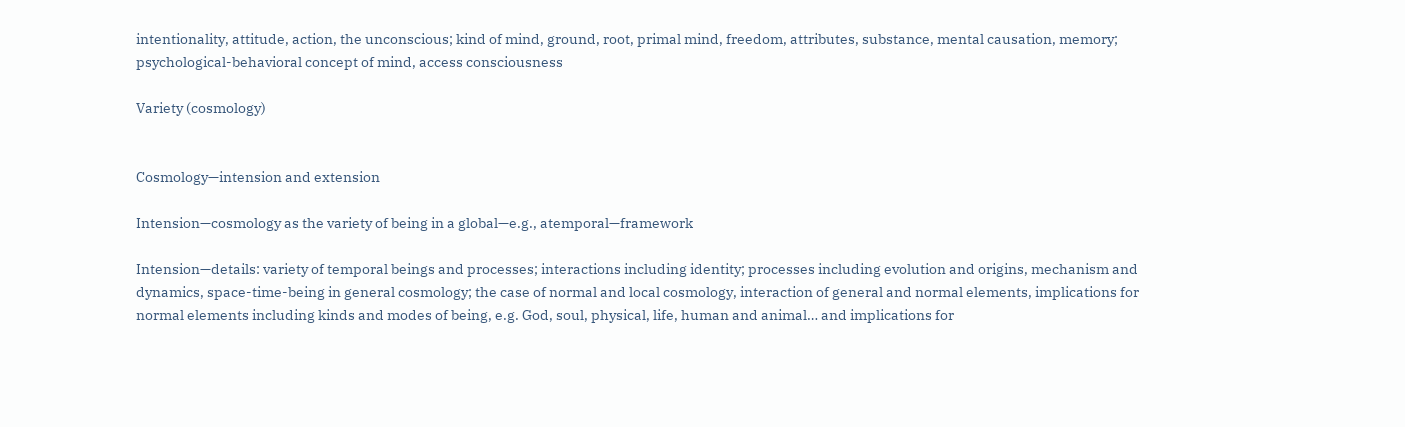intentionality, attitude, action, the unconscious; kind of mind, ground, root, primal mind, freedom, attributes, substance, mental causation, memory;  psychological-behavioral concept of mind, access consciousness

Variety (cosmology)


Cosmology—intension and extension

Intension—cosmology as the variety of being in a global—e.g., atemporal—framework

Intension—details: variety of temporal beings and processes; interactions including identity; processes including evolution and origins, mechanism and dynamics, space-time-being in general cosmology; the case of normal and local cosmology, interaction of general and normal elements, implications for normal elements including kinds and modes of being, e.g. God, soul, physical, life, human and animal… and implications for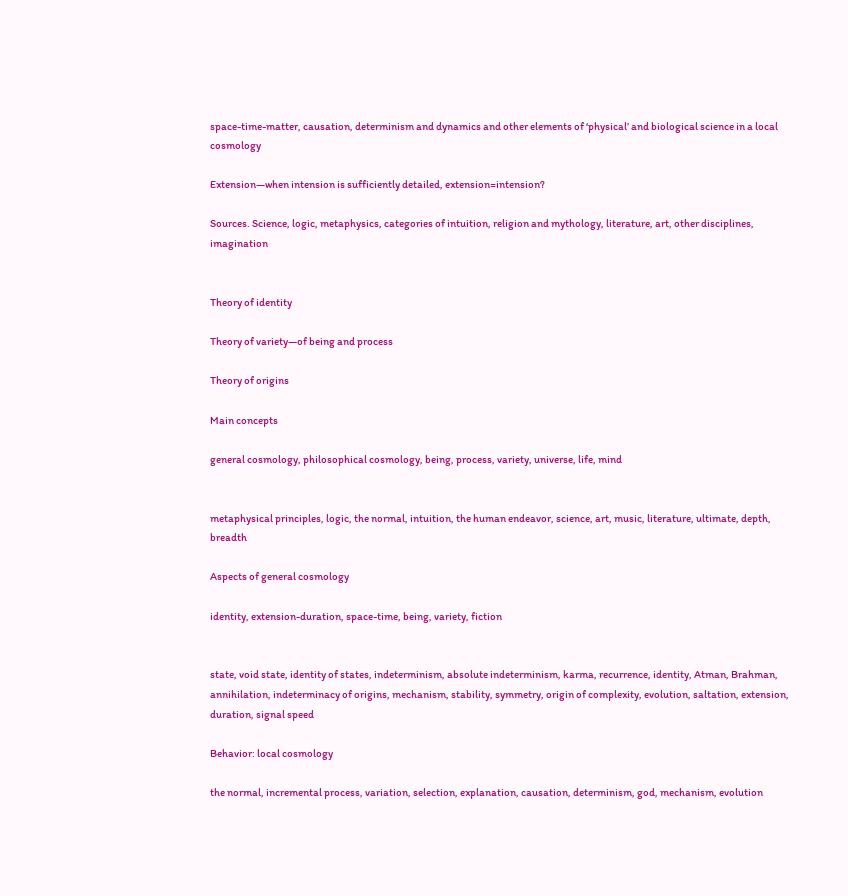space-time-matter, causation, determinism and dynamics and other elements of ‘physical’ and biological science in a local cosmology

Extension—when intension is sufficiently detailed, extension=intension?

Sources. Science, logic, metaphysics, categories of intuition, religion and mythology, literature, art, other disciplines, imagination


Theory of identity

Theory of variety—of being and process

Theory of origins

Main concepts

general cosmology, philosophical cosmology, being, process, variety, universe, life, mind


metaphysical principles, logic, the normal, intuition, the human endeavor, science, art, music, literature, ultimate, depth, breadth

Aspects of general cosmology

identity, extension-duration, space-time, being, variety, fiction


state, void state, identity of states, indeterminism, absolute indeterminism, karma, recurrence, identity, Atman, Brahman, annihilation, indeterminacy of origins, mechanism, stability, symmetry, origin of complexity, evolution, saltation, extension, duration, signal speed

Behavior: local cosmology

the normal, incremental process, variation, selection, explanation, causation, determinism, god, mechanism, evolution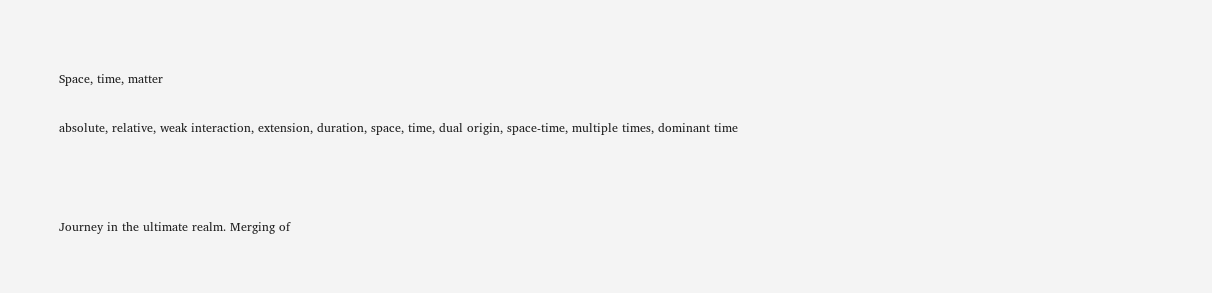Space, time, matter

absolute, relative, weak interaction, extension, duration, space, time, dual origin, space-time, multiple times, dominant time



Journey in the ultimate realm. Merging of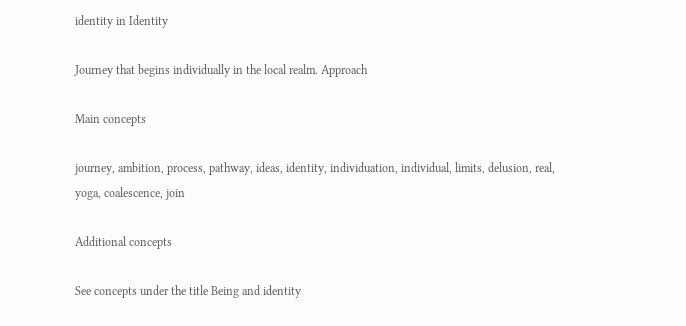identity in Identity

Journey that begins individually in the local realm. Approach

Main concepts

journey, ambition, process, pathway, ideas, identity, individuation, individual, limits, delusion, real, yoga, coalescence, join

Additional concepts

See concepts under the title Being and identity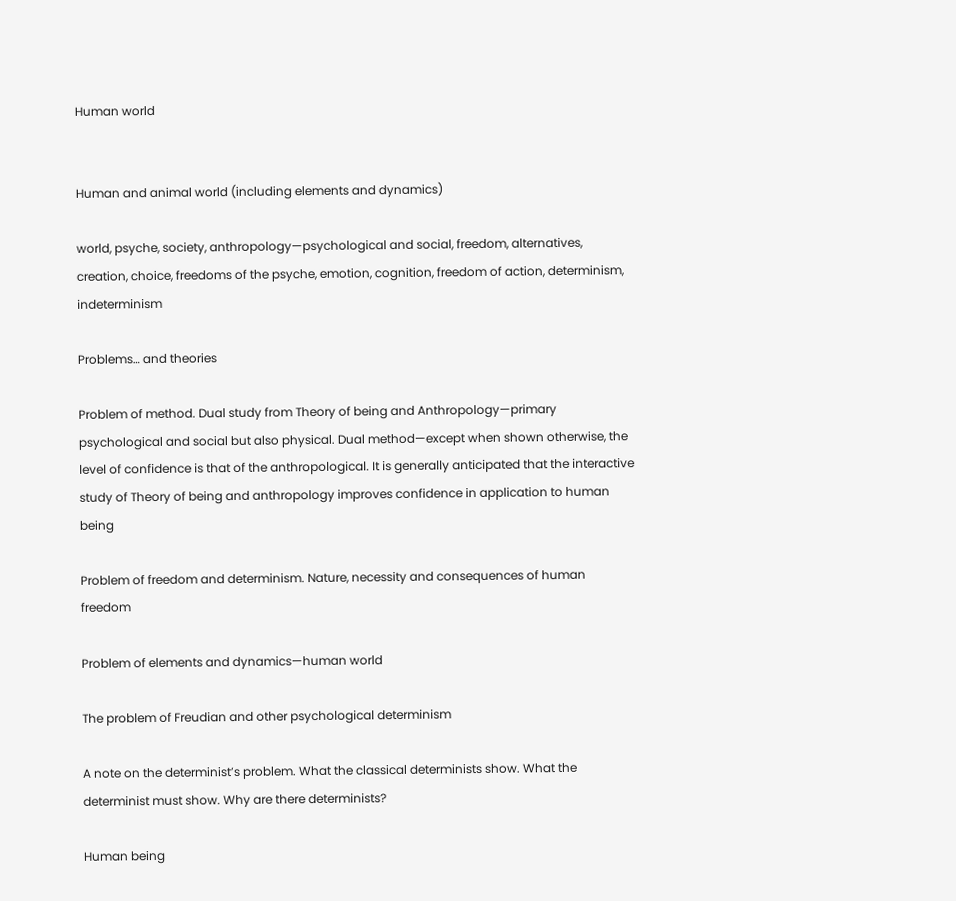Human world


Human and animal world (including elements and dynamics)

world, psyche, society, anthropology—psychological and social, freedom, alternatives, creation, choice, freedoms of the psyche, emotion, cognition, freedom of action, determinism, indeterminism

Problems… and theories

Problem of method. Dual study from Theory of being and Anthropology—primary psychological and social but also physical. Dual method—except when shown otherwise, the level of confidence is that of the anthropological. It is generally anticipated that the interactive study of Theory of being and anthropology improves confidence in application to human being

Problem of freedom and determinism. Nature, necessity and consequences of human freedom

Problem of elements and dynamics—human world

The problem of Freudian and other psychological determinism

A note on the determinist’s problem. What the classical determinists show. What the determinist must show. Why are there determinists?

Human being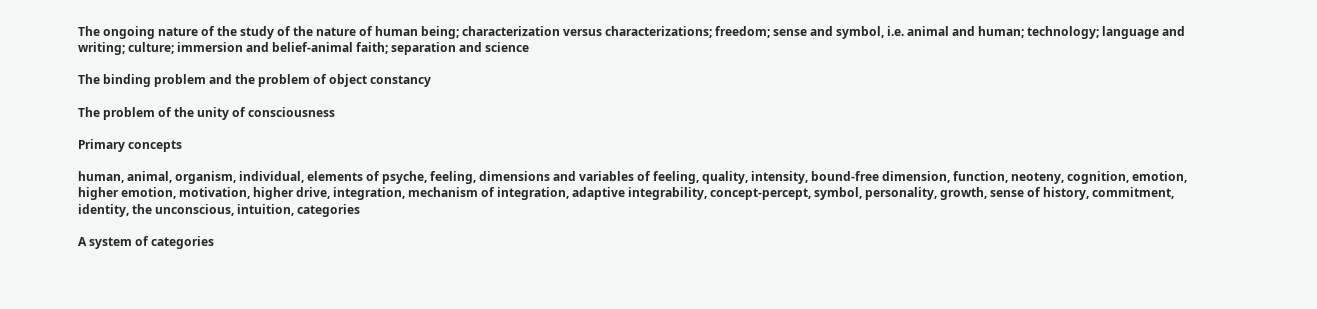The ongoing nature of the study of the nature of human being; characterization versus characterizations; freedom; sense and symbol, i.e. animal and human; technology; language and writing; culture; immersion and belief-animal faith; separation and science

The binding problem and the problem of object constancy

The problem of the unity of consciousness

Primary concepts

human, animal, organism, individual, elements of psyche, feeling, dimensions and variables of feeling, quality, intensity, bound-free dimension, function, neoteny, cognition, emotion, higher emotion, motivation, higher drive, integration, mechanism of integration, adaptive integrability, concept-percept, symbol, personality, growth, sense of history, commitment, identity, the unconscious, intuition, categories

A system of categories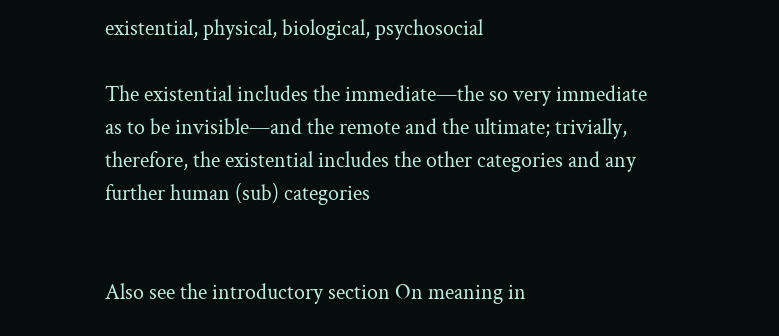existential, physical, biological, psychosocial

The existential includes the immediate—the so very immediate as to be invisible—and the remote and the ultimate; trivially, therefore, the existential includes the other categories and any further human (sub) categories


Also see the introductory section On meaning in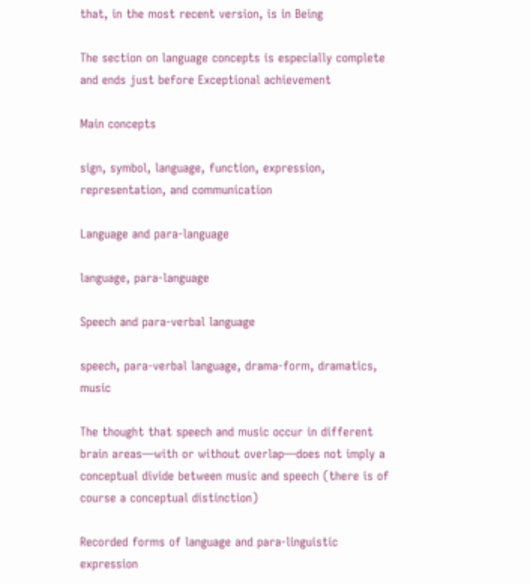that, in the most recent version, is in Being

The section on language concepts is especially complete and ends just before Exceptional achievement

Main concepts

sign, symbol, language, function, expression, representation, and communication

Language and para-language

language, para-language

Speech and para-verbal language

speech, para-verbal language, drama-form, dramatics, music

The thought that speech and music occur in different brain areas—with or without overlap—does not imply a conceptual divide between music and speech (there is of course a conceptual distinction)

Recorded forms of language and para-linguistic expression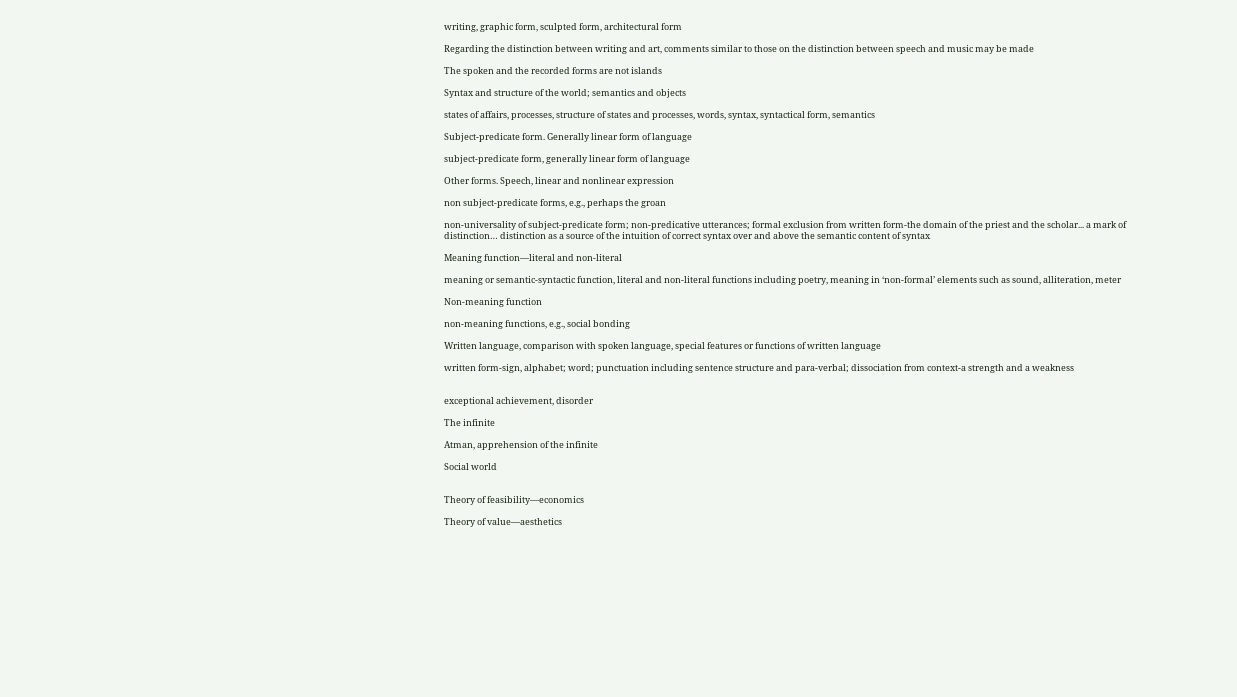writing, graphic form, sculpted form, architectural form

Regarding the distinction between writing and art, comments similar to those on the distinction between speech and music may be made

The spoken and the recorded forms are not islands

Syntax and structure of the world; semantics and objects

states of affairs, processes, structure of states and processes, words, syntax, syntactical form, semantics

Subject-predicate form. Generally linear form of language

subject-predicate form, generally linear form of language

Other forms. Speech, linear and nonlinear expression

non subject-predicate forms, e.g., perhaps the groan

non-universality of subject-predicate form; non-predicative utterances; formal exclusion from written form-the domain of the priest and the scholar... a mark of distinction… distinction as a source of the intuition of correct syntax over and above the semantic content of syntax

Meaning function—literal and non-literal

meaning or semantic-syntactic function, literal and non-literal functions including poetry, meaning in ‘non-formal’ elements such as sound, alliteration, meter

Non-meaning function

non-meaning functions, e.g., social bonding

Written language, comparison with spoken language, special features or functions of written language

written form-sign, alphabet; word; punctuation including sentence structure and para-verbal; dissociation from context-a strength and a weakness


exceptional achievement, disorder

The infinite

Atman, apprehension of the infinite

Social world


Theory of feasibility—economics

Theory of value—aesthetics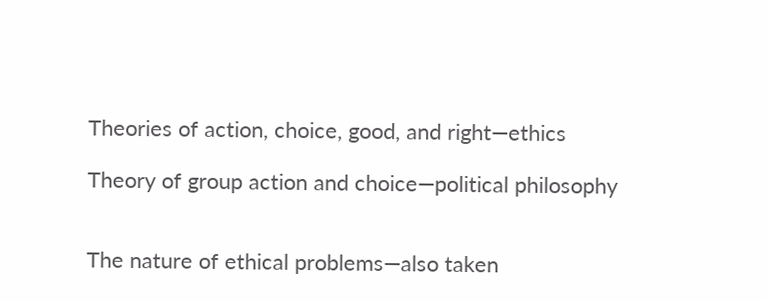Theories of action, choice, good, and right—ethics

Theory of group action and choice—political philosophy


The nature of ethical problems—also taken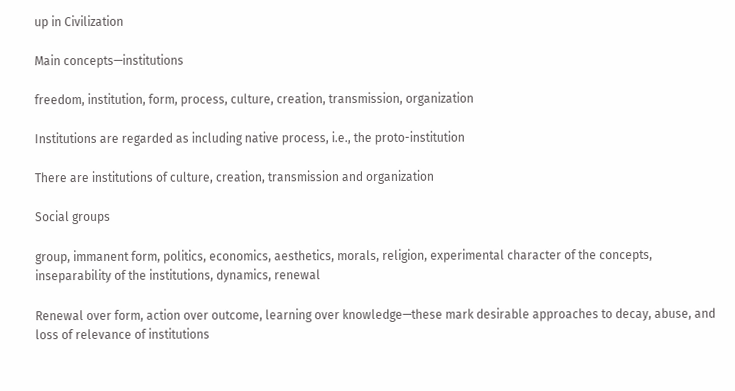up in Civilization

Main concepts—institutions

freedom, institution, form, process, culture, creation, transmission, organization

Institutions are regarded as including native process, i.e., the proto-institution

There are institutions of culture, creation, transmission and organization

Social groups

group, immanent form, politics, economics, aesthetics, morals, religion, experimental character of the concepts, inseparability of the institutions, dynamics, renewal

Renewal over form, action over outcome, learning over knowledge—these mark desirable approaches to decay, abuse, and loss of relevance of institutions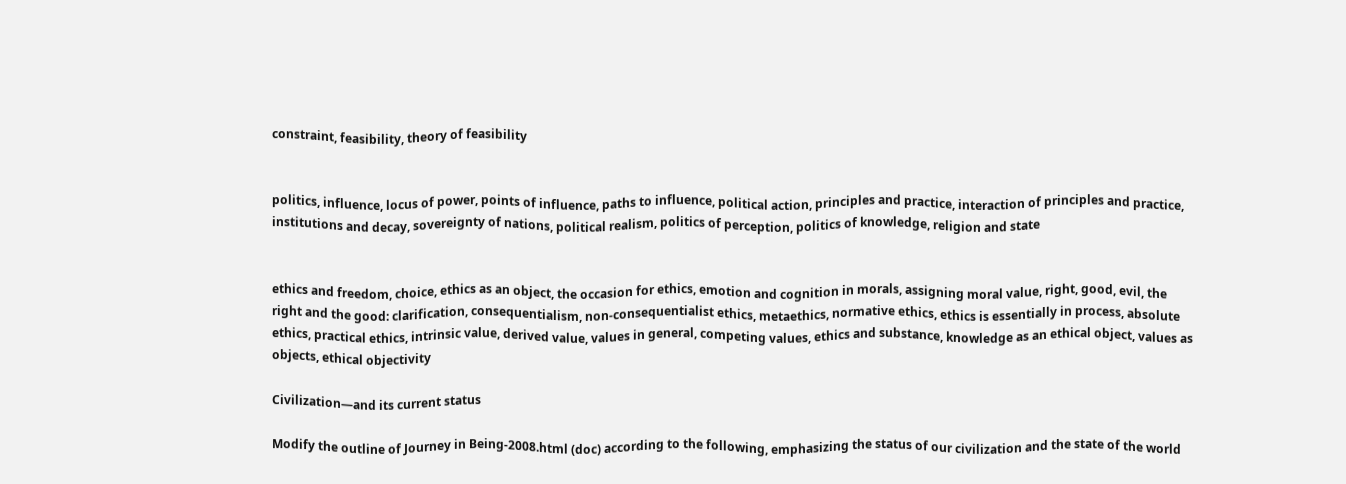constraint, feasibility, theory of feasibility


politics, influence, locus of power, points of influence, paths to influence, political action, principles and practice, interaction of principles and practice, institutions and decay, sovereignty of nations, political realism, politics of perception, politics of knowledge, religion and state


ethics and freedom, choice, ethics as an object, the occasion for ethics, emotion and cognition in morals, assigning moral value, right, good, evil, the right and the good: clarification, consequentialism, non-consequentialist ethics, metaethics, normative ethics, ethics is essentially in process, absolute ethics, practical ethics, intrinsic value, derived value, values in general, competing values, ethics and substance, knowledge as an ethical object, values as objects, ethical objectivity

Civilization—and its current status

Modify the outline of Journey in Being-2008.html (doc) according to the following, emphasizing the status of our civilization and the state of the world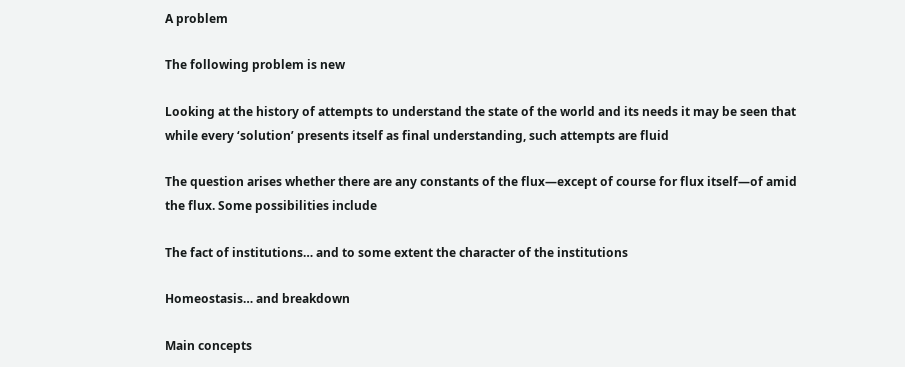A problem

The following problem is new

Looking at the history of attempts to understand the state of the world and its needs it may be seen that while every ‘solution’ presents itself as final understanding, such attempts are fluid

The question arises whether there are any constants of the flux—except of course for flux itself—of amid the flux. Some possibilities include

The fact of institutions… and to some extent the character of the institutions

Homeostasis… and breakdown

Main concepts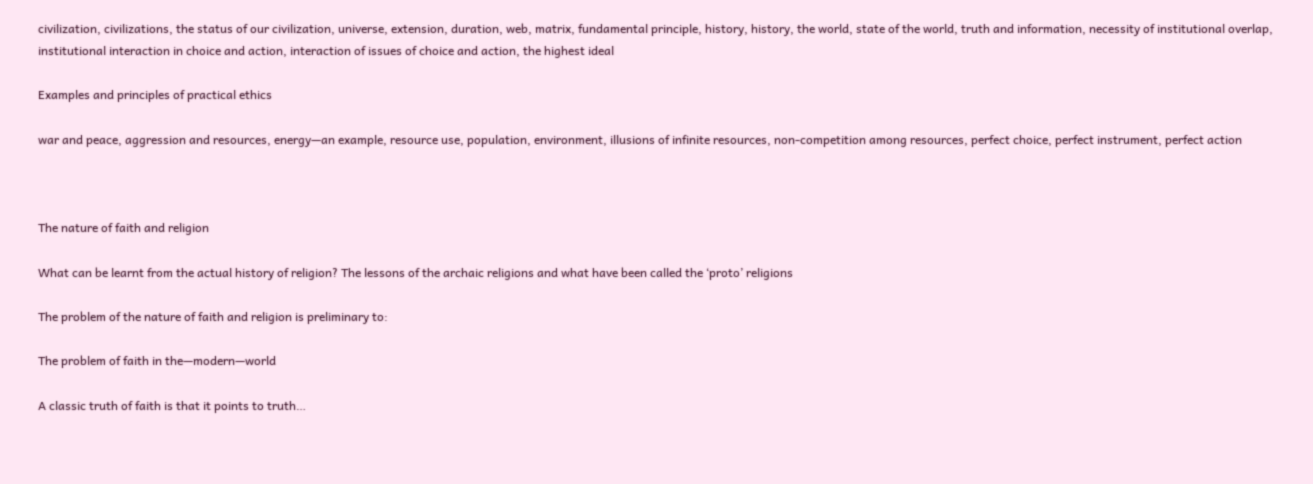civilization, civilizations, the status of our civilization, universe, extension, duration, web, matrix, fundamental principle, history, history, the world, state of the world, truth and information, necessity of institutional overlap, institutional interaction in choice and action, interaction of issues of choice and action, the highest ideal

Examples and principles of practical ethics

war and peace, aggression and resources, energy—an example, resource use, population, environment, illusions of infinite resources, non-competition among resources, perfect choice, perfect instrument, perfect action



The nature of faith and religion

What can be learnt from the actual history of religion? The lessons of the archaic religions and what have been called the ‘proto’ religions

The problem of the nature of faith and religion is preliminary to:

The problem of faith in the—modern—world

A classic truth of faith is that it points to truth…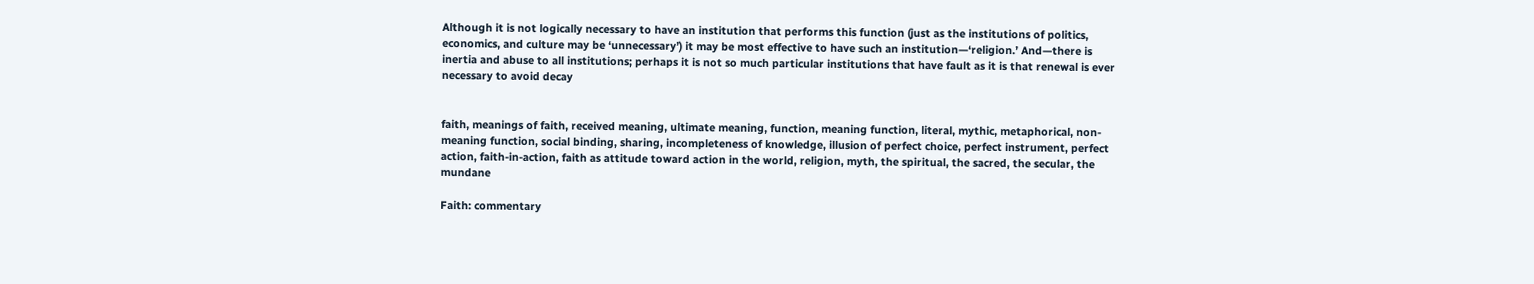Although it is not logically necessary to have an institution that performs this function (just as the institutions of politics, economics, and culture may be ‘unnecessary’) it may be most effective to have such an institution—‘religion.’ And—there is inertia and abuse to all institutions; perhaps it is not so much particular institutions that have fault as it is that renewal is ever necessary to avoid decay


faith, meanings of faith, received meaning, ultimate meaning, function, meaning function, literal, mythic, metaphorical, non-meaning function, social binding, sharing, incompleteness of knowledge, illusion of perfect choice, perfect instrument, perfect action, faith-in-action, faith as attitude toward action in the world, religion, myth, the spiritual, the sacred, the secular, the mundane

Faith: commentary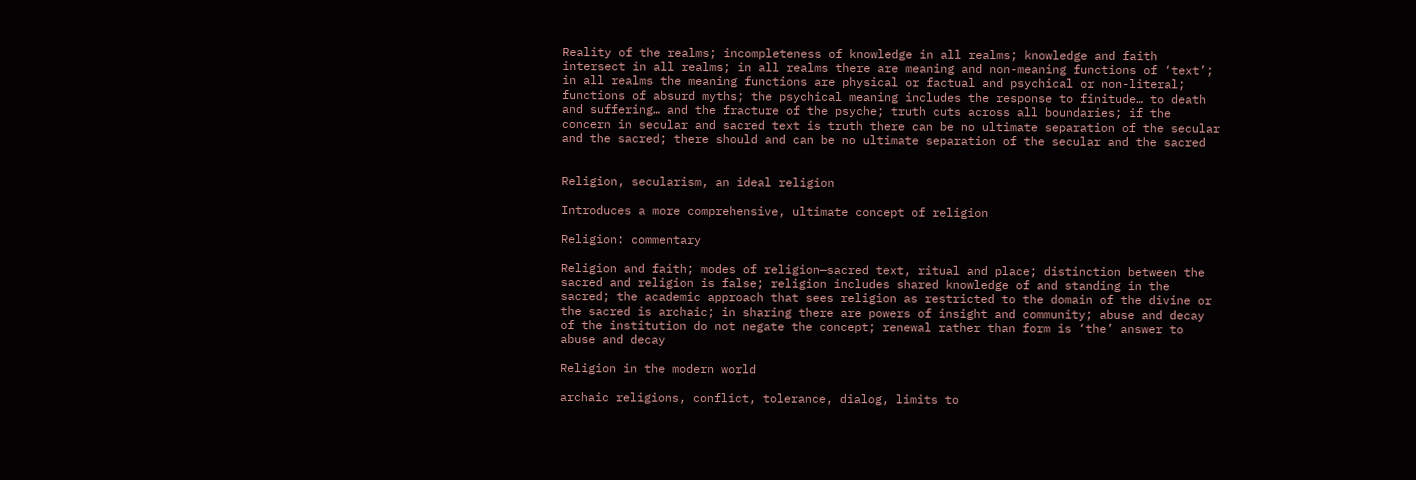Reality of the realms; incompleteness of knowledge in all realms; knowledge and faith intersect in all realms; in all realms there are meaning and non-meaning functions of ‘text’; in all realms the meaning functions are physical or factual and psychical or non-literal; functions of absurd myths; the psychical meaning includes the response to finitude… to death and suffering… and the fracture of the psyche; truth cuts across all boundaries; if the concern in secular and sacred text is truth there can be no ultimate separation of the secular and the sacred; there should and can be no ultimate separation of the secular and the sacred


Religion, secularism, an ideal religion

Introduces a more comprehensive, ultimate concept of religion

Religion: commentary

Religion and faith; modes of religion—sacred text, ritual and place; distinction between the sacred and religion is false; religion includes shared knowledge of and standing in the sacred; the academic approach that sees religion as restricted to the domain of the divine or the sacred is archaic; in sharing there are powers of insight and community; abuse and decay of the institution do not negate the concept; renewal rather than form is ‘the’ answer to abuse and decay

Religion in the modern world

archaic religions, conflict, tolerance, dialog, limits to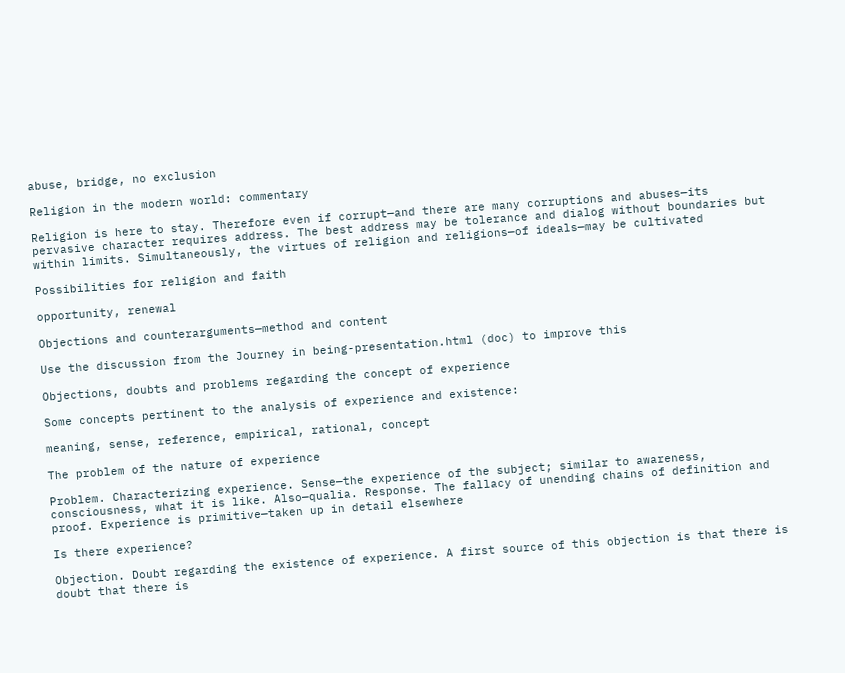abuse, bridge, no exclusion

Religion in the modern world: commentary

Religion is here to stay. Therefore even if corrupt—and there are many corruptions and abuses—its pervasive character requires address. The best address may be tolerance and dialog without boundaries but within limits. Simultaneously, the virtues of religion and religions—of ideals—may be cultivated

Possibilities for religion and faith

opportunity, renewal

Objections and counterarguments—method and content

Use the discussion from the Journey in being-presentation.html (doc) to improve this

Objections, doubts and problems regarding the concept of experience

Some concepts pertinent to the analysis of experience and existence:

meaning, sense, reference, empirical, rational, concept

The problem of the nature of experience

Problem. Characterizing experience. Sense—the experience of the subject; similar to awareness, consciousness, what it is like. Also—qualia. Response. The fallacy of unending chains of definition and proof. Experience is primitive—taken up in detail elsewhere

Is there experience?

Objection. Doubt regarding the existence of experience. A first source of this objection is that there is doubt that there is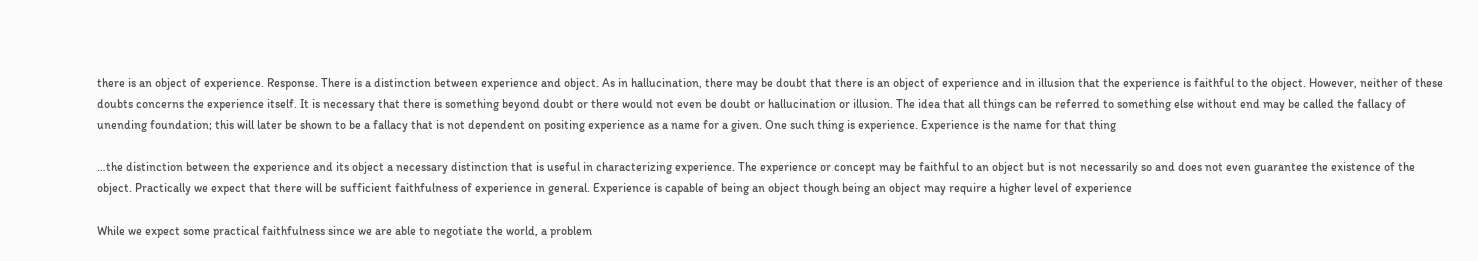there is an object of experience. Response. There is a distinction between experience and object. As in hallucination, there may be doubt that there is an object of experience and in illusion that the experience is faithful to the object. However, neither of these doubts concerns the experience itself. It is necessary that there is something beyond doubt or there would not even be doubt or hallucination or illusion. The idea that all things can be referred to something else without end may be called the fallacy of unending foundation; this will later be shown to be a fallacy that is not dependent on positing experience as a name for a given. One such thing is experience. Experience is the name for that thing

…the distinction between the experience and its object a necessary distinction that is useful in characterizing experience. The experience or concept may be faithful to an object but is not necessarily so and does not even guarantee the existence of the object. Practically we expect that there will be sufficient faithfulness of experience in general. Experience is capable of being an object though being an object may require a higher level of experience

While we expect some practical faithfulness since we are able to negotiate the world, a problem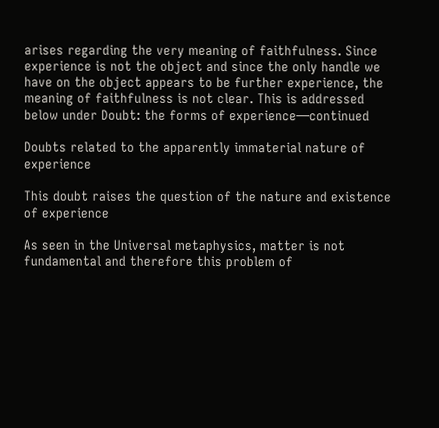arises regarding the very meaning of faithfulness. Since experience is not the object and since the only handle we have on the object appears to be further experience, the meaning of faithfulness is not clear. This is addressed below under Doubt: the forms of experience—continued

Doubts related to the apparently immaterial nature of experience

This doubt raises the question of the nature and existence of experience

As seen in the Universal metaphysics, matter is not fundamental and therefore this problem of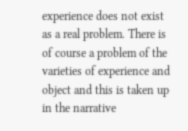experience does not exist as a real problem. There is of course a problem of the varieties of experience and object and this is taken up in the narrative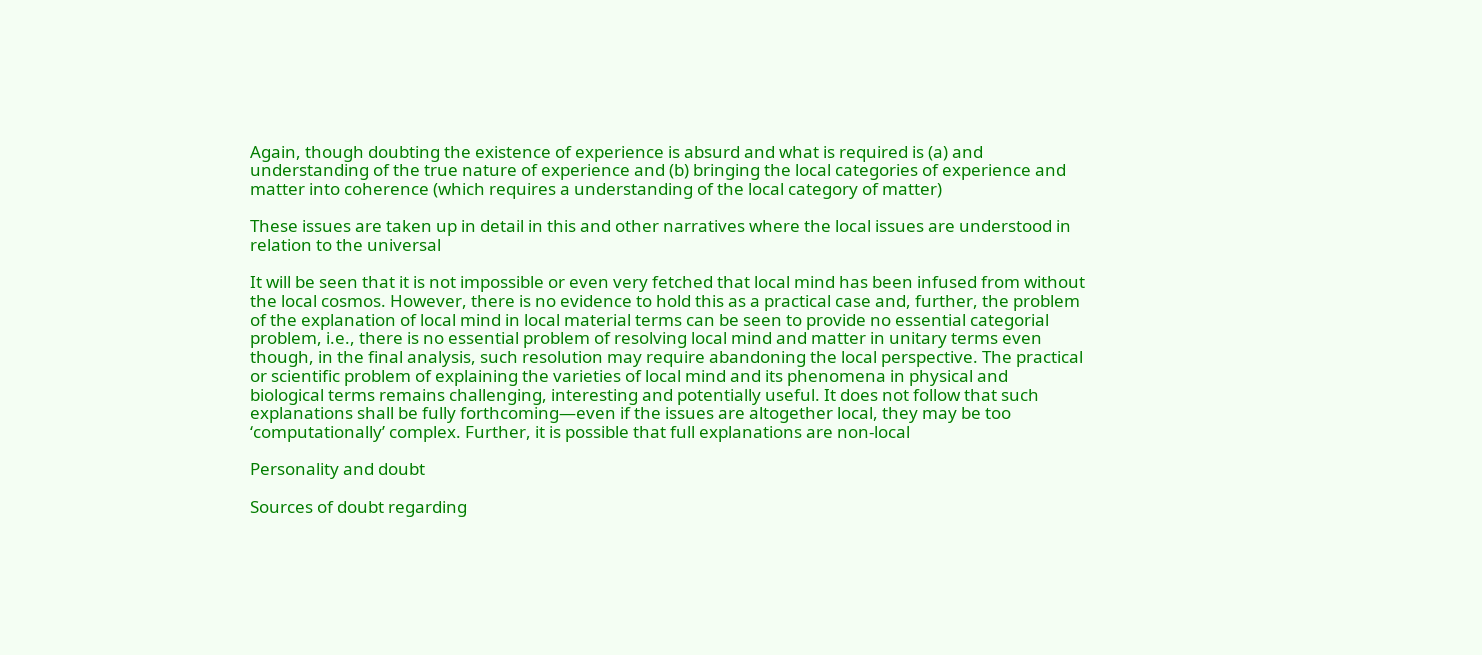Again, though doubting the existence of experience is absurd and what is required is (a) and understanding of the true nature of experience and (b) bringing the local categories of experience and matter into coherence (which requires a understanding of the local category of matter)

These issues are taken up in detail in this and other narratives where the local issues are understood in relation to the universal

It will be seen that it is not impossible or even very fetched that local mind has been infused from without the local cosmos. However, there is no evidence to hold this as a practical case and, further, the problem of the explanation of local mind in local material terms can be seen to provide no essential categorial problem, i.e., there is no essential problem of resolving local mind and matter in unitary terms even though, in the final analysis, such resolution may require abandoning the local perspective. The practical or scientific problem of explaining the varieties of local mind and its phenomena in physical and biological terms remains challenging, interesting and potentially useful. It does not follow that such explanations shall be fully forthcoming—even if the issues are altogether local, they may be too ‘computationally’ complex. Further, it is possible that full explanations are non-local

Personality and doubt

Sources of doubt regarding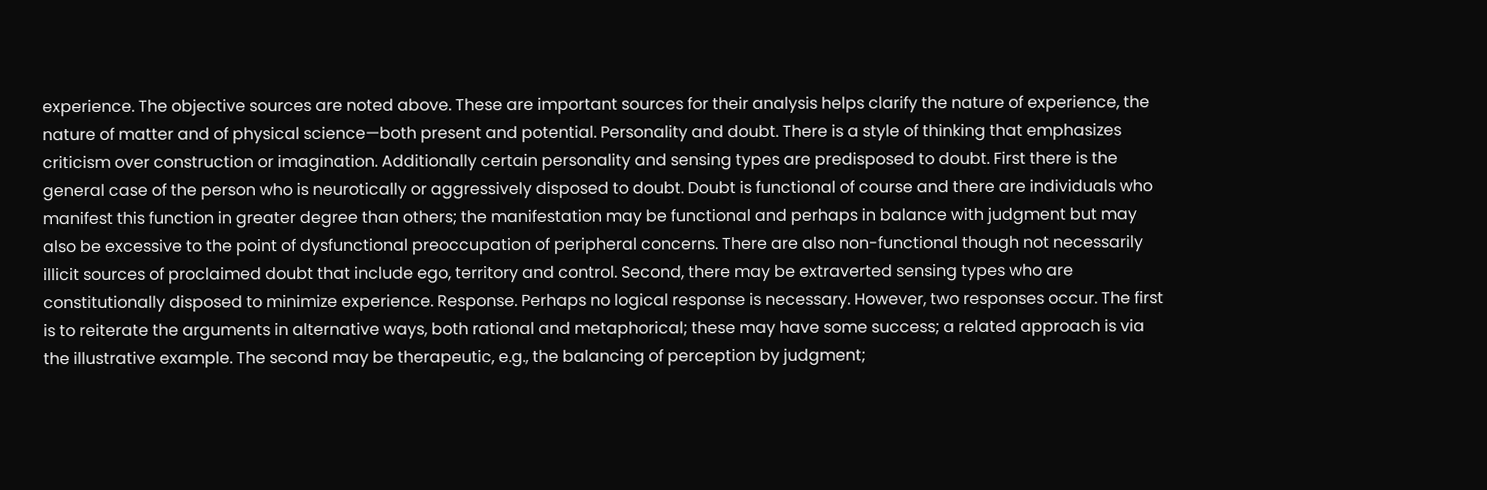experience. The objective sources are noted above. These are important sources for their analysis helps clarify the nature of experience, the nature of matter and of physical science—both present and potential. Personality and doubt. There is a style of thinking that emphasizes criticism over construction or imagination. Additionally certain personality and sensing types are predisposed to doubt. First there is the general case of the person who is neurotically or aggressively disposed to doubt. Doubt is functional of course and there are individuals who manifest this function in greater degree than others; the manifestation may be functional and perhaps in balance with judgment but may also be excessive to the point of dysfunctional preoccupation of peripheral concerns. There are also non-functional though not necessarily illicit sources of proclaimed doubt that include ego, territory and control. Second, there may be extraverted sensing types who are constitutionally disposed to minimize experience. Response. Perhaps no logical response is necessary. However, two responses occur. The first is to reiterate the arguments in alternative ways, both rational and metaphorical; these may have some success; a related approach is via the illustrative example. The second may be therapeutic, e.g., the balancing of perception by judgment;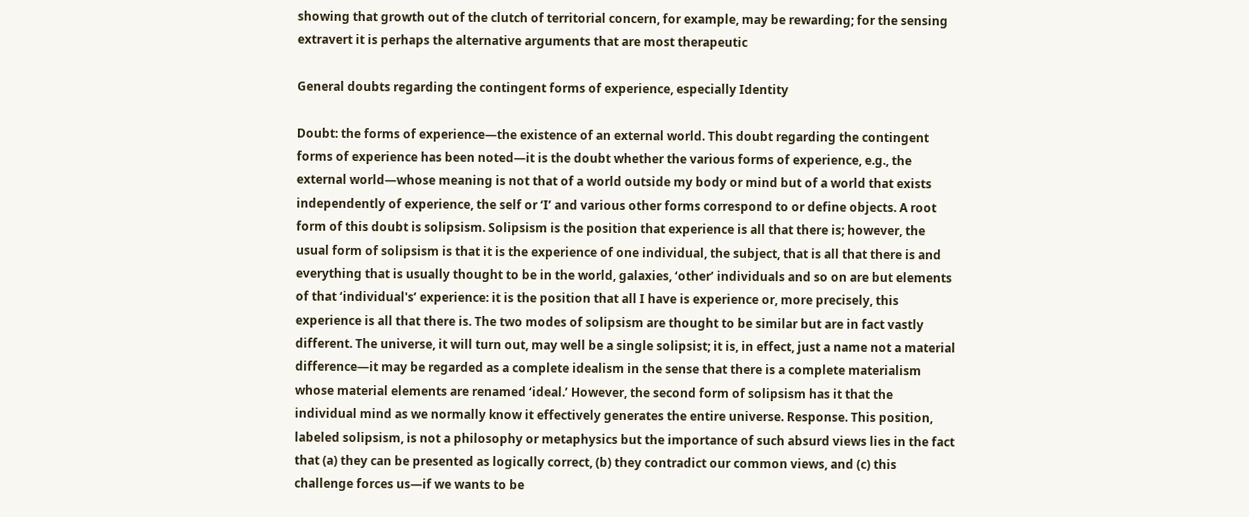showing that growth out of the clutch of territorial concern, for example, may be rewarding; for the sensing extravert it is perhaps the alternative arguments that are most therapeutic

General doubts regarding the contingent forms of experience, especially Identity

Doubt: the forms of experience—the existence of an external world. This doubt regarding the contingent forms of experience has been noted—it is the doubt whether the various forms of experience, e.g., the external world—whose meaning is not that of a world outside my body or mind but of a world that exists independently of experience, the self or ‘I’ and various other forms correspond to or define objects. A root form of this doubt is solipsism. Solipsism is the position that experience is all that there is; however, the usual form of solipsism is that it is the experience of one individual, the subject, that is all that there is and everything that is usually thought to be in the world, galaxies, ‘other’ individuals and so on are but elements of that ‘individual's’ experience: it is the position that all I have is experience or, more precisely, this experience is all that there is. The two modes of solipsism are thought to be similar but are in fact vastly different. The universe, it will turn out, may well be a single solipsist; it is, in effect, just a name not a material difference—it may be regarded as a complete idealism in the sense that there is a complete materialism whose material elements are renamed ‘ideal.’ However, the second form of solipsism has it that the individual mind as we normally know it effectively generates the entire universe. Response. This position, labeled solipsism, is not a philosophy or metaphysics but the importance of such absurd views lies in the fact that (a) they can be presented as logically correct, (b) they contradict our common views, and (c) this challenge forces us—if we wants to be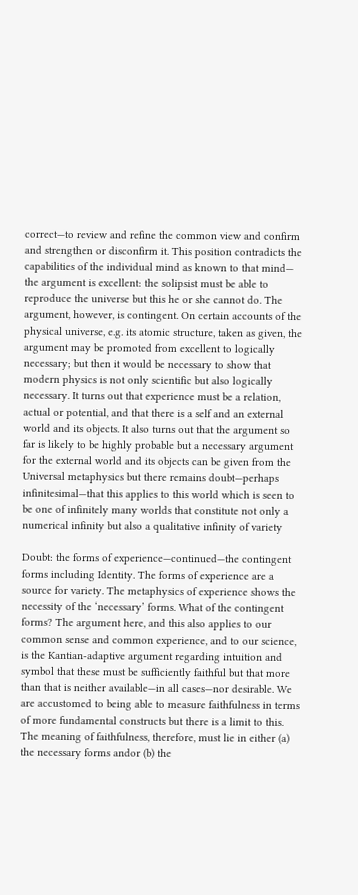correct—to review and refine the common view and confirm and strengthen or disconfirm it. This position contradicts the capabilities of the individual mind as known to that mind— the argument is excellent: the solipsist must be able to reproduce the universe but this he or she cannot do. The argument, however, is contingent. On certain accounts of the physical universe, e.g. its atomic structure, taken as given, the argument may be promoted from excellent to logically necessary; but then it would be necessary to show that modern physics is not only scientific but also logically necessary. It turns out that experience must be a relation, actual or potential, and that there is a self and an external world and its objects. It also turns out that the argument so far is likely to be highly probable but a necessary argument for the external world and its objects can be given from the Universal metaphysics but there remains doubt—perhaps infinitesimal—that this applies to this world which is seen to be one of infinitely many worlds that constitute not only a numerical infinity but also a qualitative infinity of variety

Doubt: the forms of experience—continued—the contingent forms including Identity. The forms of experience are a source for variety. The metaphysics of experience shows the necessity of the ‘necessary’ forms. What of the contingent forms? The argument here, and this also applies to our common sense and common experience, and to our science, is the Kantian-adaptive argument regarding intuition and symbol that these must be sufficiently faithful but that more than that is neither available—in all cases—nor desirable. We are accustomed to being able to measure faithfulness in terms of more fundamental constructs but there is a limit to this. The meaning of faithfulness, therefore, must lie in either (a) the necessary forms andor (b) the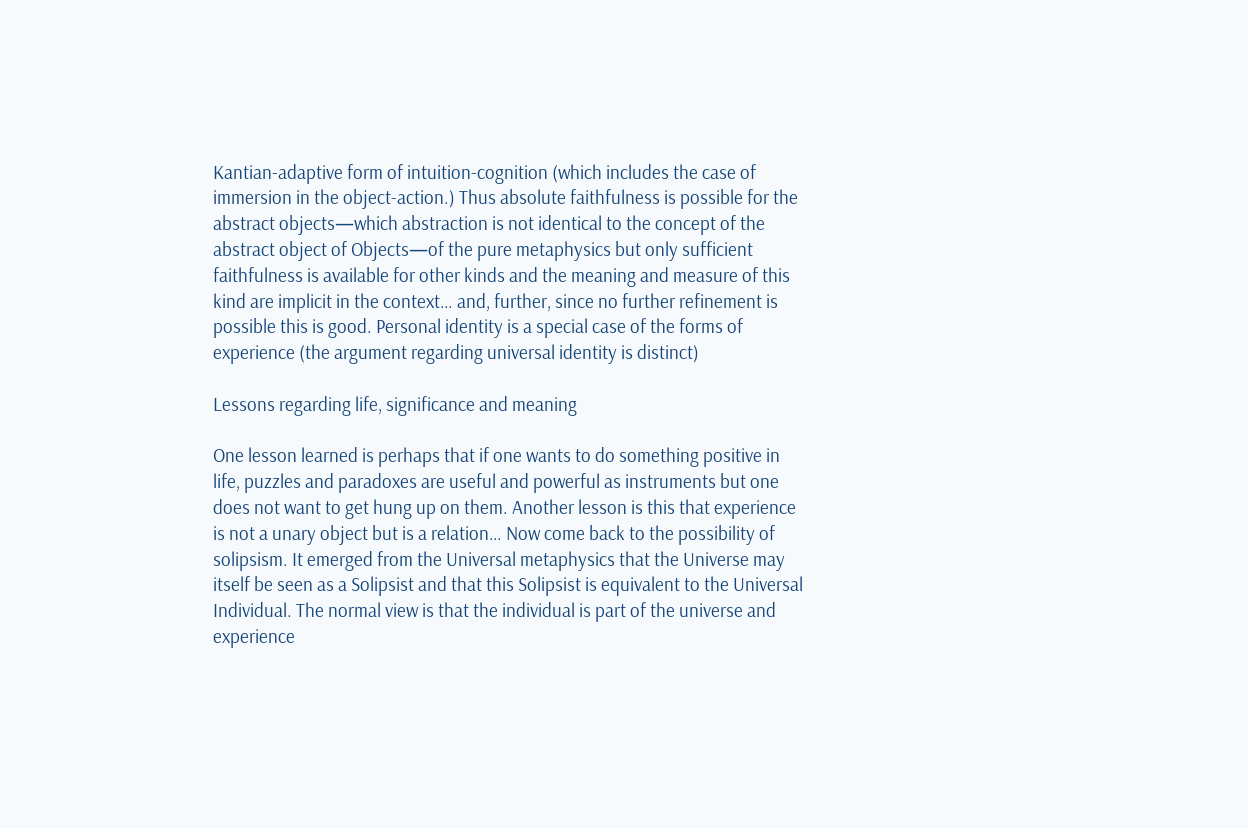Kantian-adaptive form of intuition-cognition (which includes the case of immersion in the object-action.) Thus absolute faithfulness is possible for the abstract objects—which abstraction is not identical to the concept of the abstract object of Objects—of the pure metaphysics but only sufficient faithfulness is available for other kinds and the meaning and measure of this kind are implicit in the context… and, further, since no further refinement is possible this is good. Personal identity is a special case of the forms of experience (the argument regarding universal identity is distinct)

Lessons regarding life, significance and meaning

One lesson learned is perhaps that if one wants to do something positive in life, puzzles and paradoxes are useful and powerful as instruments but one does not want to get hung up on them. Another lesson is this that experience is not a unary object but is a relation… Now come back to the possibility of solipsism. It emerged from the Universal metaphysics that the Universe may itself be seen as a Solipsist and that this Solipsist is equivalent to the Universal Individual. The normal view is that the individual is part of the universe and experience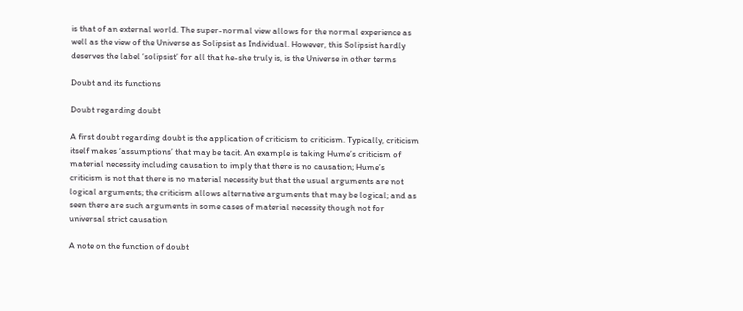is that of an external world. The super-normal view allows for the normal experience as well as the view of the Universe as Solipsist as Individual. However, this Solipsist hardly deserves the label ‘solipsist’ for all that he-she truly is, is the Universe in other terms

Doubt and its functions

Doubt regarding doubt

A first doubt regarding doubt is the application of criticism to criticism. Typically, criticism itself makes ‘assumptions’ that may be tacit. An example is taking Hume’s criticism of material necessity including causation to imply that there is no causation; Hume’s criticism is not that there is no material necessity but that the usual arguments are not logical arguments; the criticism allows alternative arguments that may be logical; and as seen there are such arguments in some cases of material necessity though not for universal strict causation

A note on the function of doubt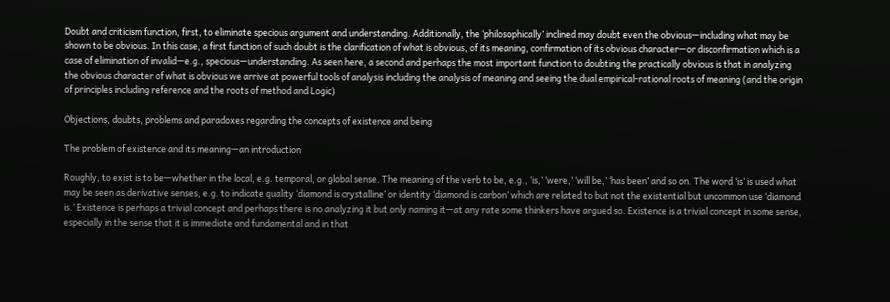Doubt and criticism function, first, to eliminate specious argument and understanding. Additionally, the ‘philosophically’ inclined may doubt even the obvious—including what may be shown to be obvious. In this case, a first function of such doubt is the clarification of what is obvious, of its meaning, confirmation of its obvious character—or disconfirmation which is a case of elimination of invalid—e.g., specious—understanding. As seen here, a second and perhaps the most important function to doubting the practically obvious is that in analyzing the obvious character of what is obvious we arrive at powerful tools of analysis including the analysis of meaning and seeing the dual empirical-rational roots of meaning (and the origin of principles including reference and the roots of method and Logic)

Objections, doubts, problems and paradoxes regarding the concepts of existence and being

The problem of existence and its meaning—an introduction

Roughly, to exist is to be—whether in the local, e.g. temporal, or global sense. The meaning of the verb to be, e.g., ‘is,’ ‘were,’ ‘will be,’ ‘has been’ and so on. The word ‘is’ is used what may be seen as derivative senses, e.g. to indicate quality ‘diamond is crystalline’ or identity ‘diamond is carbon’ which are related to but not the existential but uncommon use ‘diamond is.’ Existence is perhaps a trivial concept and perhaps there is no analyzing it but only naming it—at any rate some thinkers have argued so. Existence is a trivial concept in some sense, especially in the sense that it is immediate and fundamental and in that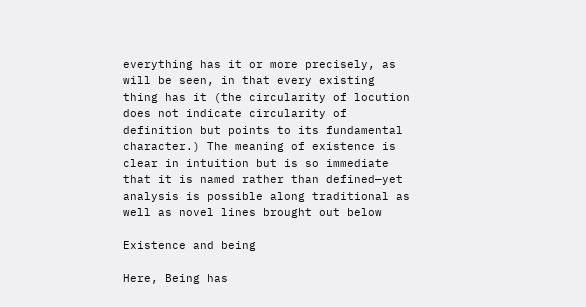everything has it or more precisely, as will be seen, in that every existing thing has it (the circularity of locution does not indicate circularity of definition but points to its fundamental character.) The meaning of existence is clear in intuition but is so immediate that it is named rather than defined—yet analysis is possible along traditional as well as novel lines brought out below

Existence and being

Here, Being has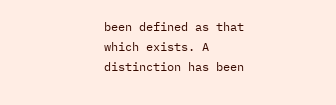been defined as that which exists. A distinction has been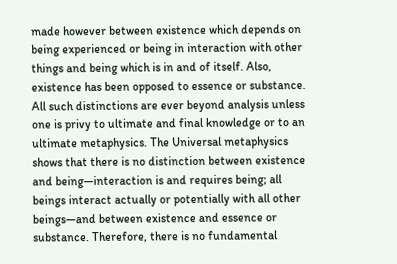made however between existence which depends on being experienced or being in interaction with other things and being which is in and of itself. Also, existence has been opposed to essence or substance. All such distinctions are ever beyond analysis unless one is privy to ultimate and final knowledge or to an ultimate metaphysics. The Universal metaphysics shows that there is no distinction between existence and being—interaction is and requires being; all beings interact actually or potentially with all other beings—and between existence and essence or substance. Therefore, there is no fundamental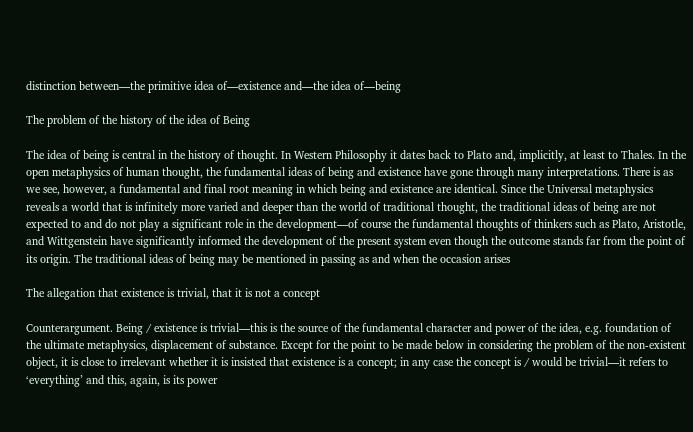distinction between—the primitive idea of—existence and—the idea of—being

The problem of the history of the idea of Being

The idea of being is central in the history of thought. In Western Philosophy it dates back to Plato and, implicitly, at least to Thales. In the open metaphysics of human thought, the fundamental ideas of being and existence have gone through many interpretations. There is as we see, however, a fundamental and final root meaning in which being and existence are identical. Since the Universal metaphysics reveals a world that is infinitely more varied and deeper than the world of traditional thought, the traditional ideas of being are not expected to and do not play a significant role in the development—of course the fundamental thoughts of thinkers such as Plato, Aristotle, and Wittgenstein have significantly informed the development of the present system even though the outcome stands far from the point of its origin. The traditional ideas of being may be mentioned in passing as and when the occasion arises

The allegation that existence is trivial, that it is not a concept

Counterargument. Being / existence is trivial—this is the source of the fundamental character and power of the idea, e.g. foundation of the ultimate metaphysics, displacement of substance. Except for the point to be made below in considering the problem of the non-existent object, it is close to irrelevant whether it is insisted that existence is a concept; in any case the concept is / would be trivial—it refers to ‘everything’ and this, again, is its power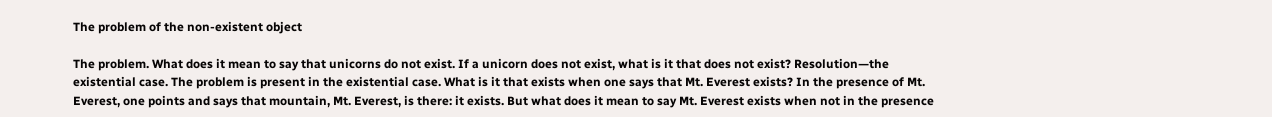The problem of the non-existent object

The problem. What does it mean to say that unicorns do not exist. If a unicorn does not exist, what is it that does not exist? Resolution—the existential case. The problem is present in the existential case. What is it that exists when one says that Mt. Everest exists? In the presence of Mt. Everest, one points and says that mountain, Mt. Everest, is there: it exists. But what does it mean to say Mt. Everest exists when not in the presence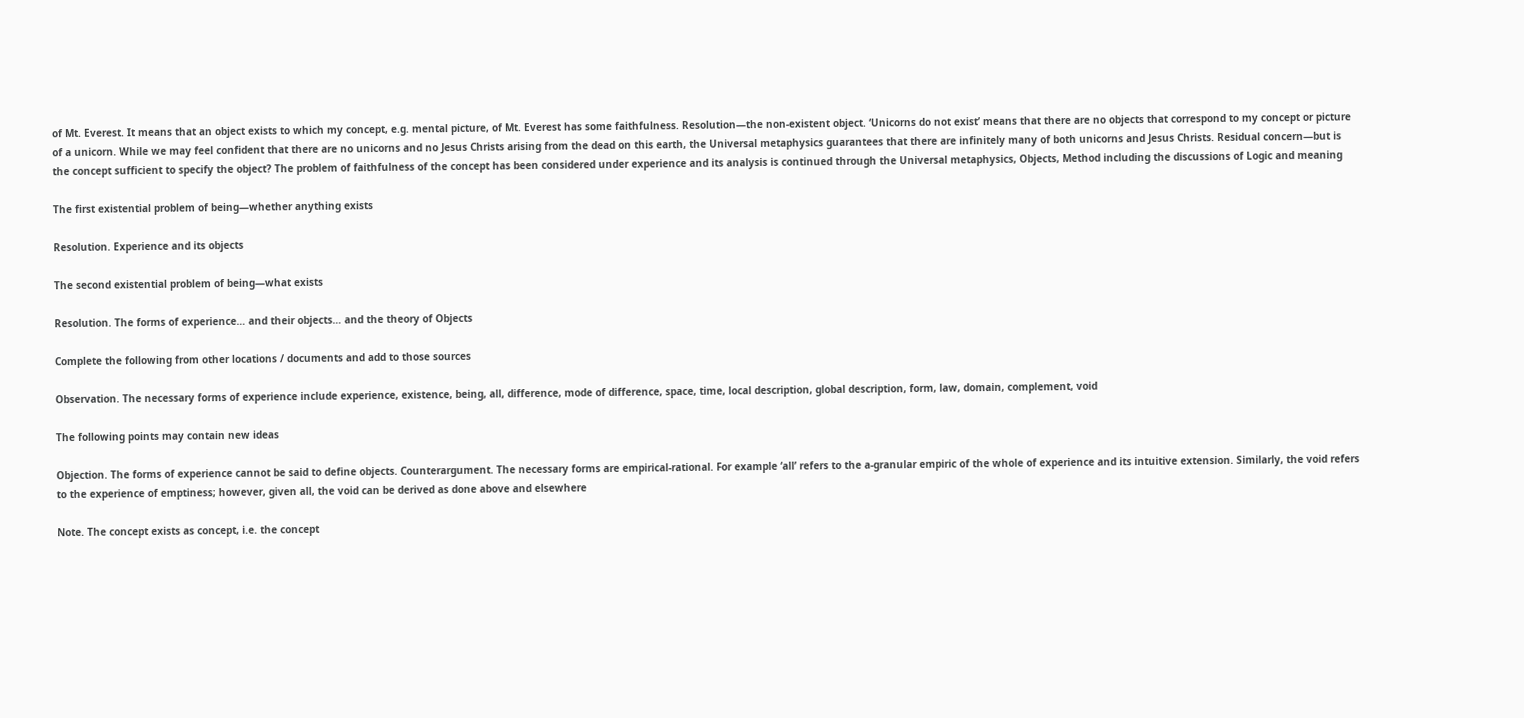of Mt. Everest. It means that an object exists to which my concept, e.g. mental picture, of Mt. Everest has some faithfulness. Resolution—the non-existent object. ‘Unicorns do not exist’ means that there are no objects that correspond to my concept or picture of a unicorn. While we may feel confident that there are no unicorns and no Jesus Christs arising from the dead on this earth, the Universal metaphysics guarantees that there are infinitely many of both unicorns and Jesus Christs. Residual concern—but is the concept sufficient to specify the object? The problem of faithfulness of the concept has been considered under experience and its analysis is continued through the Universal metaphysics, Objects, Method including the discussions of Logic and meaning

The first existential problem of being—whether anything exists

Resolution. Experience and its objects

The second existential problem of being—what exists

Resolution. The forms of experience… and their objects… and the theory of Objects

Complete the following from other locations / documents and add to those sources

Observation. The necessary forms of experience include experience, existence, being, all, difference, mode of difference, space, time, local description, global description, form, law, domain, complement, void

The following points may contain new ideas

Objection. The forms of experience cannot be said to define objects. Counterargument. The necessary forms are empirical-rational. For example ‘all’ refers to the a-granular empiric of the whole of experience and its intuitive extension. Similarly, the void refers to the experience of emptiness; however, given all, the void can be derived as done above and elsewhere

Note. The concept exists as concept, i.e. the concept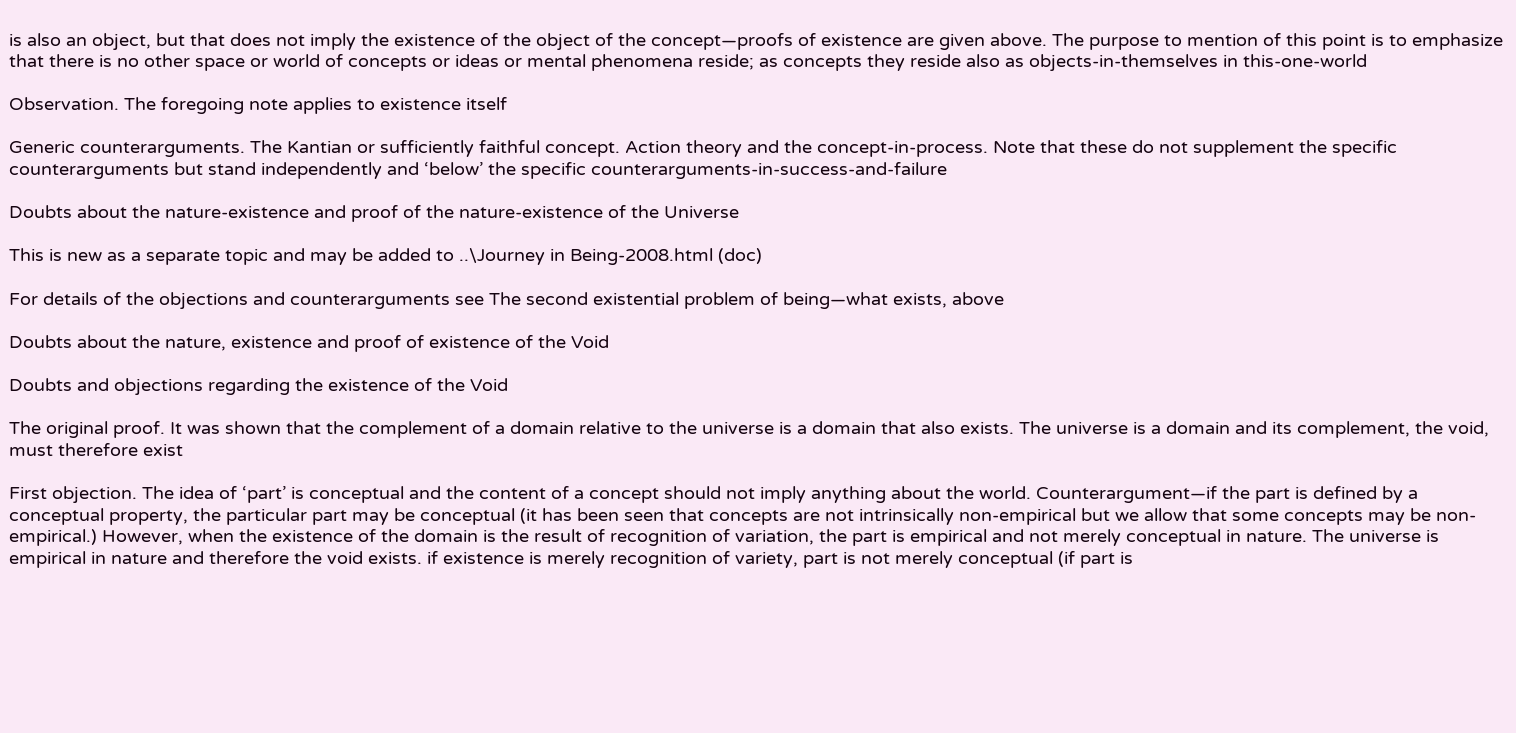is also an object, but that does not imply the existence of the object of the concept—proofs of existence are given above. The purpose to mention of this point is to emphasize that there is no other space or world of concepts or ideas or mental phenomena reside; as concepts they reside also as objects-in-themselves in this-one-world

Observation. The foregoing note applies to existence itself

Generic counterarguments. The Kantian or sufficiently faithful concept. Action theory and the concept-in-process. Note that these do not supplement the specific counterarguments but stand independently and ‘below’ the specific counterarguments-in-success-and-failure

Doubts about the nature-existence and proof of the nature-existence of the Universe

This is new as a separate topic and may be added to ..\Journey in Being-2008.html (doc)

For details of the objections and counterarguments see The second existential problem of being—what exists, above

Doubts about the nature, existence and proof of existence of the Void

Doubts and objections regarding the existence of the Void

The original proof. It was shown that the complement of a domain relative to the universe is a domain that also exists. The universe is a domain and its complement, the void, must therefore exist

First objection. The idea of ‘part’ is conceptual and the content of a concept should not imply anything about the world. Counterargument—if the part is defined by a conceptual property, the particular part may be conceptual (it has been seen that concepts are not intrinsically non-empirical but we allow that some concepts may be non-empirical.) However, when the existence of the domain is the result of recognition of variation, the part is empirical and not merely conceptual in nature. The universe is empirical in nature and therefore the void exists. if existence is merely recognition of variety, part is not merely conceptual (if part is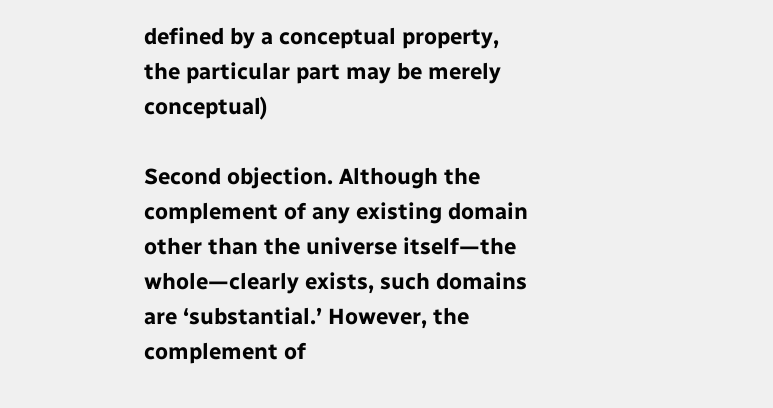defined by a conceptual property, the particular part may be merely conceptual)

Second objection. Although the complement of any existing domain other than the universe itself—the whole—clearly exists, such domains are ‘substantial.’ However, the complement of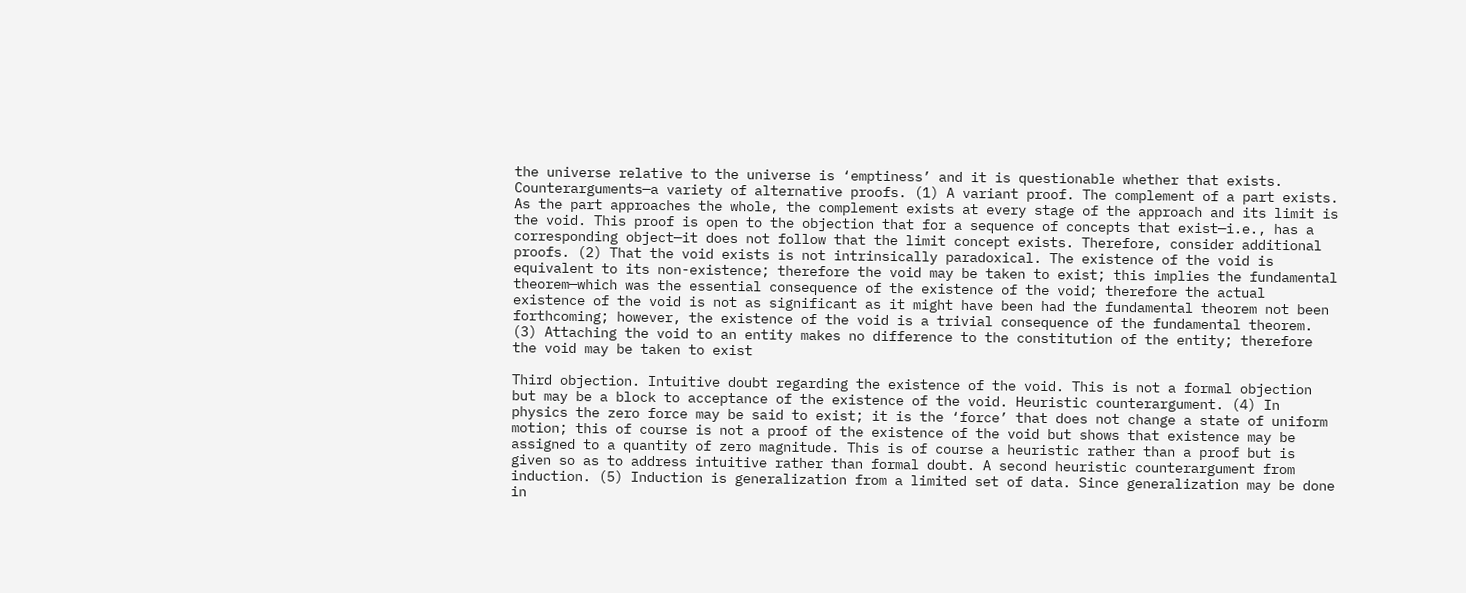the universe relative to the universe is ‘emptiness’ and it is questionable whether that exists. Counterarguments—a variety of alternative proofs. (1) A variant proof. The complement of a part exists. As the part approaches the whole, the complement exists at every stage of the approach and its limit is the void. This proof is open to the objection that for a sequence of concepts that exist—i.e., has a corresponding object—it does not follow that the limit concept exists. Therefore, consider additional proofs. (2) That the void exists is not intrinsically paradoxical. The existence of the void is equivalent to its non-existence; therefore the void may be taken to exist; this implies the fundamental theorem—which was the essential consequence of the existence of the void; therefore the actual existence of the void is not as significant as it might have been had the fundamental theorem not been forthcoming; however, the existence of the void is a trivial consequence of the fundamental theorem. (3) Attaching the void to an entity makes no difference to the constitution of the entity; therefore the void may be taken to exist

Third objection. Intuitive doubt regarding the existence of the void. This is not a formal objection but may be a block to acceptance of the existence of the void. Heuristic counterargument. (4) In physics the zero force may be said to exist; it is the ‘force’ that does not change a state of uniform motion; this of course is not a proof of the existence of the void but shows that existence may be assigned to a quantity of zero magnitude. This is of course a heuristic rather than a proof but is given so as to address intuitive rather than formal doubt. A second heuristic counterargument from induction. (5) Induction is generalization from a limited set of data. Since generalization may be done in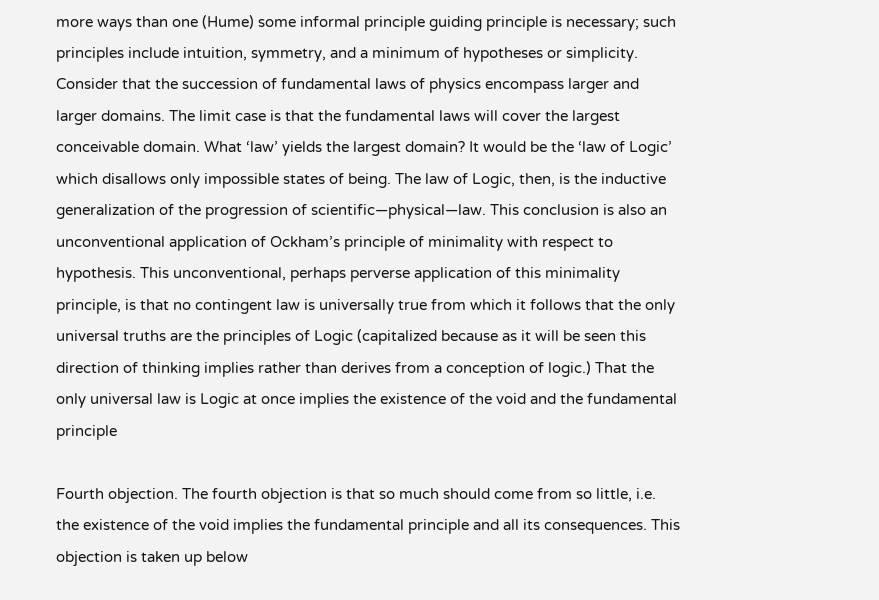more ways than one (Hume) some informal principle guiding principle is necessary; such principles include intuition, symmetry, and a minimum of hypotheses or simplicity. Consider that the succession of fundamental laws of physics encompass larger and larger domains. The limit case is that the fundamental laws will cover the largest conceivable domain. What ‘law’ yields the largest domain? It would be the ‘law of Logic’ which disallows only impossible states of being. The law of Logic, then, is the inductive generalization of the progression of scientific—physical—law. This conclusion is also an unconventional application of Ockham’s principle of minimality with respect to hypothesis. This unconventional, perhaps perverse application of this minimality principle, is that no contingent law is universally true from which it follows that the only universal truths are the principles of Logic (capitalized because as it will be seen this direction of thinking implies rather than derives from a conception of logic.) That the only universal law is Logic at once implies the existence of the void and the fundamental principle

Fourth objection. The fourth objection is that so much should come from so little, i.e. the existence of the void implies the fundamental principle and all its consequences. This objection is taken up below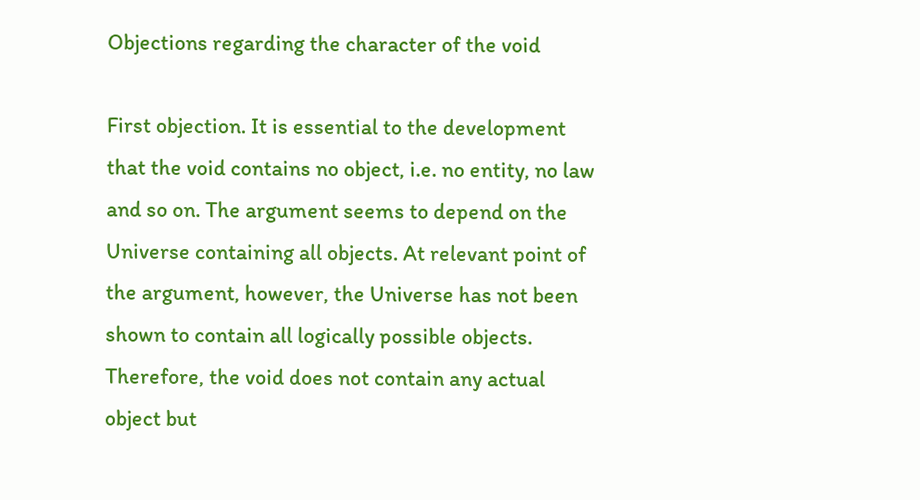Objections regarding the character of the void

First objection. It is essential to the development that the void contains no object, i.e. no entity, no law and so on. The argument seems to depend on the Universe containing all objects. At relevant point of the argument, however, the Universe has not been shown to contain all logically possible objects. Therefore, the void does not contain any actual object but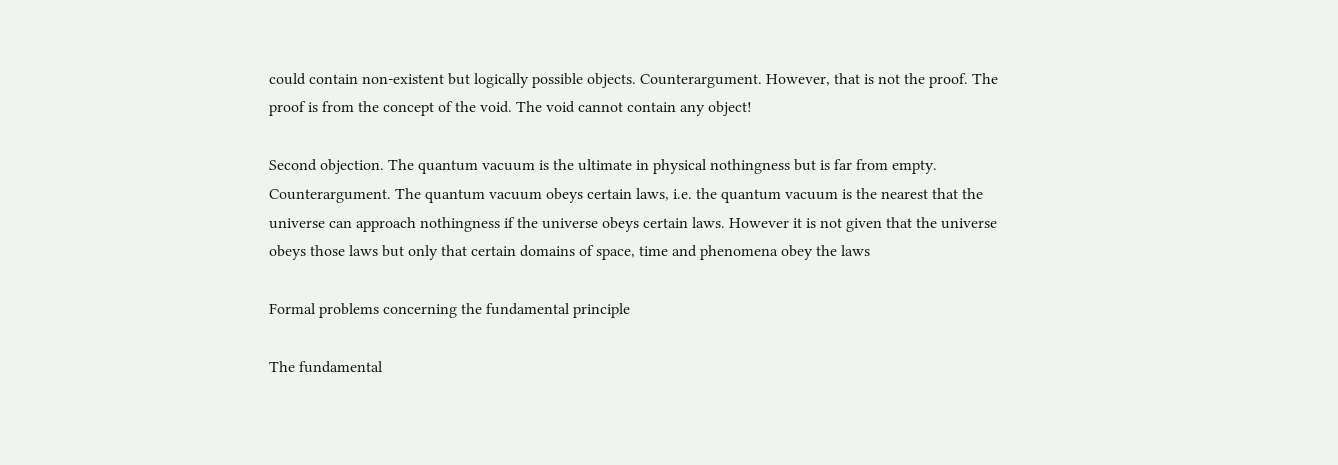could contain non-existent but logically possible objects. Counterargument. However, that is not the proof. The proof is from the concept of the void. The void cannot contain any object!

Second objection. The quantum vacuum is the ultimate in physical nothingness but is far from empty. Counterargument. The quantum vacuum obeys certain laws, i.e. the quantum vacuum is the nearest that the universe can approach nothingness if the universe obeys certain laws. However it is not given that the universe obeys those laws but only that certain domains of space, time and phenomena obey the laws

Formal problems concerning the fundamental principle

The fundamental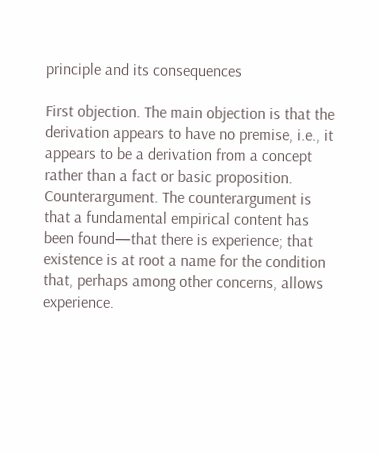principle and its consequences

First objection. The main objection is that the derivation appears to have no premise, i.e., it appears to be a derivation from a concept rather than a fact or basic proposition. Counterargument. The counterargument is that a fundamental empirical content has been found—that there is experience; that existence is at root a name for the condition that, perhaps among other concerns, allows experience.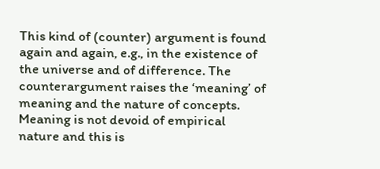This kind of (counter) argument is found again and again, e.g., in the existence of the universe and of difference. The counterargument raises the ‘meaning’ of meaning and the nature of concepts. Meaning is not devoid of empirical nature and this is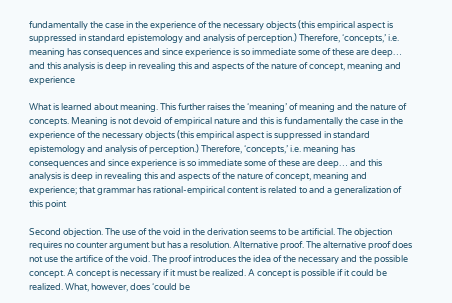fundamentally the case in the experience of the necessary objects (this empirical aspect is suppressed in standard epistemology and analysis of perception.) Therefore, ‘concepts,’ i.e. meaning has consequences and since experience is so immediate some of these are deep… and this analysis is deep in revealing this and aspects of the nature of concept, meaning and experience

What is learned about meaning. This further raises the ‘meaning’ of meaning and the nature of concepts. Meaning is not devoid of empirical nature and this is fundamentally the case in the experience of the necessary objects (this empirical aspect is suppressed in standard epistemology and analysis of perception.) Therefore, ‘concepts,’ i.e. meaning has consequences and since experience is so immediate some of these are deep… and this analysis is deep in revealing this and aspects of the nature of concept, meaning and experience; that grammar has rational-empirical content is related to and a generalization of this point

Second objection. The use of the void in the derivation seems to be artificial. The objection requires no counter argument but has a resolution. Alternative proof. The alternative proof does not use the artifice of the void. The proof introduces the idea of the necessary and the possible concept. A concept is necessary if it must be realized. A concept is possible if it could be realized. What, however, does ‘could be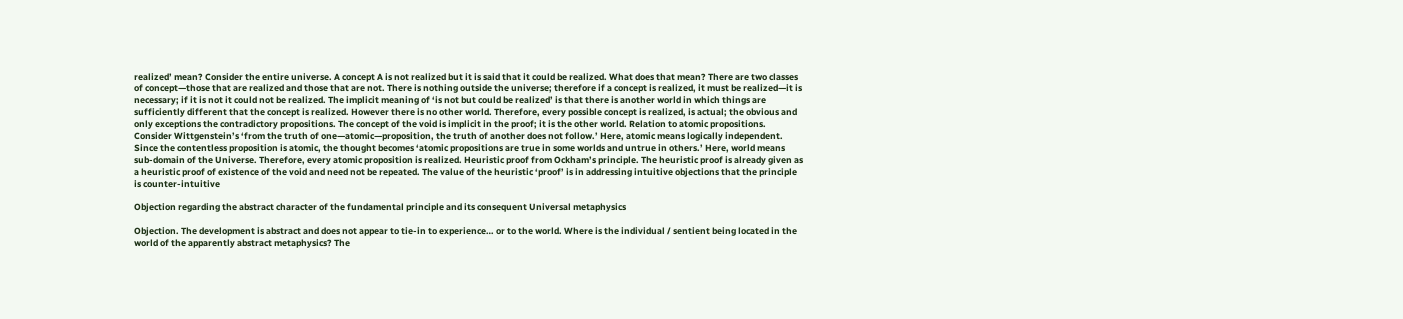realized’ mean? Consider the entire universe. A concept A is not realized but it is said that it could be realized. What does that mean? There are two classes of concept—those that are realized and those that are not. There is nothing outside the universe; therefore if a concept is realized, it must be realized—it is necessary; if it is not it could not be realized. The implicit meaning of ‘is not but could be realized’ is that there is another world in which things are sufficiently different that the concept is realized. However there is no other world. Therefore, every possible concept is realized, is actual; the obvious and only exceptions the contradictory propositions. The concept of the void is implicit in the proof; it is the other world. Relation to atomic propositions. Consider Wittgenstein’s ‘from the truth of one—atomic—proposition, the truth of another does not follow.’ Here, atomic means logically independent. Since the contentless proposition is atomic, the thought becomes ‘atomic propositions are true in some worlds and untrue in others.’ Here, world means sub-domain of the Universe. Therefore, every atomic proposition is realized. Heuristic proof from Ockham’s principle. The heuristic proof is already given as a heuristic proof of existence of the void and need not be repeated. The value of the heuristic ‘proof’ is in addressing intuitive objections that the principle is counter-intuitive

Objection regarding the abstract character of the fundamental principle and its consequent Universal metaphysics

Objection. The development is abstract and does not appear to tie-in to experience… or to the world. Where is the individual / sentient being located in the world of the apparently abstract metaphysics? The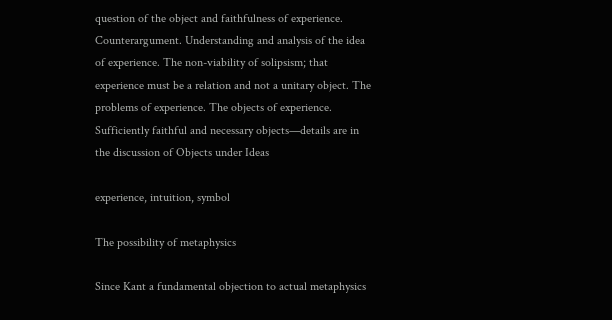question of the object and faithfulness of experience. Counterargument. Understanding and analysis of the idea of experience. The non-viability of solipsism; that experience must be a relation and not a unitary object. The problems of experience. The objects of experience. Sufficiently faithful and necessary objects—details are in the discussion of Objects under Ideas

experience, intuition, symbol

The possibility of metaphysics

Since Kant a fundamental objection to actual metaphysics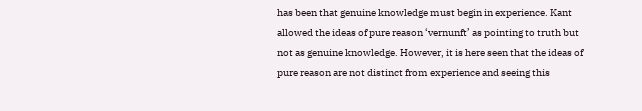has been that genuine knowledge must begin in experience. Kant allowed the ideas of pure reason ‘vernunft’ as pointing to truth but not as genuine knowledge. However, it is here seen that the ideas of pure reason are not distinct from experience and seeing this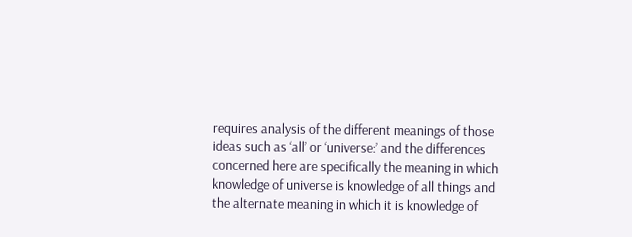requires analysis of the different meanings of those ideas such as ‘all’ or ‘universe:’ and the differences concerned here are specifically the meaning in which knowledge of universe is knowledge of all things and the alternate meaning in which it is knowledge of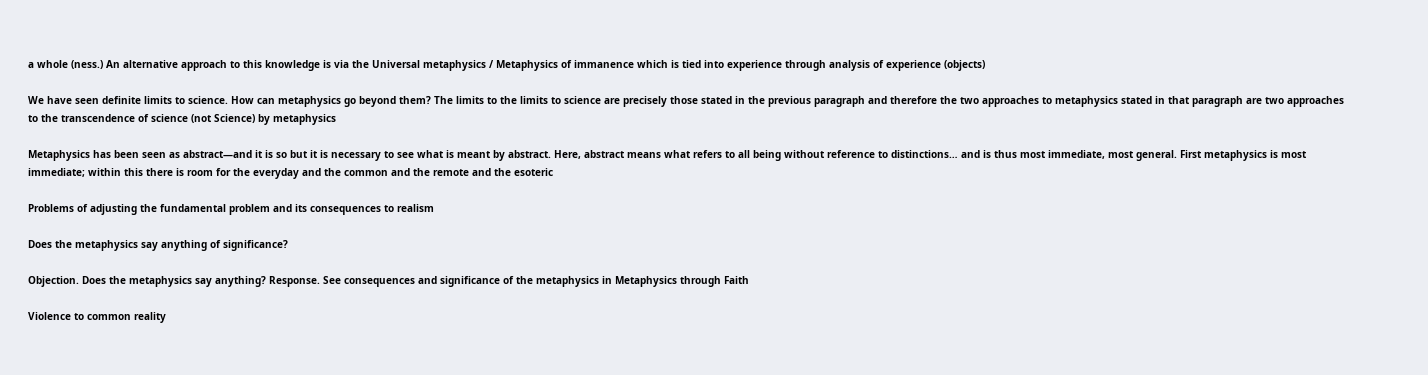a whole (ness.) An alternative approach to this knowledge is via the Universal metaphysics / Metaphysics of immanence which is tied into experience through analysis of experience (objects)

We have seen definite limits to science. How can metaphysics go beyond them? The limits to the limits to science are precisely those stated in the previous paragraph and therefore the two approaches to metaphysics stated in that paragraph are two approaches to the transcendence of science (not Science) by metaphysics

Metaphysics has been seen as abstract—and it is so but it is necessary to see what is meant by abstract. Here, abstract means what refers to all being without reference to distinctions… and is thus most immediate, most general. First metaphysics is most immediate; within this there is room for the everyday and the common and the remote and the esoteric

Problems of adjusting the fundamental problem and its consequences to realism

Does the metaphysics say anything of significance?

Objection. Does the metaphysics say anything? Response. See consequences and significance of the metaphysics in Metaphysics through Faith

Violence to common reality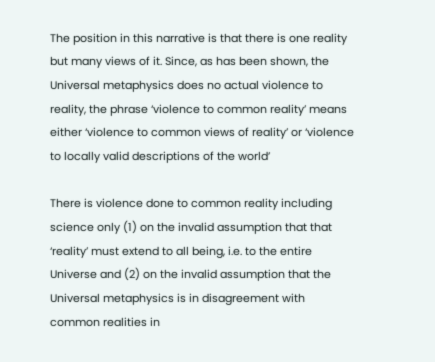The position in this narrative is that there is one reality but many views of it. Since, as has been shown, the Universal metaphysics does no actual violence to reality, the phrase ‘violence to common reality’ means either ‘violence to common views of reality’ or ‘violence to locally valid descriptions of the world’

There is violence done to common reality including science only (1) on the invalid assumption that that ‘reality’ must extend to all being, i.e. to the entire Universe and (2) on the invalid assumption that the Universal metaphysics is in disagreement with common realities in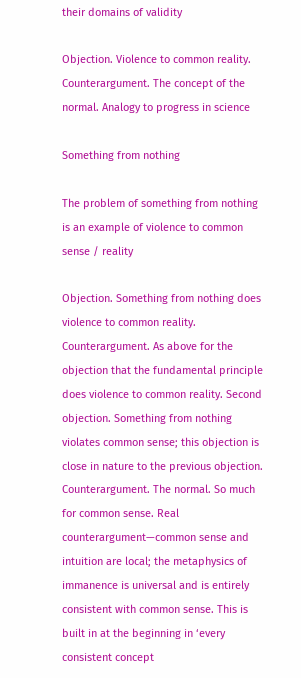their domains of validity

Objection. Violence to common reality. Counterargument. The concept of the normal. Analogy to progress in science

Something from nothing

The problem of something from nothing is an example of violence to common sense / reality

Objection. Something from nothing does violence to common reality. Counterargument. As above for the objection that the fundamental principle does violence to common reality. Second objection. Something from nothing violates common sense; this objection is close in nature to the previous objection. Counterargument. The normal. So much for common sense. Real counterargument—common sense and intuition are local; the metaphysics of immanence is universal and is entirely consistent with common sense. This is built in at the beginning in ‘every consistent concept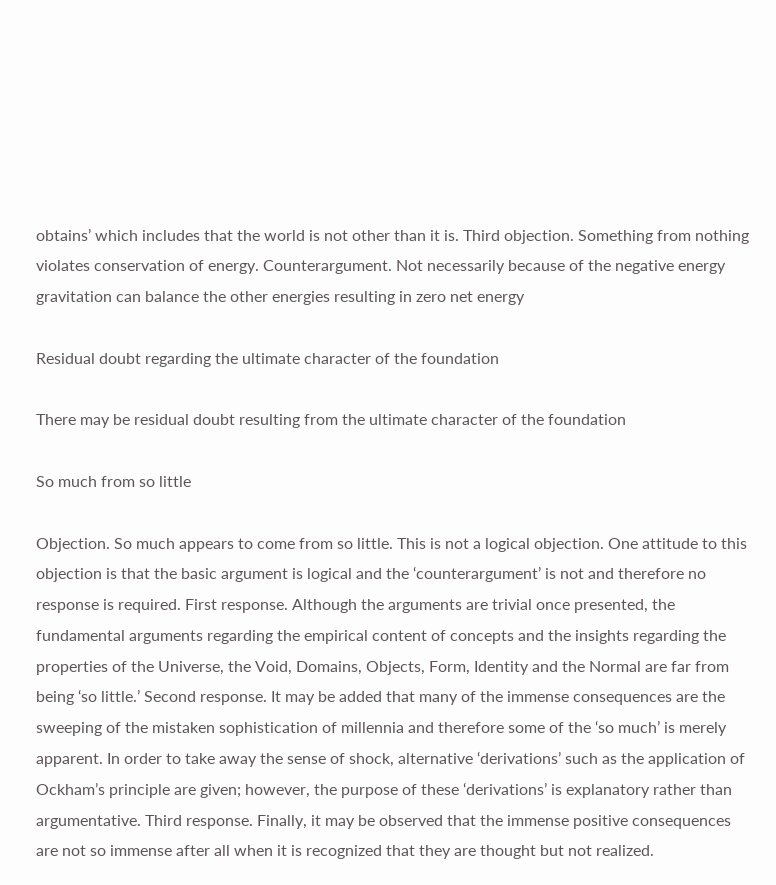obtains’ which includes that the world is not other than it is. Third objection. Something from nothing violates conservation of energy. Counterargument. Not necessarily because of the negative energy gravitation can balance the other energies resulting in zero net energy

Residual doubt regarding the ultimate character of the foundation

There may be residual doubt resulting from the ultimate character of the foundation

So much from so little

Objection. So much appears to come from so little. This is not a logical objection. One attitude to this objection is that the basic argument is logical and the ‘counterargument’ is not and therefore no response is required. First response. Although the arguments are trivial once presented, the fundamental arguments regarding the empirical content of concepts and the insights regarding the properties of the Universe, the Void, Domains, Objects, Form, Identity and the Normal are far from being ‘so little.’ Second response. It may be added that many of the immense consequences are the sweeping of the mistaken sophistication of millennia and therefore some of the ‘so much’ is merely apparent. In order to take away the sense of shock, alternative ‘derivations’ such as the application of Ockham’s principle are given; however, the purpose of these ‘derivations’ is explanatory rather than argumentative. Third response. Finally, it may be observed that the immense positive consequences are not so immense after all when it is recognized that they are thought but not realized.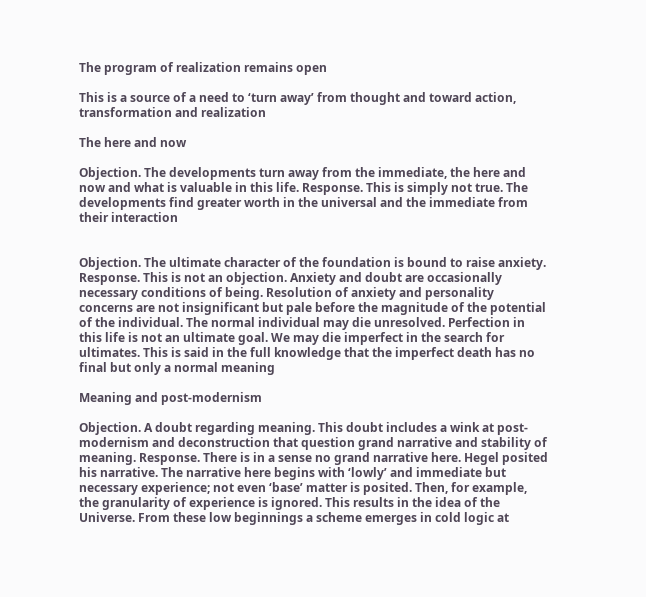The program of realization remains open

This is a source of a need to ‘turn away’ from thought and toward action, transformation and realization

The here and now

Objection. The developments turn away from the immediate, the here and now and what is valuable in this life. Response. This is simply not true. The developments find greater worth in the universal and the immediate from their interaction


Objection. The ultimate character of the foundation is bound to raise anxiety. Response. This is not an objection. Anxiety and doubt are occasionally necessary conditions of being. Resolution of anxiety and personality concerns are not insignificant but pale before the magnitude of the potential of the individual. The normal individual may die unresolved. Perfection in this life is not an ultimate goal. We may die imperfect in the search for ultimates. This is said in the full knowledge that the imperfect death has no final but only a normal meaning

Meaning and post-modernism

Objection. A doubt regarding meaning. This doubt includes a wink at post-modernism and deconstruction that question grand narrative and stability of meaning. Response. There is in a sense no grand narrative here. Hegel posited his narrative. The narrative here begins with ‘lowly’ and immediate but necessary experience; not even ‘base’ matter is posited. Then, for example, the granularity of experience is ignored. This results in the idea of the Universe. From these low beginnings a scheme emerges in cold logic at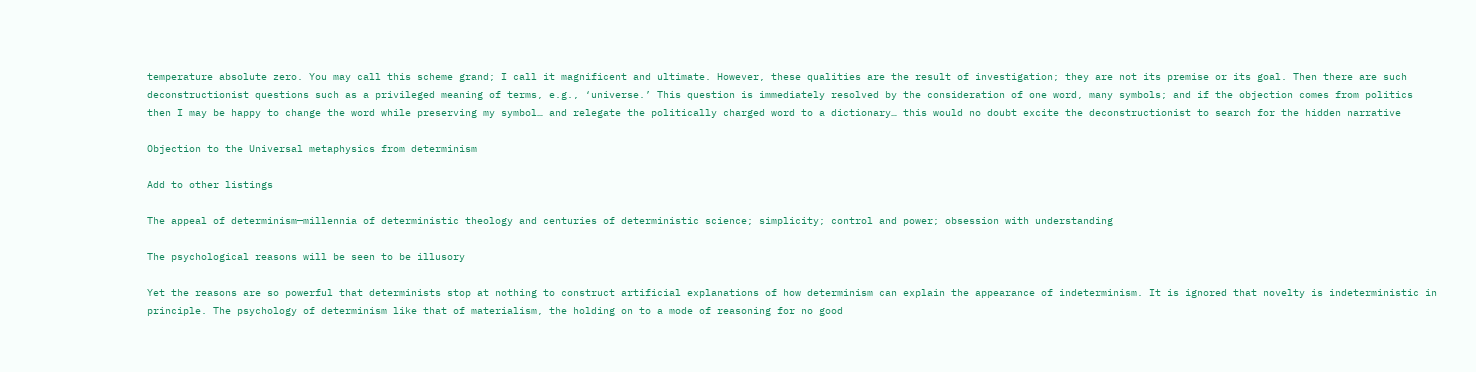temperature absolute zero. You may call this scheme grand; I call it magnificent and ultimate. However, these qualities are the result of investigation; they are not its premise or its goal. Then there are such deconstructionist questions such as a privileged meaning of terms, e.g., ‘universe.’ This question is immediately resolved by the consideration of one word, many symbols; and if the objection comes from politics then I may be happy to change the word while preserving my symbol… and relegate the politically charged word to a dictionary… this would no doubt excite the deconstructionist to search for the hidden narrative

Objection to the Universal metaphysics from determinism

Add to other listings

The appeal of determinism—millennia of deterministic theology and centuries of deterministic science; simplicity; control and power; obsession with understanding

The psychological reasons will be seen to be illusory

Yet the reasons are so powerful that determinists stop at nothing to construct artificial explanations of how determinism can explain the appearance of indeterminism. It is ignored that novelty is indeterministic in principle. The psychology of determinism like that of materialism, the holding on to a mode of reasoning for no good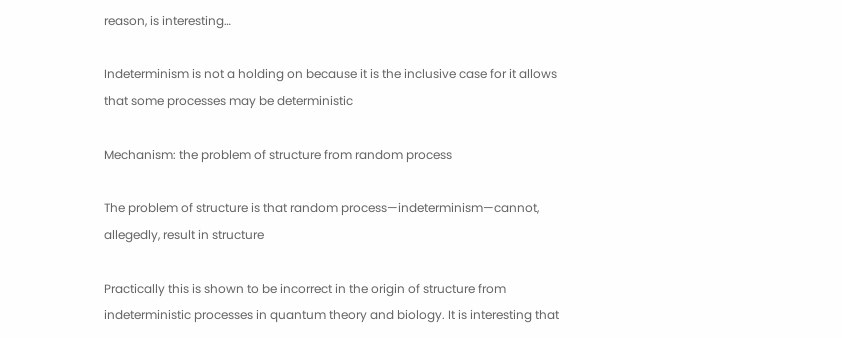reason, is interesting…

Indeterminism is not a holding on because it is the inclusive case for it allows that some processes may be deterministic

Mechanism: the problem of structure from random process

The problem of structure is that random process—indeterminism—cannot, allegedly, result in structure

Practically this is shown to be incorrect in the origin of structure from indeterministic processes in quantum theory and biology. It is interesting that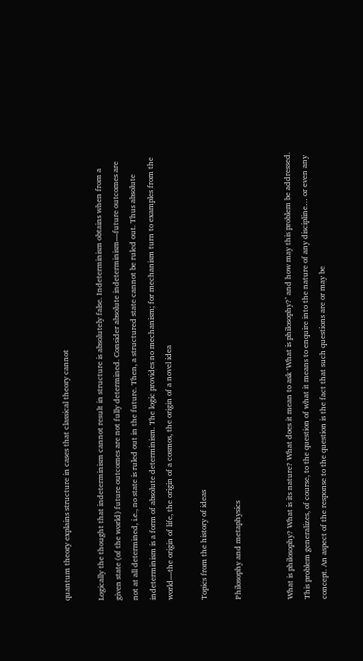quantum theory explains structure in cases that classical theory cannot

Logically the thought that indeterminism cannot result in structure is absolutely false. Indeterminism obtains when from a given state (of the world) future outcomes are not fully determined. Consider absolute indeterminism—future outcomes are not at all determined, i.e., no state is ruled out in the future. Then, a structured state cannot be ruled out. Thus absolute indeterminism is a form of absolute determinism. The logic provides no mechanism; for mechanism turn to examples from the world—the origin of life, the origin of a cosmos, the origin of a novel idea

Topics from the history of ideas

Philosophy and metaphysics


What is philosophy? What is its nature? What does it mean to ask ‘What is philosophy?’ and how may this problem be addressed. This problem generalizes, of course, to the question of what it means to enquire into the nature of any discipline… or even any concept. An aspect of the response to the question is the fact that such questions are or may be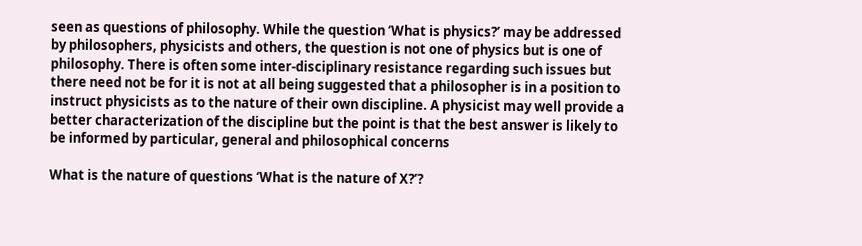seen as questions of philosophy. While the question ‘What is physics?’ may be addressed by philosophers, physicists and others, the question is not one of physics but is one of philosophy. There is often some inter-disciplinary resistance regarding such issues but there need not be for it is not at all being suggested that a philosopher is in a position to instruct physicists as to the nature of their own discipline. A physicist may well provide a better characterization of the discipline but the point is that the best answer is likely to be informed by particular, general and philosophical concerns

What is the nature of questions ‘What is the nature of X?’?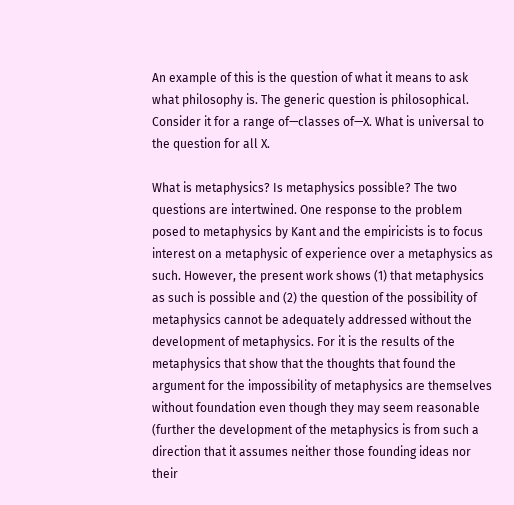An example of this is the question of what it means to ask what philosophy is. The generic question is philosophical. Consider it for a range of—classes of—X. What is universal to the question for all X.

What is metaphysics? Is metaphysics possible? The two questions are intertwined. One response to the problem posed to metaphysics by Kant and the empiricists is to focus interest on a metaphysic of experience over a metaphysics as such. However, the present work shows (1) that metaphysics as such is possible and (2) the question of the possibility of metaphysics cannot be adequately addressed without the development of metaphysics. For it is the results of the metaphysics that show that the thoughts that found the argument for the impossibility of metaphysics are themselves without foundation even though they may seem reasonable (further the development of the metaphysics is from such a direction that it assumes neither those founding ideas nor their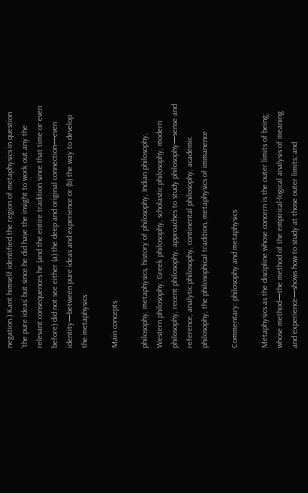negation.) Kant himself identified the region of metaphysics in question ‘the pure ideas’ but since he did have the insight to work out any the relevant consequences he (and the entire tradition since that time or even before) did not see either (a) the deep and original connection—even identity—between pure ideas and experience or (b) the way to develop the metaphysics

Main concepts

philosophy, metaphysics, history of philosophy, Indian philosophy, Western philosophy, Greek philosophy, scholastic philosophy, modern philosophy, recent philosophy, approaches to study philosophy—sense and reference, analytic philosophy, continental philosophy, academic philosophy, the philosophical tradition, metaphysics of immanence

Commentary: philosophy and metaphysics

Metaphysics as the discipline whose concern is the outer limits of being; whose method—the method of the empirical-logical analysis of meaning and experience—shows how to study at those outer limits; and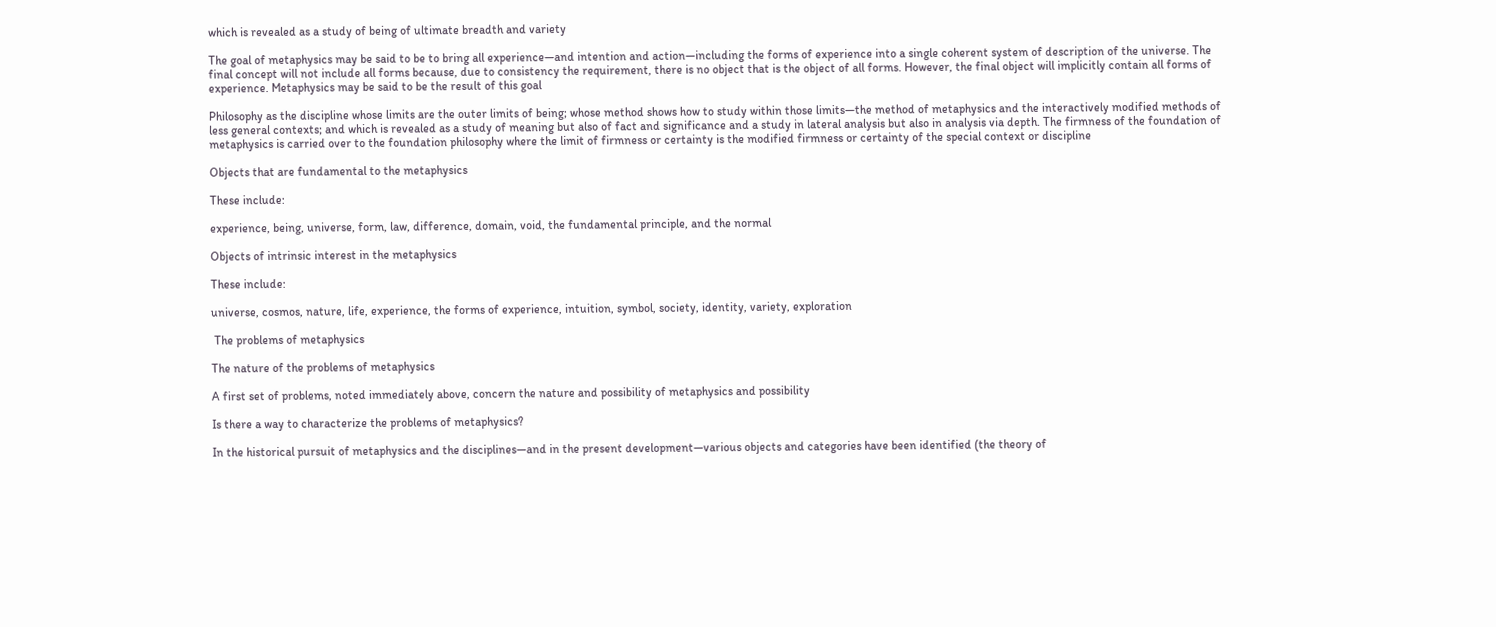which is revealed as a study of being of ultimate breadth and variety

The goal of metaphysics may be said to be to bring all experience—and intention and action—including the forms of experience into a single coherent system of description of the universe. The final concept will not include all forms because, due to consistency the requirement, there is no object that is the object of all forms. However, the final object will implicitly contain all forms of experience. Metaphysics may be said to be the result of this goal

Philosophy as the discipline whose limits are the outer limits of being; whose method shows how to study within those limits—the method of metaphysics and the interactively modified methods of less general contexts; and which is revealed as a study of meaning but also of fact and significance and a study in lateral analysis but also in analysis via depth. The firmness of the foundation of metaphysics is carried over to the foundation philosophy where the limit of firmness or certainty is the modified firmness or certainty of the special context or discipline

Objects that are fundamental to the metaphysics

These include:

experience, being, universe, form, law, difference, domain, void, the fundamental principle, and the normal

Objects of intrinsic interest in the metaphysics

These include:

universe, cosmos, nature, life, experience, the forms of experience, intuition, symbol, society, identity, variety, exploration

 The problems of metaphysics

The nature of the problems of metaphysics

A first set of problems, noted immediately above, concern the nature and possibility of metaphysics and possibility

Is there a way to characterize the problems of metaphysics?

In the historical pursuit of metaphysics and the disciplines—and in the present development—various objects and categories have been identified (the theory of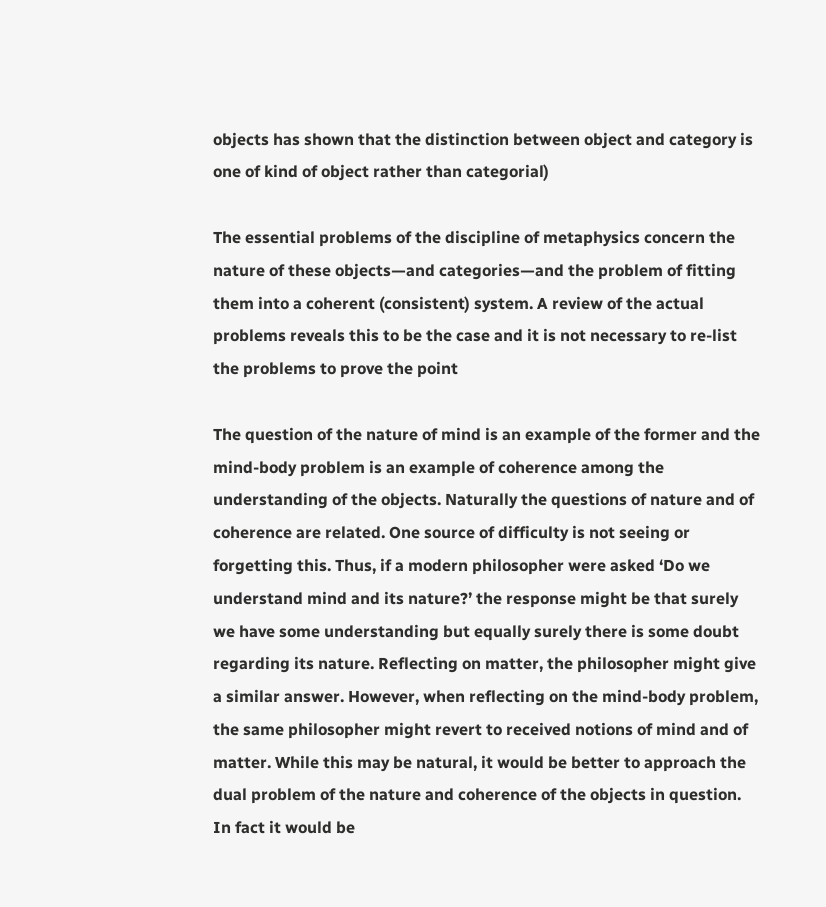objects has shown that the distinction between object and category is one of kind of object rather than categorial)

The essential problems of the discipline of metaphysics concern the nature of these objects—and categories—and the problem of fitting them into a coherent (consistent) system. A review of the actual problems reveals this to be the case and it is not necessary to re-list the problems to prove the point

The question of the nature of mind is an example of the former and the mind-body problem is an example of coherence among the understanding of the objects. Naturally the questions of nature and of coherence are related. One source of difficulty is not seeing or forgetting this. Thus, if a modern philosopher were asked ‘Do we understand mind and its nature?’ the response might be that surely we have some understanding but equally surely there is some doubt regarding its nature. Reflecting on matter, the philosopher might give a similar answer. However, when reflecting on the mind-body problem, the same philosopher might revert to received notions of mind and of matter. While this may be natural, it would be better to approach the dual problem of the nature and coherence of the objects in question. In fact it would be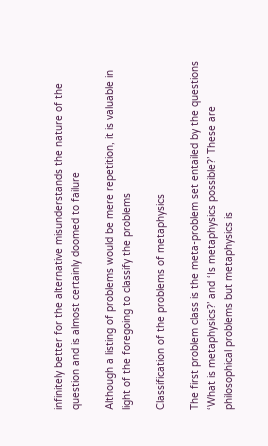infinitely better for the alternative misunderstands the nature of the question and is almost certainly doomed to failure

Although a listing of problems would be mere repetition, it is valuable in light of the foregoing to classify the problems

Classification of the problems of metaphysics

The first problem class is the meta-problem set entailed by the questions ‘What is metaphysics?’ and ‘Is metaphysics possible?’ These are philosophical problems but metaphysics is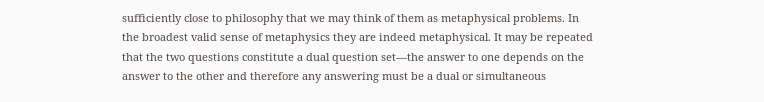sufficiently close to philosophy that we may think of them as metaphysical problems. In the broadest valid sense of metaphysics they are indeed metaphysical. It may be repeated that the two questions constitute a dual question set—the answer to one depends on the answer to the other and therefore any answering must be a dual or simultaneous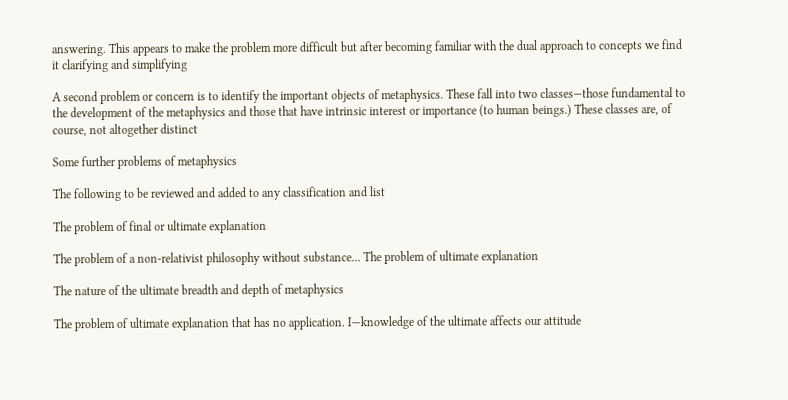answering. This appears to make the problem more difficult but after becoming familiar with the dual approach to concepts we find it clarifying and simplifying

A second problem or concern is to identify the important objects of metaphysics. These fall into two classes—those fundamental to the development of the metaphysics and those that have intrinsic interest or importance (to human beings.) These classes are, of course, not altogether distinct

Some further problems of metaphysics

The following to be reviewed and added to any classification and list

The problem of final or ultimate explanation

The problem of a non-relativist philosophy without substance… The problem of ultimate explanation

The nature of the ultimate breadth and depth of metaphysics

The problem of ultimate explanation that has no application. I—knowledge of the ultimate affects our attitude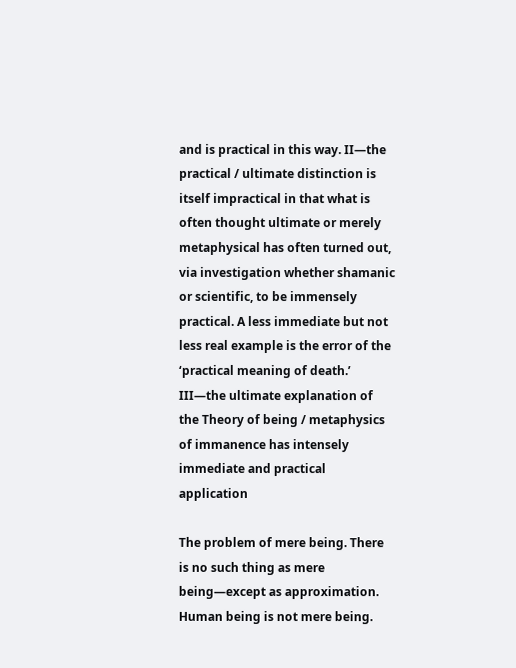and is practical in this way. II—the practical / ultimate distinction is itself impractical in that what is often thought ultimate or merely metaphysical has often turned out, via investigation whether shamanic or scientific, to be immensely practical. A less immediate but not less real example is the error of the ‘practical meaning of death.’ III—the ultimate explanation of the Theory of being / metaphysics of immanence has intensely immediate and practical application

The problem of mere being. There is no such thing as mere being—except as approximation. Human being is not mere being.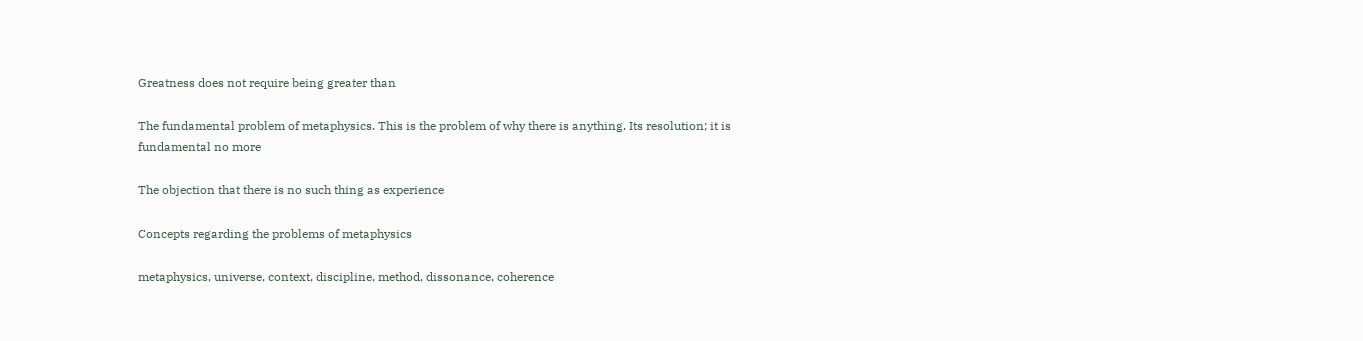Greatness does not require being greater than

The fundamental problem of metaphysics. This is the problem of why there is anything. Its resolution; it is fundamental no more

The objection that there is no such thing as experience

Concepts regarding the problems of metaphysics

metaphysics, universe, context, discipline, method, dissonance, coherence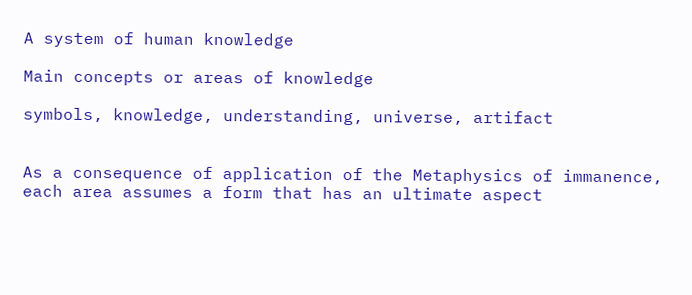A system of human knowledge

Main concepts or areas of knowledge

symbols, knowledge, understanding, universe, artifact


As a consequence of application of the Metaphysics of immanence, each area assumes a form that has an ultimate aspect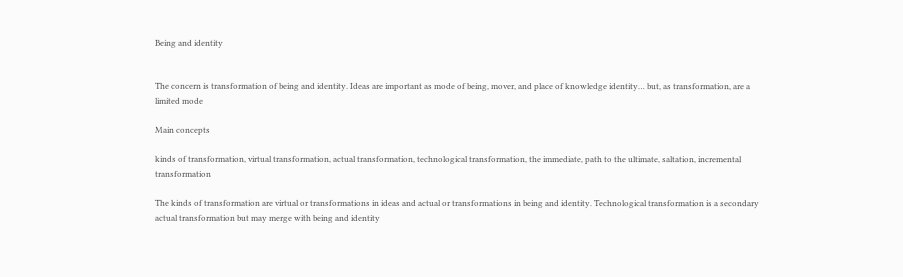Being and identity


The concern is transformation of being and identity. Ideas are important as mode of being, mover, and place of knowledge identity… but, as transformation, are a limited mode

Main concepts

kinds of transformation, virtual transformation, actual transformation, technological transformation, the immediate, path to the ultimate, saltation, incremental transformation

The kinds of transformation are virtual or transformations in ideas and actual or transformations in being and identity. Technological transformation is a secondary actual transformation but may merge with being and identity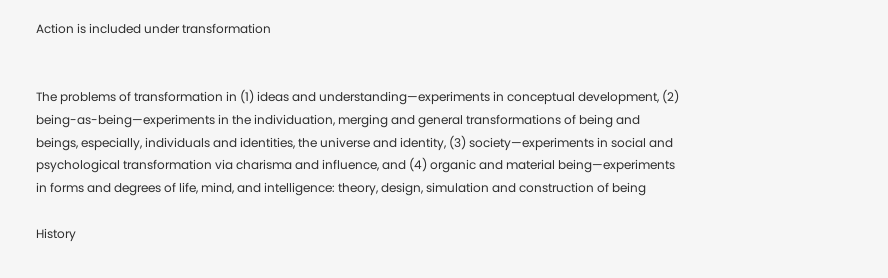Action is included under transformation


The problems of transformation in (1) ideas and understanding—experiments in conceptual development, (2) being-as-being—experiments in the individuation, merging and general transformations of being and beings, especially, individuals and identities, the universe and identity, (3) society—experiments in social and psychological transformation via charisma and influence, and (4) organic and material being—experiments in forms and degrees of life, mind, and intelligence: theory, design, simulation and construction of being

History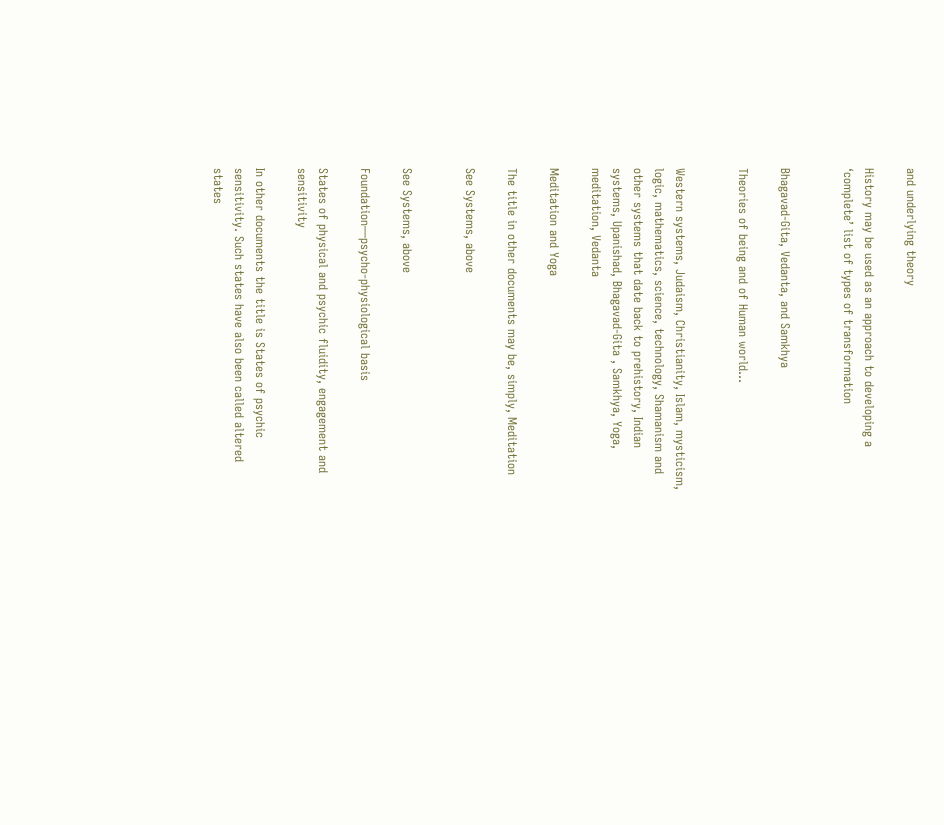and underlying theory

History may be used as an approach to developing a ‘complete’ list of types of transformation


Bhagavad-Gita, Vedanta, and Samkhya

Theories of being and of Human world…


Western systems, Judaism, Christianity, Islam, mysticism, logic, mathematics, science, technology, Shamanism and  other systems that date back to prehistory, Indian systems, Upanishad, Bhagavad-Gita , Samkhya, Yoga, meditation, Vedanta

Meditation and Yoga

The title in other documents may be, simply, Meditation

See Systems, above


See Systems, above

Foundation—psycho-physiological basis

States of physical and psychic fluidity, engagement and sensitivity

In other documents the title is States of psychic sensitivity. Such states have also been called altered states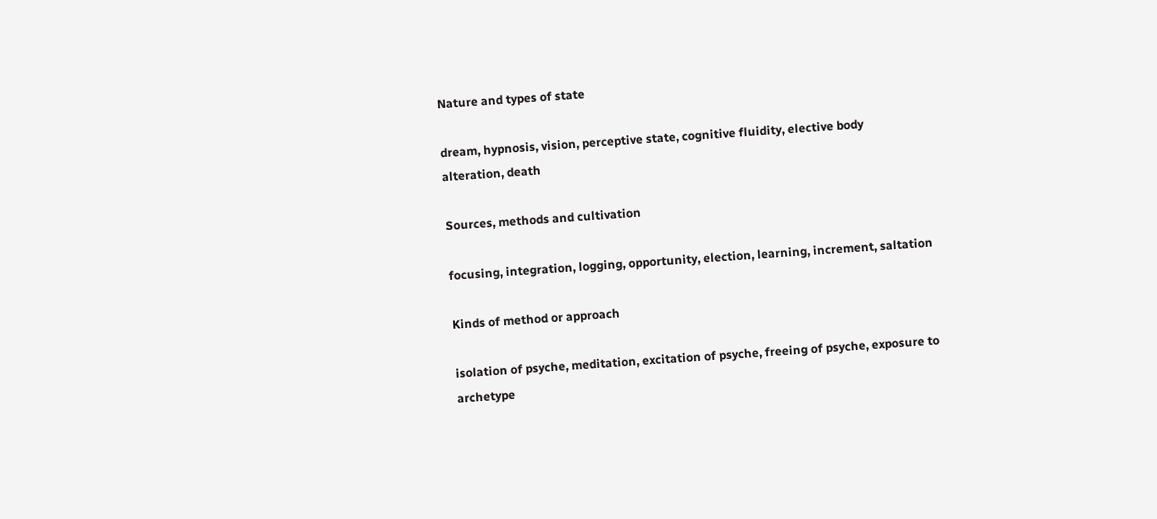Nature and types of state

dream, hypnosis, vision, perceptive state, cognitive fluidity, elective body alteration, death

Sources, methods and cultivation

focusing, integration, logging, opportunity, election, learning, increment, saltation

Kinds of method or approach

isolation of psyche, meditation, excitation of psyche, freeing of psyche, exposure to archetype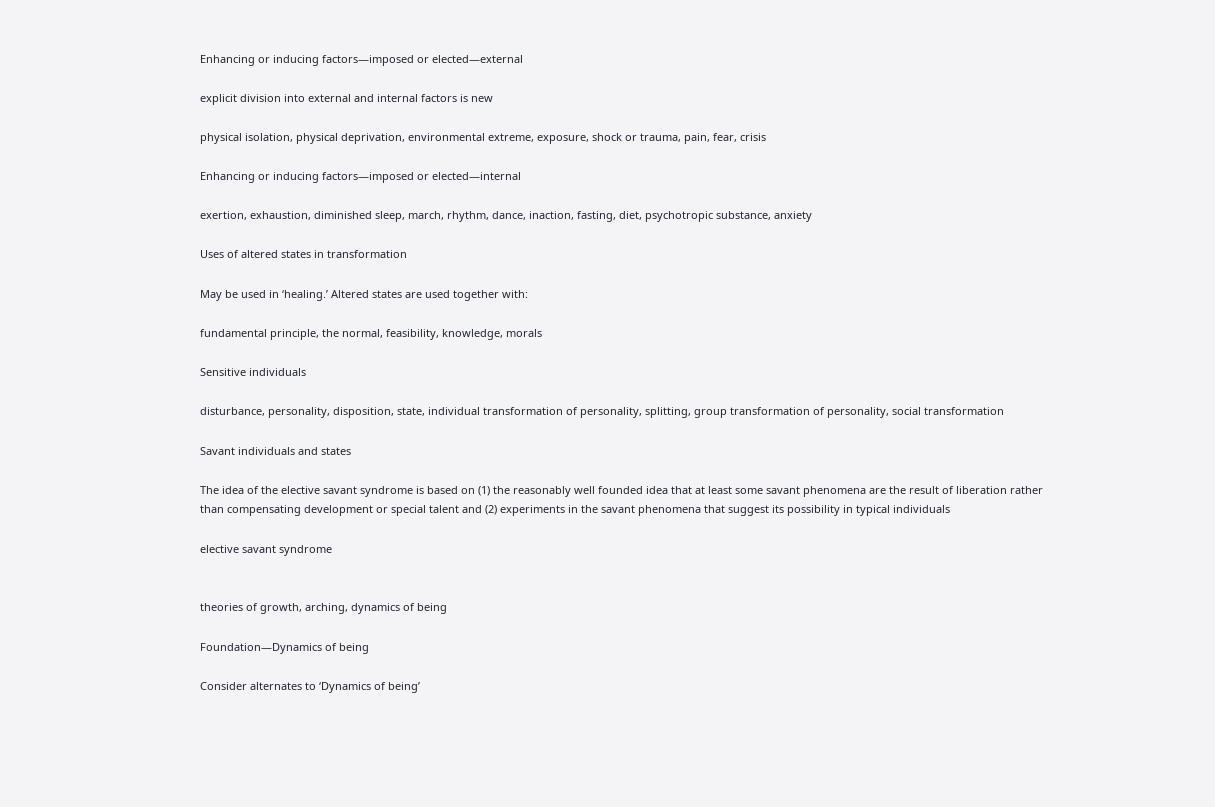Enhancing or inducing factors—imposed or elected—external

explicit division into external and internal factors is new

physical isolation, physical deprivation, environmental extreme, exposure, shock or trauma, pain, fear, crisis

Enhancing or inducing factors—imposed or elected—internal

exertion, exhaustion, diminished sleep, march, rhythm, dance, inaction, fasting, diet, psychotropic substance, anxiety

Uses of altered states in transformation

May be used in ‘healing.’ Altered states are used together with:

fundamental principle, the normal, feasibility, knowledge, morals

Sensitive individuals

disturbance, personality, disposition, state, individual transformation of personality, splitting, group transformation of personality, social transformation

Savant individuals and states

The idea of the elective savant syndrome is based on (1) the reasonably well founded idea that at least some savant phenomena are the result of liberation rather than compensating development or special talent and (2) experiments in the savant phenomena that suggest its possibility in typical individuals

elective savant syndrome


theories of growth, arching, dynamics of being

Foundation—Dynamics of being

Consider alternates to ‘Dynamics of being’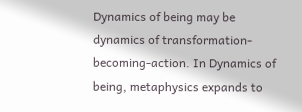Dynamics of being may be dynamics of transformation-becoming-action. In Dynamics of being, metaphysics expands to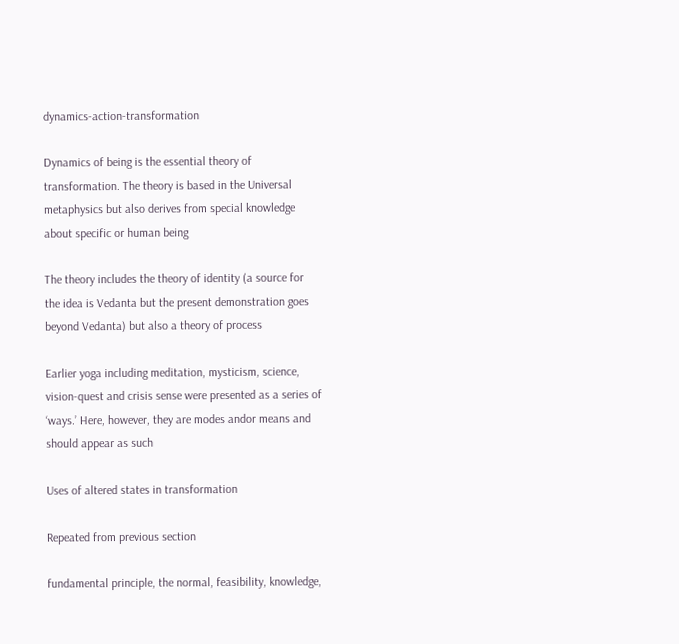dynamics-action-transformation

Dynamics of being is the essential theory of transformation. The theory is based in the Universal metaphysics but also derives from special knowledge about specific or human being

The theory includes the theory of identity (a source for the idea is Vedanta but the present demonstration goes beyond Vedanta) but also a theory of process

Earlier yoga including meditation, mysticism, science, vision-quest and crisis sense were presented as a series of ‘ways.’ Here, however, they are modes andor means and should appear as such

Uses of altered states in transformation

Repeated from previous section

fundamental principle, the normal, feasibility, knowledge,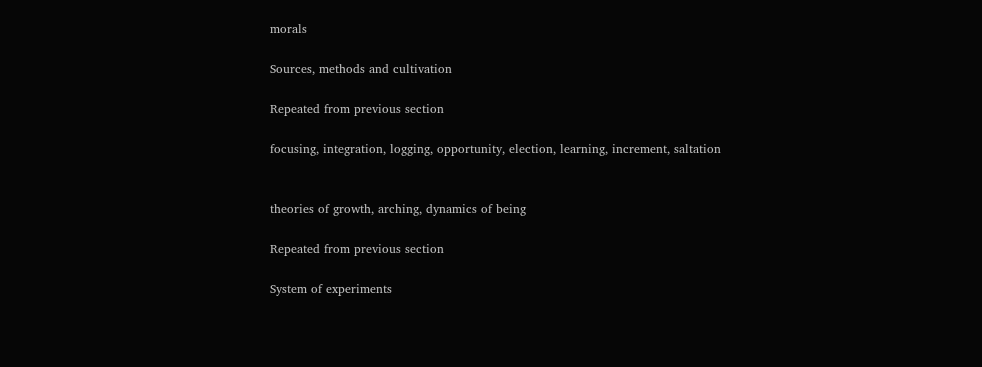morals

Sources, methods and cultivation

Repeated from previous section

focusing, integration, logging, opportunity, election, learning, increment, saltation


theories of growth, arching, dynamics of being

Repeated from previous section

System of experiments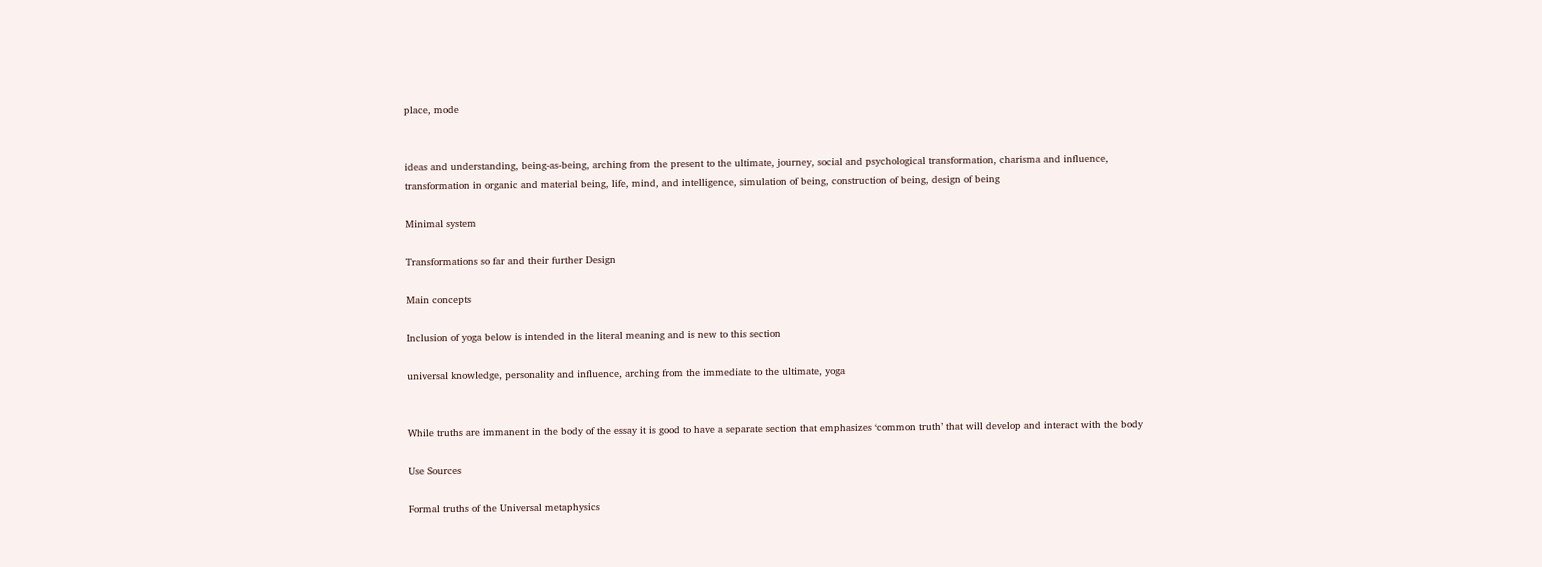place, mode


ideas and understanding, being-as-being, arching from the present to the ultimate, journey, social and psychological transformation, charisma and influence, transformation in organic and material being, life, mind, and intelligence, simulation of being, construction of being, design of being

Minimal system

Transformations so far and their further Design

Main concepts

Inclusion of yoga below is intended in the literal meaning and is new to this section

universal knowledge, personality and influence, arching from the immediate to the ultimate, yoga


While truths are immanent in the body of the essay it is good to have a separate section that emphasizes ‘common truth’ that will develop and interact with the body

Use Sources

Formal truths of the Universal metaphysics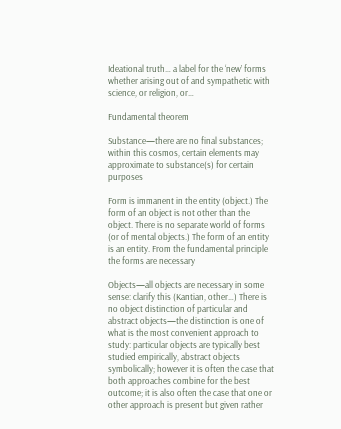Ideational truth… a label for the ‘new’ forms whether arising out of and sympathetic with science, or religion, or…

Fundamental theorem

Substance—there are no final substances; within this cosmos, certain elements may approximate to substance(s) for certain purposes

Form is immanent in the entity (object.) The form of an object is not other than the object. There is no separate world of forms (or of mental objects.) The form of an entity is an entity. From the fundamental principle the forms are necessary

Objects—all objects are necessary in some sense: clarify this (Kantian, other…) There is no object distinction of particular and abstract objects—the distinction is one of what is the most convenient approach to study: particular objects are typically best studied empirically, abstract objects symbolically; however it is often the case that both approaches combine for the best outcome; it is also often the case that one or other approach is present but given rather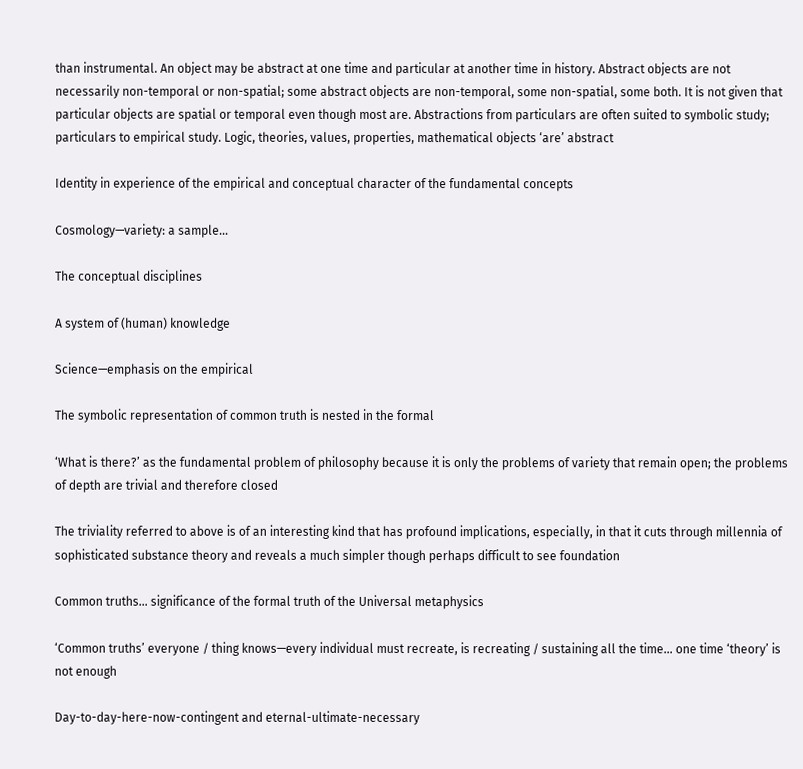than instrumental. An object may be abstract at one time and particular at another time in history. Abstract objects are not necessarily non-temporal or non-spatial; some abstract objects are non-temporal, some non-spatial, some both. It is not given that particular objects are spatial or temporal even though most are. Abstractions from particulars are often suited to symbolic study; particulars to empirical study. Logic, theories, values, properties, mathematical objects ‘are’ abstract

Identity in experience of the empirical and conceptual character of the fundamental concepts

Cosmology—variety: a sample…

The conceptual disciplines

A system of (human) knowledge

Science—emphasis on the empirical

The symbolic representation of common truth is nested in the formal

‘What is there?’ as the fundamental problem of philosophy because it is only the problems of variety that remain open; the problems of depth are trivial and therefore closed

The triviality referred to above is of an interesting kind that has profound implications, especially, in that it cuts through millennia of sophisticated substance theory and reveals a much simpler though perhaps difficult to see foundation

Common truths… significance of the formal truth of the Universal metaphysics

‘Common truths’ everyone / thing knows—every individual must recreate, is recreating / sustaining all the time… one time ‘theory’ is not enough

Day-to-day-here-now-contingent and eternal-ultimate-necessary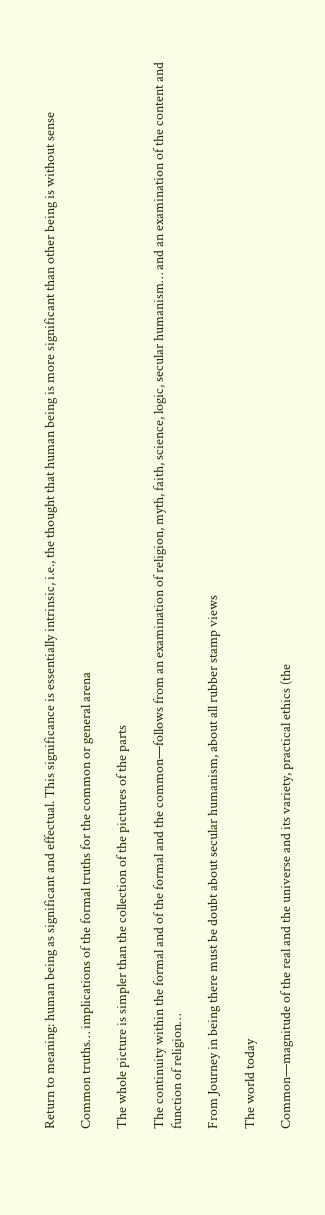Return to meaning: human being as significant and effectual. This significance is essentially intrinsic, i.e., the thought that human being is more significant than other being is without sense

Common truths… implications of the formal truths for the common or general arena

The whole picture is simpler than the collection of the pictures of the parts

The continuity within the formal and of the formal and the common—follows from an examination of religion, myth, faith, science, logic, secular humanism… and an examination of the content and function of religion…

From Journey in being there must be doubt about secular humanism, about all rubber stamp views

The world today

Common—magnitude of the real and the universe and its variety, practical ethics (the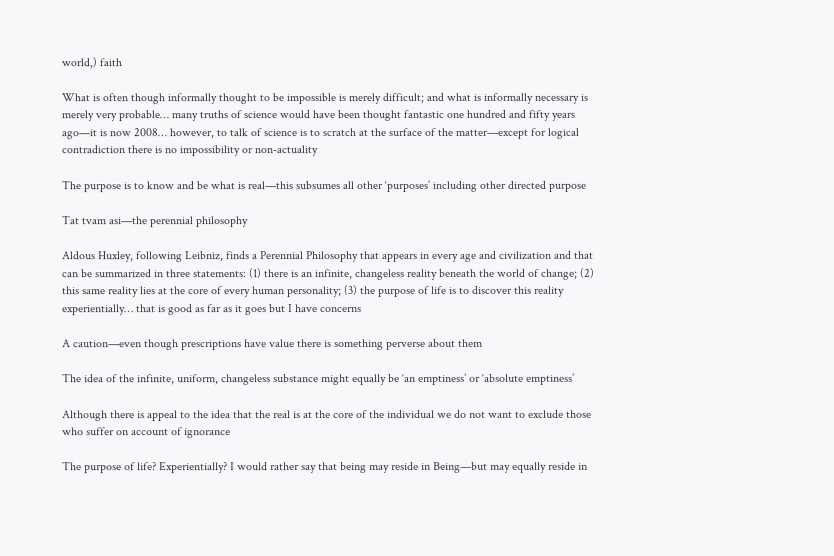world,) faith

What is often though informally thought to be impossible is merely difficult; and what is informally necessary is merely very probable… many truths of science would have been thought fantastic one hundred and fifty years ago—it is now 2008… however, to talk of science is to scratch at the surface of the matter—except for logical contradiction there is no impossibility or non-actuality

The purpose is to know and be what is real—this subsumes all other ‘purposes’ including other directed purpose

Tat tvam asi—the perennial philosophy

Aldous Huxley, following Leibniz, finds a Perennial Philosophy that appears in every age and civilization and that can be summarized in three statements: (1) there is an infinite, changeless reality beneath the world of change; (2) this same reality lies at the core of every human personality; (3) the purpose of life is to discover this reality experientially… that is good as far as it goes but I have concerns

A caution—even though prescriptions have value there is something perverse about them

The idea of the infinite, uniform, changeless substance might equally be ‘an emptiness’ or ‘absolute emptiness’

Although there is appeal to the idea that the real is at the core of the individual we do not want to exclude those who suffer on account of ignorance

The purpose of life? Experientially? I would rather say that being may reside in Being—but may equally reside in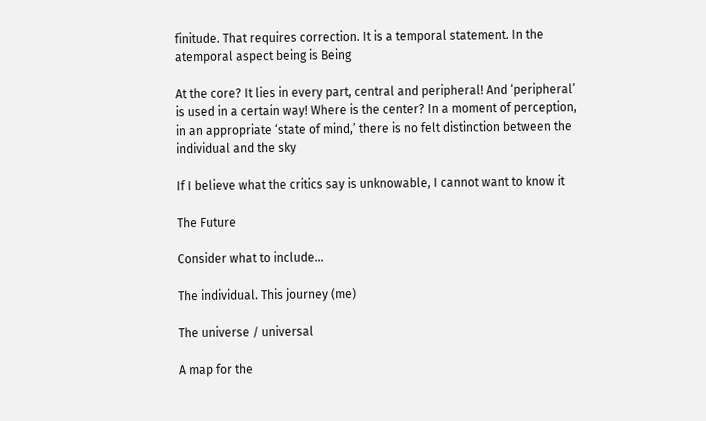finitude. That requires correction. It is a temporal statement. In the atemporal aspect being is Being

At the core? It lies in every part, central and peripheral! And ‘peripheral’ is used in a certain way! Where is the center? In a moment of perception, in an appropriate ‘state of mind,’ there is no felt distinction between the individual and the sky

If I believe what the critics say is unknowable, I cannot want to know it

The Future

Consider what to include…

The individual. This journey (me)

The universe / universal

A map for the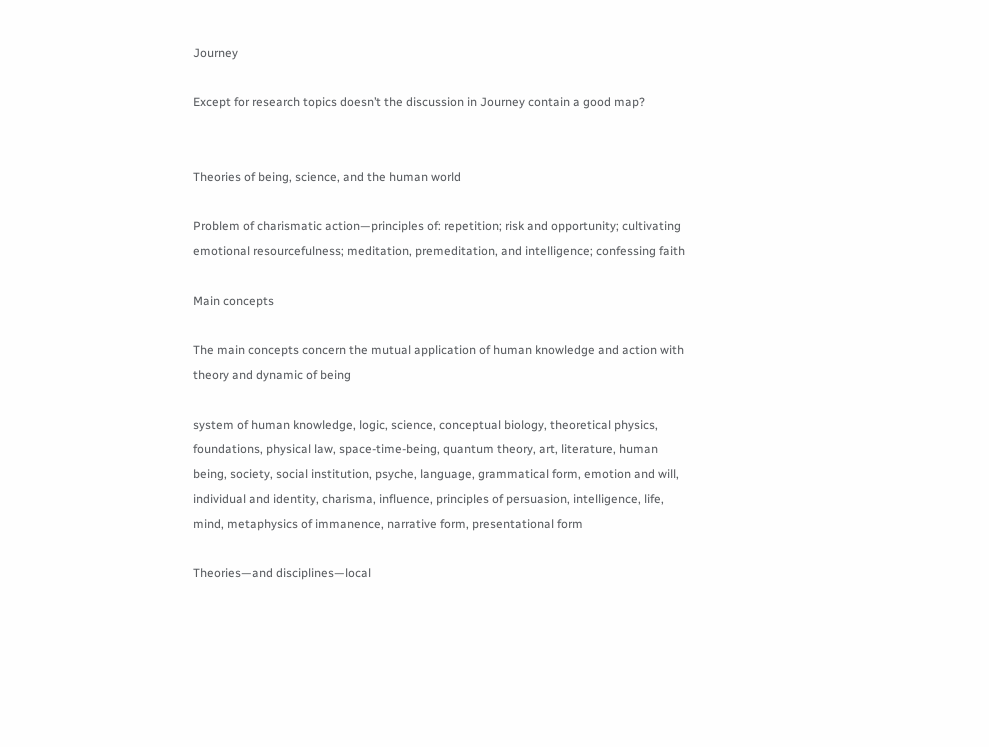Journey

Except for research topics doesn’t the discussion in Journey contain a good map?


Theories of being, science, and the human world

Problem of charismatic action—principles of: repetition; risk and opportunity; cultivating emotional resourcefulness; meditation, premeditation, and intelligence; confessing faith

Main concepts

The main concepts concern the mutual application of human knowledge and action with theory and dynamic of being

system of human knowledge, logic, science, conceptual biology, theoretical physics, foundations, physical law, space-time-being, quantum theory, art, literature, human being, society, social institution, psyche, language, grammatical form, emotion and will, individual and identity, charisma, influence, principles of persuasion, intelligence, life, mind, metaphysics of immanence, narrative form, presentational form

Theories—and disciplines—local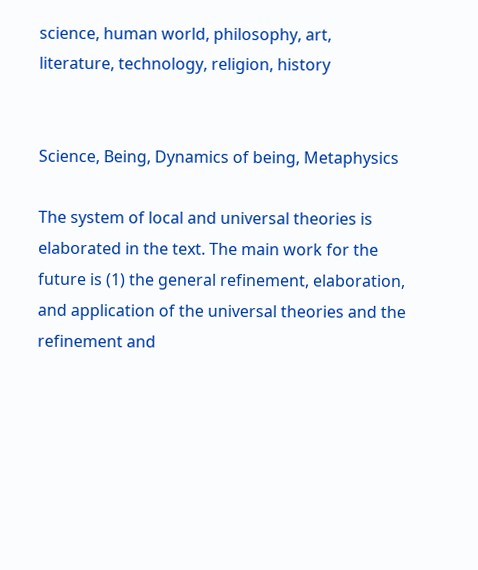science, human world, philosophy, art, literature, technology, religion, history


Science, Being, Dynamics of being, Metaphysics

The system of local and universal theories is elaborated in the text. The main work for the future is (1) the general refinement, elaboration, and application of the universal theories and the refinement and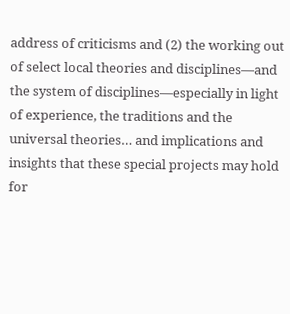address of criticisms and (2) the working out of select local theories and disciplines—and the system of disciplines—especially in light of experience, the traditions and the universal theories… and implications and insights that these special projects may hold for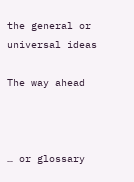the general or universal ideas

The way ahead



… or glossary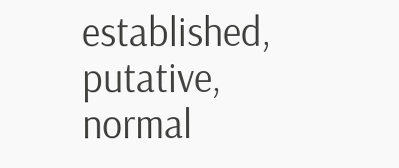established, putative, normal